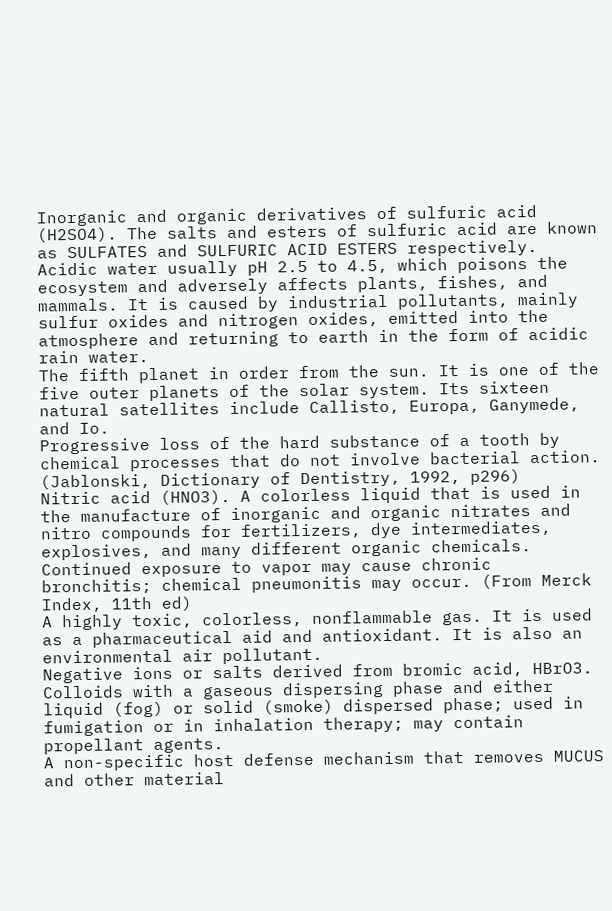Inorganic and organic derivatives of sulfuric acid (H2SO4). The salts and esters of sulfuric acid are known as SULFATES and SULFURIC ACID ESTERS respectively.
Acidic water usually pH 2.5 to 4.5, which poisons the ecosystem and adversely affects plants, fishes, and mammals. It is caused by industrial pollutants, mainly sulfur oxides and nitrogen oxides, emitted into the atmosphere and returning to earth in the form of acidic rain water.
The fifth planet in order from the sun. It is one of the five outer planets of the solar system. Its sixteen natural satellites include Callisto, Europa, Ganymede, and Io.
Progressive loss of the hard substance of a tooth by chemical processes that do not involve bacterial action. (Jablonski, Dictionary of Dentistry, 1992, p296)
Nitric acid (HNO3). A colorless liquid that is used in the manufacture of inorganic and organic nitrates and nitro compounds for fertilizers, dye intermediates, explosives, and many different organic chemicals. Continued exposure to vapor may cause chronic bronchitis; chemical pneumonitis may occur. (From Merck Index, 11th ed)
A highly toxic, colorless, nonflammable gas. It is used as a pharmaceutical aid and antioxidant. It is also an environmental air pollutant.
Negative ions or salts derived from bromic acid, HBrO3.
Colloids with a gaseous dispersing phase and either liquid (fog) or solid (smoke) dispersed phase; used in fumigation or in inhalation therapy; may contain propellant agents.
A non-specific host defense mechanism that removes MUCUS and other material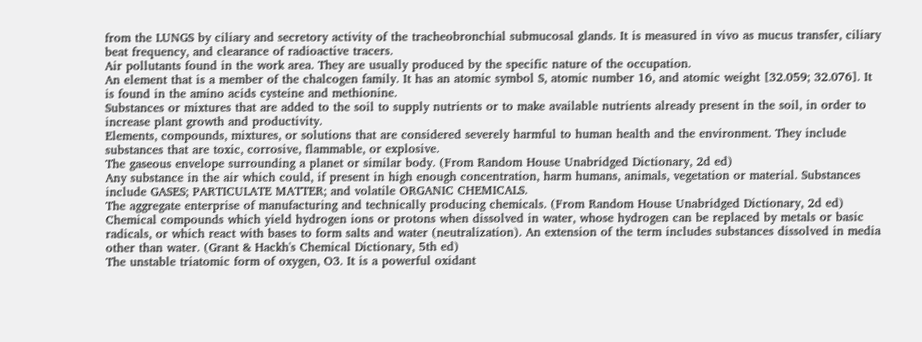from the LUNGS by ciliary and secretory activity of the tracheobronchial submucosal glands. It is measured in vivo as mucus transfer, ciliary beat frequency, and clearance of radioactive tracers.
Air pollutants found in the work area. They are usually produced by the specific nature of the occupation.
An element that is a member of the chalcogen family. It has an atomic symbol S, atomic number 16, and atomic weight [32.059; 32.076]. It is found in the amino acids cysteine and methionine.
Substances or mixtures that are added to the soil to supply nutrients or to make available nutrients already present in the soil, in order to increase plant growth and productivity.
Elements, compounds, mixtures, or solutions that are considered severely harmful to human health and the environment. They include substances that are toxic, corrosive, flammable, or explosive.
The gaseous envelope surrounding a planet or similar body. (From Random House Unabridged Dictionary, 2d ed)
Any substance in the air which could, if present in high enough concentration, harm humans, animals, vegetation or material. Substances include GASES; PARTICULATE MATTER; and volatile ORGANIC CHEMICALS.
The aggregate enterprise of manufacturing and technically producing chemicals. (From Random House Unabridged Dictionary, 2d ed)
Chemical compounds which yield hydrogen ions or protons when dissolved in water, whose hydrogen can be replaced by metals or basic radicals, or which react with bases to form salts and water (neutralization). An extension of the term includes substances dissolved in media other than water. (Grant & Hackh's Chemical Dictionary, 5th ed)
The unstable triatomic form of oxygen, O3. It is a powerful oxidant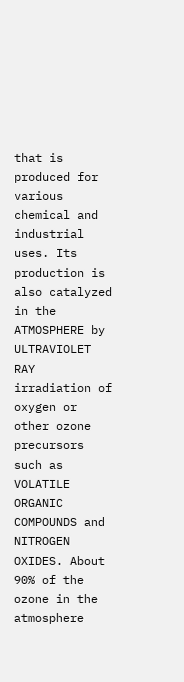that is produced for various chemical and industrial uses. Its production is also catalyzed in the ATMOSPHERE by ULTRAVIOLET RAY irradiation of oxygen or other ozone precursors such as VOLATILE ORGANIC COMPOUNDS and NITROGEN OXIDES. About 90% of the ozone in the atmosphere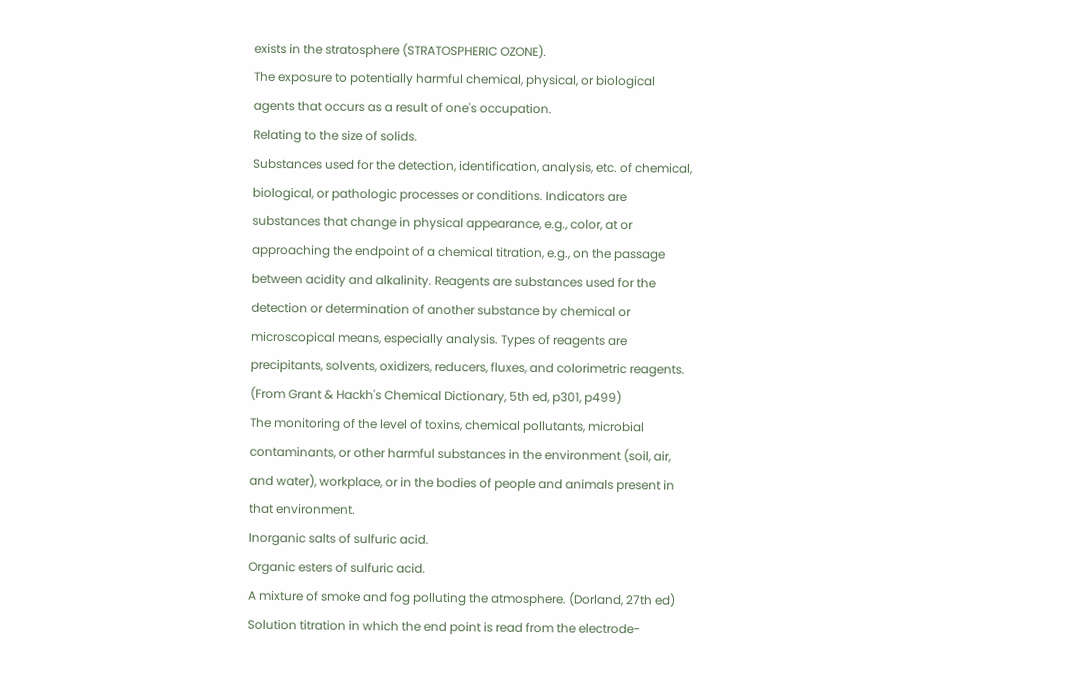exists in the stratosphere (STRATOSPHERIC OZONE).
The exposure to potentially harmful chemical, physical, or biological agents that occurs as a result of one's occupation.
Relating to the size of solids.
Substances used for the detection, identification, analysis, etc. of chemical, biological, or pathologic processes or conditions. Indicators are substances that change in physical appearance, e.g., color, at or approaching the endpoint of a chemical titration, e.g., on the passage between acidity and alkalinity. Reagents are substances used for the detection or determination of another substance by chemical or microscopical means, especially analysis. Types of reagents are precipitants, solvents, oxidizers, reducers, fluxes, and colorimetric reagents. (From Grant & Hackh's Chemical Dictionary, 5th ed, p301, p499)
The monitoring of the level of toxins, chemical pollutants, microbial contaminants, or other harmful substances in the environment (soil, air, and water), workplace, or in the bodies of people and animals present in that environment.
Inorganic salts of sulfuric acid.
Organic esters of sulfuric acid.
A mixture of smoke and fog polluting the atmosphere. (Dorland, 27th ed)
Solution titration in which the end point is read from the electrode-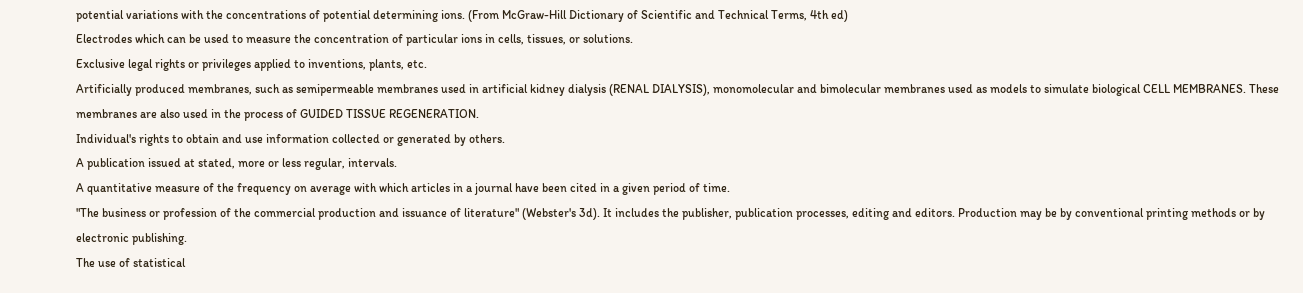potential variations with the concentrations of potential determining ions. (From McGraw-Hill Dictionary of Scientific and Technical Terms, 4th ed)
Electrodes which can be used to measure the concentration of particular ions in cells, tissues, or solutions.
Exclusive legal rights or privileges applied to inventions, plants, etc.
Artificially produced membranes, such as semipermeable membranes used in artificial kidney dialysis (RENAL DIALYSIS), monomolecular and bimolecular membranes used as models to simulate biological CELL MEMBRANES. These membranes are also used in the process of GUIDED TISSUE REGENERATION.
Individual's rights to obtain and use information collected or generated by others.
A publication issued at stated, more or less regular, intervals.
A quantitative measure of the frequency on average with which articles in a journal have been cited in a given period of time.
"The business or profession of the commercial production and issuance of literature" (Webster's 3d). It includes the publisher, publication processes, editing and editors. Production may be by conventional printing methods or by electronic publishing.
The use of statistical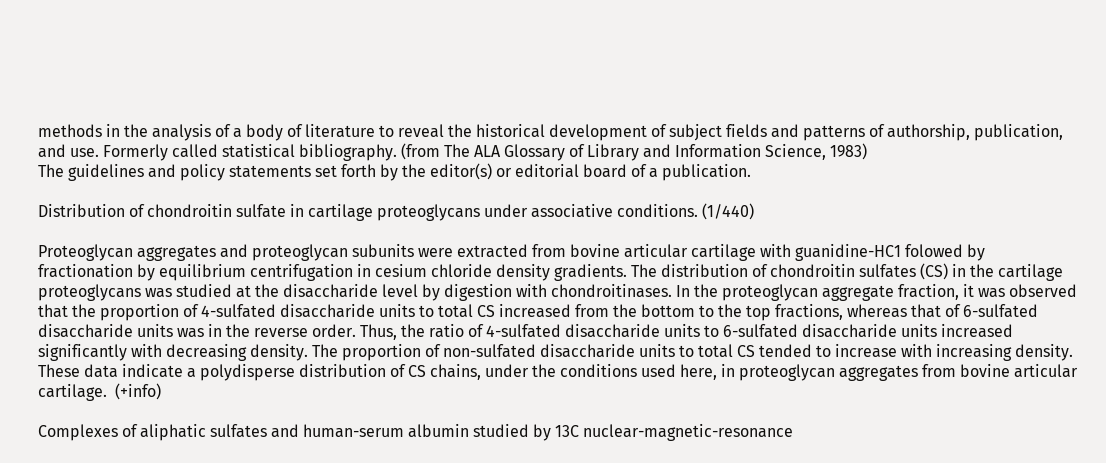methods in the analysis of a body of literature to reveal the historical development of subject fields and patterns of authorship, publication, and use. Formerly called statistical bibliography. (from The ALA Glossary of Library and Information Science, 1983)
The guidelines and policy statements set forth by the editor(s) or editorial board of a publication.

Distribution of chondroitin sulfate in cartilage proteoglycans under associative conditions. (1/440)

Proteoglycan aggregates and proteoglycan subunits were extracted from bovine articular cartilage with guanidine-HC1 folowed by fractionation by equilibrium centrifugation in cesium chloride density gradients. The distribution of chondroitin sulfates (CS) in the cartilage proteoglycans was studied at the disaccharide level by digestion with chondroitinases. In the proteoglycan aggregate fraction, it was observed that the proportion of 4-sulfated disaccharide units to total CS increased from the bottom to the top fractions, whereas that of 6-sulfated disaccharide units was in the reverse order. Thus, the ratio of 4-sulfated disaccharide units to 6-sulfated disaccharide units increased significantly with decreasing density. The proportion of non-sulfated disaccharide units to total CS tended to increase with increasing density. These data indicate a polydisperse distribution of CS chains, under the conditions used here, in proteoglycan aggregates from bovine articular cartilage.  (+info)

Complexes of aliphatic sulfates and human-serum albumin studied by 13C nuclear-magnetic-resonance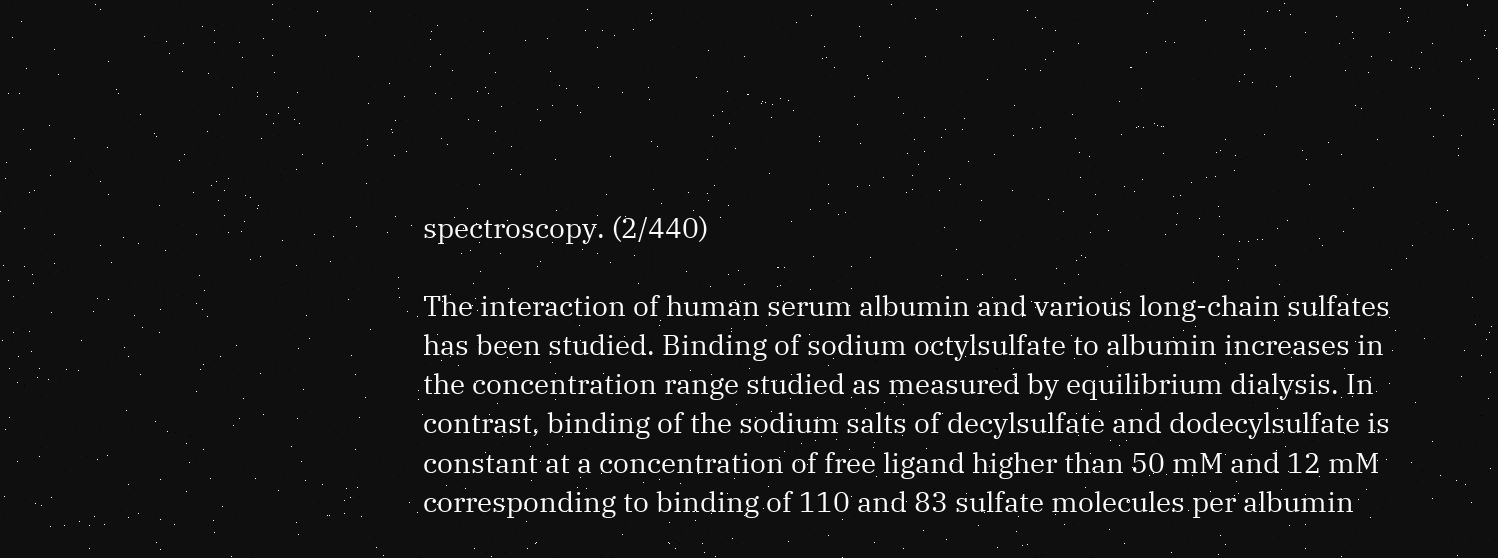spectroscopy. (2/440)

The interaction of human serum albumin and various long-chain sulfates has been studied. Binding of sodium octylsulfate to albumin increases in the concentration range studied as measured by equilibrium dialysis. In contrast, binding of the sodium salts of decylsulfate and dodecylsulfate is constant at a concentration of free ligand higher than 50 mM and 12 mM corresponding to binding of 110 and 83 sulfate molecules per albumin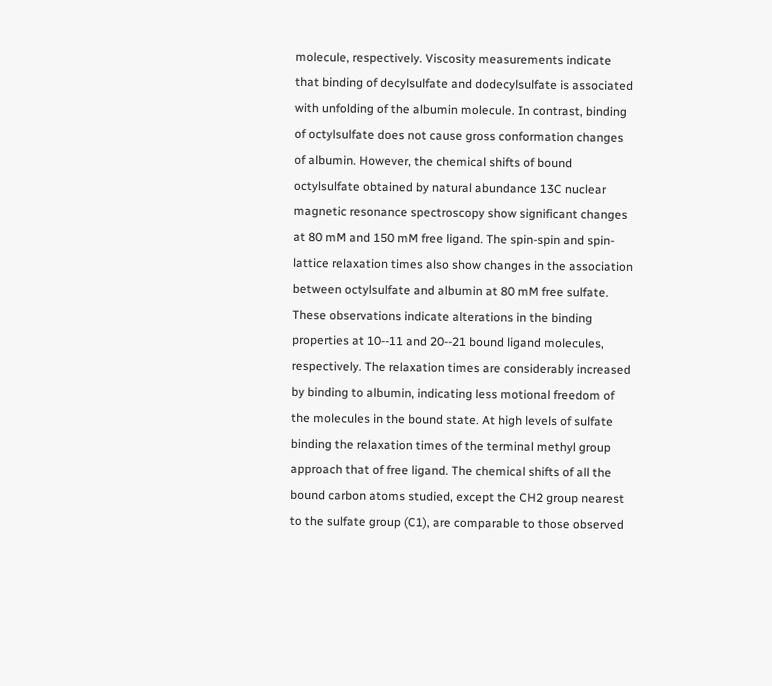molecule, respectively. Viscosity measurements indicate that binding of decylsulfate and dodecylsulfate is associated with unfolding of the albumin molecule. In contrast, binding of octylsulfate does not cause gross conformation changes of albumin. However, the chemical shifts of bound octylsulfate obtained by natural abundance 13C nuclear magnetic resonance spectroscopy show significant changes at 80 mM and 150 mM free ligand. The spin-spin and spin-lattice relaxation times also show changes in the association between octylsulfate and albumin at 80 mM free sulfate. These observations indicate alterations in the binding properties at 10--11 and 20--21 bound ligand molecules, respectively. The relaxation times are considerably increased by binding to albumin, indicating less motional freedom of the molecules in the bound state. At high levels of sulfate binding the relaxation times of the terminal methyl group approach that of free ligand. The chemical shifts of all the bound carbon atoms studied, except the CH2 group nearest to the sulfate group (C1), are comparable to those observed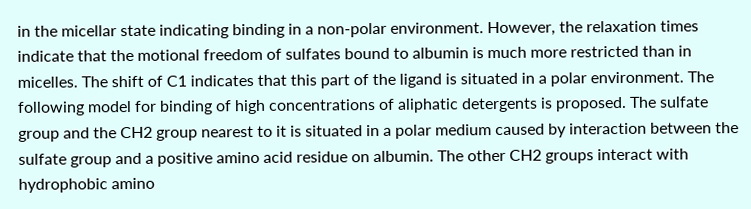in the micellar state indicating binding in a non-polar environment. However, the relaxation times indicate that the motional freedom of sulfates bound to albumin is much more restricted than in micelles. The shift of C1 indicates that this part of the ligand is situated in a polar environment. The following model for binding of high concentrations of aliphatic detergents is proposed. The sulfate group and the CH2 group nearest to it is situated in a polar medium caused by interaction between the sulfate group and a positive amino acid residue on albumin. The other CH2 groups interact with hydrophobic amino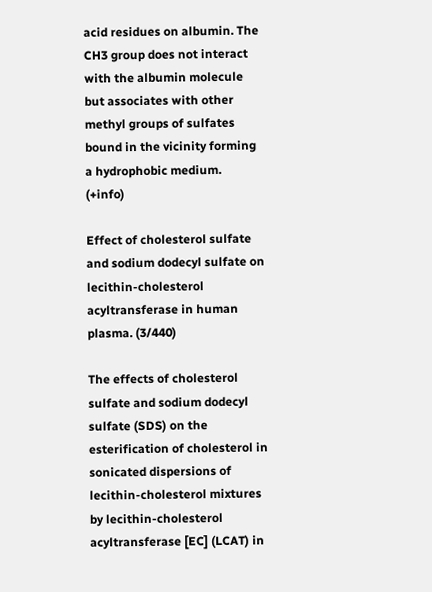acid residues on albumin. The CH3 group does not interact with the albumin molecule but associates with other methyl groups of sulfates bound in the vicinity forming a hydrophobic medium.  (+info)

Effect of cholesterol sulfate and sodium dodecyl sulfate on lecithin-cholesterol acyltransferase in human plasma. (3/440)

The effects of cholesterol sulfate and sodium dodecyl sulfate (SDS) on the esterification of cholesterol in sonicated dispersions of lecithin-cholesterol mixtures by lecithin-cholesterol acyltransferase [EC] (LCAT) in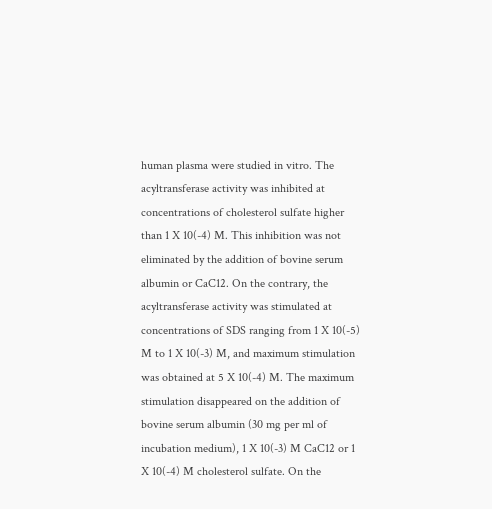human plasma were studied in vitro. The acyltransferase activity was inhibited at concentrations of cholesterol sulfate higher than 1 X 10(-4) M. This inhibition was not eliminated by the addition of bovine serum albumin or CaC12. On the contrary, the acyltransferase activity was stimulated at concentrations of SDS ranging from 1 X 10(-5) M to 1 X 10(-3) M, and maximum stimulation was obtained at 5 X 10(-4) M. The maximum stimulation disappeared on the addition of bovine serum albumin (30 mg per ml of incubation medium), 1 X 10(-3) M CaC12 or 1 X 10(-4) M cholesterol sulfate. On the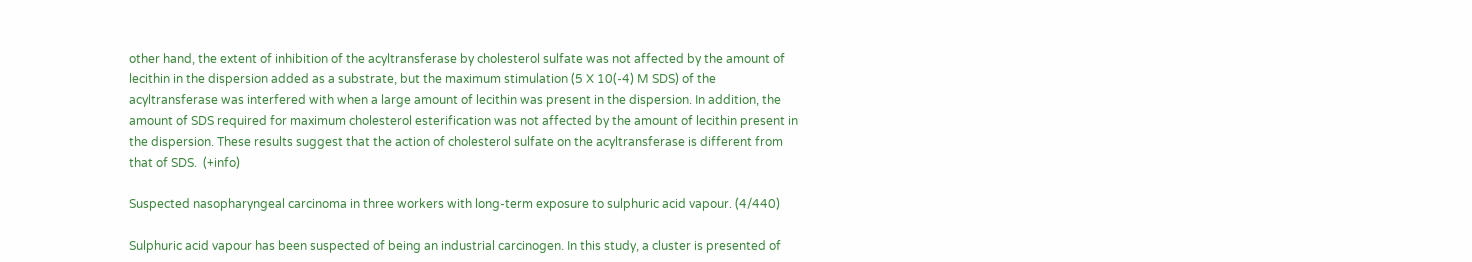other hand, the extent of inhibition of the acyltransferase by cholesterol sulfate was not affected by the amount of lecithin in the dispersion added as a substrate, but the maximum stimulation (5 X 10(-4) M SDS) of the acyltransferase was interfered with when a large amount of lecithin was present in the dispersion. In addition, the amount of SDS required for maximum cholesterol esterification was not affected by the amount of lecithin present in the dispersion. These results suggest that the action of cholesterol sulfate on the acyltransferase is different from that of SDS.  (+info)

Suspected nasopharyngeal carcinoma in three workers with long-term exposure to sulphuric acid vapour. (4/440)

Sulphuric acid vapour has been suspected of being an industrial carcinogen. In this study, a cluster is presented of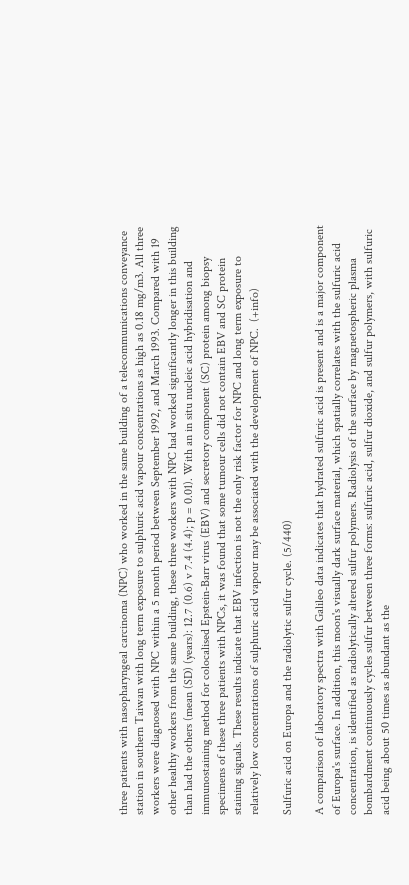three patients with nasopharyngeal carcinoma (NPC) who worked in the same building of a telecommunications conveyance station in southern Taiwan with long term exposure to sulphuric acid vapour concentrations as high as 0.18 mg/m3. All three workers were diagnosed with NPC within a 5 month period between September 1992, and March 1993. Compared with 19 other healthy workers from the same building, these three workers with NPC had worked significantly longer in this building than had the others (mean (SD) (years): 12.7 (0.6) v 7.4 (4.4); p = 0.01). With an in situ nucleic acid hybridisation and immunostaining method for colocalised Epstein-Barr virus (EBV) and secretory component (SC) protein among biopsy specimens of these three patients with NPCs, it was found that some tumour cells did not contain EBV and SC protein staining signals. These results indicate that EBV infection is not the only risk factor for NPC and long term exposure to relatively low concentrations of sulphuric acid vapour may be associated with the development of NPC.  (+info)

Sulfuric acid on Europa and the radiolytic sulfur cycle. (5/440)

A comparison of laboratory spectra with Galileo data indicates that hydrated sulfuric acid is present and is a major component of Europa's surface. In addition, this moon's visually dark surface material, which spatially correlates with the sulfuric acid concentration, is identified as radiolytically altered sulfur polymers. Radiolysis of the surface by magnetospheric plasma bombardment continuously cycles sulfur between three forms: sulfuric acid, sulfur dioxide, and sulfur polymers, with sulfuric acid being about 50 times as abundant as the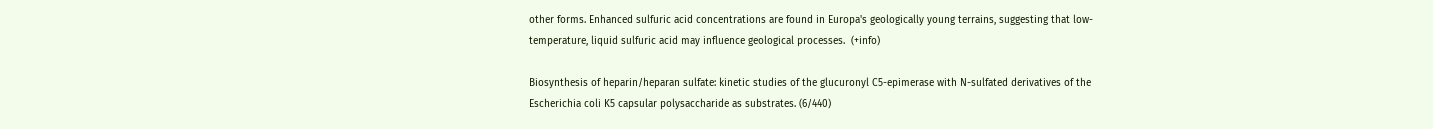other forms. Enhanced sulfuric acid concentrations are found in Europa's geologically young terrains, suggesting that low-temperature, liquid sulfuric acid may influence geological processes.  (+info)

Biosynthesis of heparin/heparan sulfate: kinetic studies of the glucuronyl C5-epimerase with N-sulfated derivatives of the Escherichia coli K5 capsular polysaccharide as substrates. (6/440)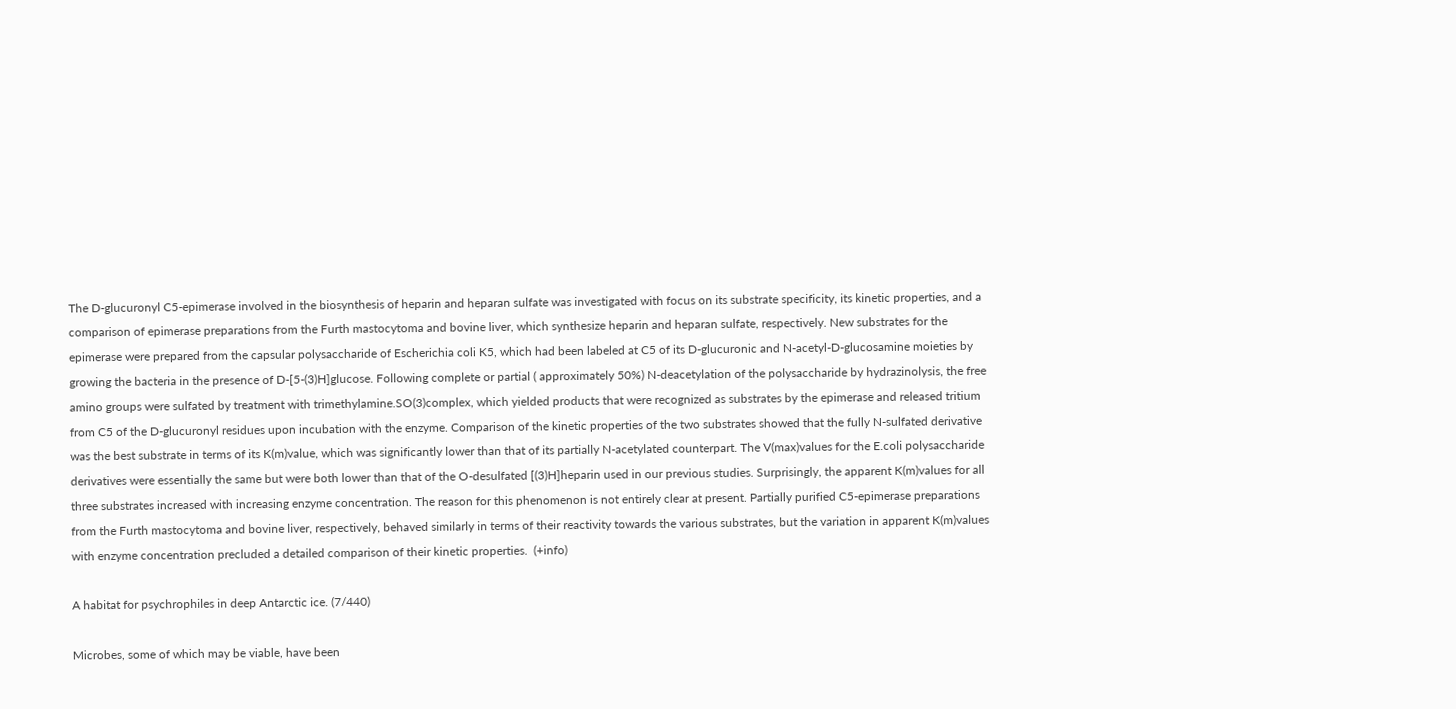The D-glucuronyl C5-epimerase involved in the biosynthesis of heparin and heparan sulfate was investigated with focus on its substrate specificity, its kinetic properties, and a comparison of epimerase preparations from the Furth mastocytoma and bovine liver, which synthesize heparin and heparan sulfate, respectively. New substrates for the epimerase were prepared from the capsular polysaccharide of Escherichia coli K5, which had been labeled at C5 of its D-glucuronic and N-acetyl-D-glucosamine moieties by growing the bacteria in the presence of D-[5-(3)H]glucose. Following complete or partial ( approximately 50%) N-deacetylation of the polysaccharide by hydrazinolysis, the free amino groups were sulfated by treatment with trimethylamine.SO(3)complex, which yielded products that were recognized as substrates by the epimerase and released tritium from C5 of the D-glucuronyl residues upon incubation with the enzyme. Comparison of the kinetic properties of the two substrates showed that the fully N-sulfated derivative was the best substrate in terms of its K(m)value, which was significantly lower than that of its partially N-acetylated counterpart. The V(max)values for the E.coli polysaccharide derivatives were essentially the same but were both lower than that of the O-desulfated [(3)H]heparin used in our previous studies. Surprisingly, the apparent K(m)values for all three substrates increased with increasing enzyme concentration. The reason for this phenomenon is not entirely clear at present. Partially purified C5-epimerase preparations from the Furth mastocytoma and bovine liver, respectively, behaved similarly in terms of their reactivity towards the various substrates, but the variation in apparent K(m)values with enzyme concentration precluded a detailed comparison of their kinetic properties.  (+info)

A habitat for psychrophiles in deep Antarctic ice. (7/440)

Microbes, some of which may be viable, have been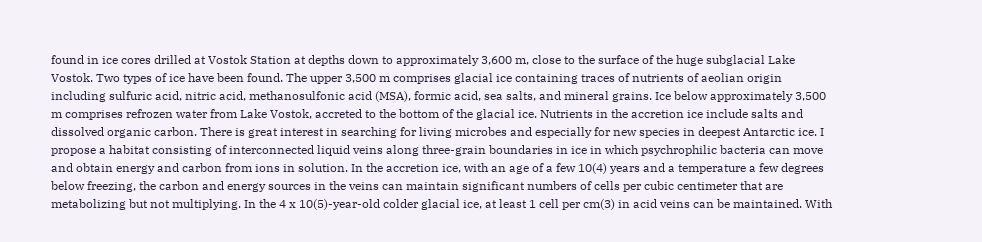found in ice cores drilled at Vostok Station at depths down to approximately 3,600 m, close to the surface of the huge subglacial Lake Vostok. Two types of ice have been found. The upper 3,500 m comprises glacial ice containing traces of nutrients of aeolian origin including sulfuric acid, nitric acid, methanosulfonic acid (MSA), formic acid, sea salts, and mineral grains. Ice below approximately 3,500 m comprises refrozen water from Lake Vostok, accreted to the bottom of the glacial ice. Nutrients in the accretion ice include salts and dissolved organic carbon. There is great interest in searching for living microbes and especially for new species in deepest Antarctic ice. I propose a habitat consisting of interconnected liquid veins along three-grain boundaries in ice in which psychrophilic bacteria can move and obtain energy and carbon from ions in solution. In the accretion ice, with an age of a few 10(4) years and a temperature a few degrees below freezing, the carbon and energy sources in the veins can maintain significant numbers of cells per cubic centimeter that are metabolizing but not multiplying. In the 4 x 10(5)-year-old colder glacial ice, at least 1 cell per cm(3) in acid veins can be maintained. With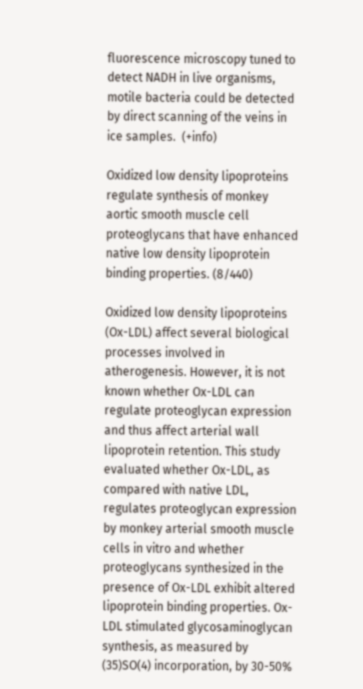fluorescence microscopy tuned to detect NADH in live organisms, motile bacteria could be detected by direct scanning of the veins in ice samples.  (+info)

Oxidized low density lipoproteins regulate synthesis of monkey aortic smooth muscle cell proteoglycans that have enhanced native low density lipoprotein binding properties. (8/440)

Oxidized low density lipoproteins (Ox-LDL) affect several biological processes involved in atherogenesis. However, it is not known whether Ox-LDL can regulate proteoglycan expression and thus affect arterial wall lipoprotein retention. This study evaluated whether Ox-LDL, as compared with native LDL, regulates proteoglycan expression by monkey arterial smooth muscle cells in vitro and whether proteoglycans synthesized in the presence of Ox-LDL exhibit altered lipoprotein binding properties. Ox-LDL stimulated glycosaminoglycan synthesis, as measured by (35)SO(4) incorporation, by 30-50%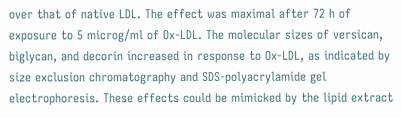over that of native LDL. The effect was maximal after 72 h of exposure to 5 microg/ml of Ox-LDL. The molecular sizes of versican, biglycan, and decorin increased in response to Ox-LDL, as indicated by size exclusion chromatography and SDS-polyacrylamide gel electrophoresis. These effects could be mimicked by the lipid extract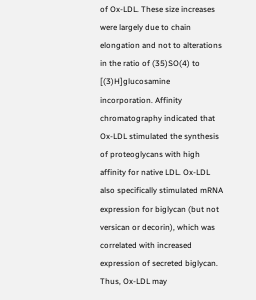of Ox-LDL. These size increases were largely due to chain elongation and not to alterations in the ratio of (35)SO(4) to [(3)H]glucosamine incorporation. Affinity chromatography indicated that Ox-LDL stimulated the synthesis of proteoglycans with high affinity for native LDL. Ox-LDL also specifically stimulated mRNA expression for biglycan (but not versican or decorin), which was correlated with increased expression of secreted biglycan. Thus, Ox-LDL may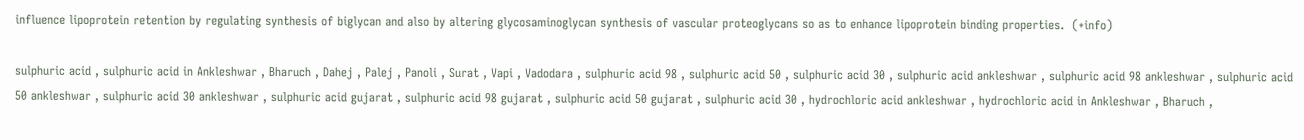influence lipoprotein retention by regulating synthesis of biglycan and also by altering glycosaminoglycan synthesis of vascular proteoglycans so as to enhance lipoprotein binding properties.  (+info)

sulphuric acid , sulphuric acid in Ankleshwar , Bharuch , Dahej , Palej , Panoli , Surat , Vapi , Vadodara , sulphuric acid 98 , sulphuric acid 50 , sulphuric acid 30 , sulphuric acid ankleshwar , sulphuric acid 98 ankleshwar , sulphuric acid 50 ankleshwar , sulphuric acid 30 ankleshwar , sulphuric acid gujarat , sulphuric acid 98 gujarat , sulphuric acid 50 gujarat , sulphuric acid 30 , hydrochloric acid ankleshwar , hydrochloric acid in Ankleshwar , Bharuch ,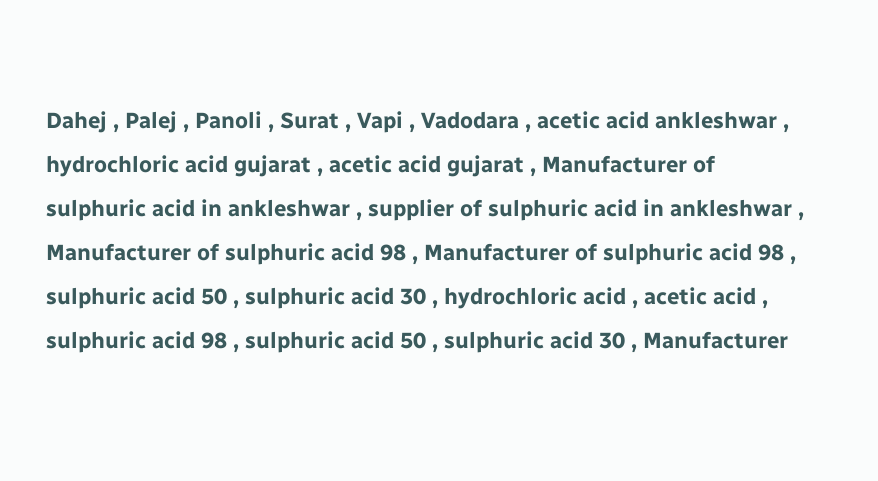Dahej , Palej , Panoli , Surat , Vapi , Vadodara , acetic acid ankleshwar , hydrochloric acid gujarat , acetic acid gujarat , Manufacturer of sulphuric acid in ankleshwar , supplier of sulphuric acid in ankleshwar , Manufacturer of sulphuric acid 98 , Manufacturer of sulphuric acid 98 , sulphuric acid 50 , sulphuric acid 30 , hydrochloric acid , acetic acid , sulphuric acid 98 , sulphuric acid 50 , sulphuric acid 30 , Manufacturer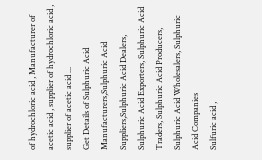of hydrochloric acid , Manufacturer of acetic acid , supplier of hydrochloric acid , supplier of acetic acid ...
Get Details of Sulphuric Acid Manufacturers,Sulphuric Acid Suppliers,Sulphuric Acid Dealers, Sulphuric Acid Exporters, Sulphuric Acid Traders, Sulphuric Acid Producers, Sulphuric Acid Wholesalers, Sulphuric Acid Companies
Sulfuric acid ,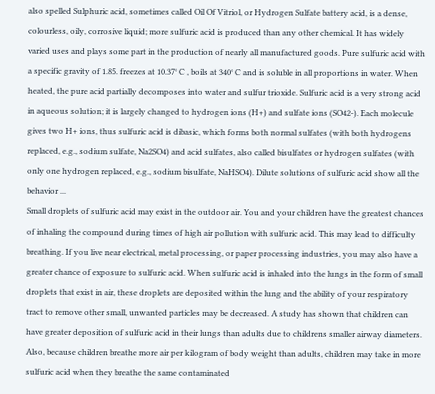also spelled Sulphuric acid, sometimes called Oil Of Vitriol, or Hydrogen Sulfate battery acid, is a dense, colourless, oily, corrosive liquid; more sulfuric acid is produced than any other chemical. It has widely varied uses and plays some part in the production of nearly all manufactured goods. Pure sulfuric acid with a specific gravity of 1.85. freezes at 10.37° C , boils at 340° C and is soluble in all proportions in water. When heated, the pure acid partially decomposes into water and sulfur trioxide. Sulfuric acid is a very strong acid in aqueous solution; it is largely changed to hydrogen ions (H+) and sulfate ions (SO42-). Each molecule gives two H+ ions, thus sulfuric acid is dibasic, which forms both normal sulfates (with both hydrogens replaced, e.g., sodium sulfate, Na2SO4) and acid sulfates, also called bisulfates or hydrogen sulfates (with only one hydrogen replaced, e.g., sodium bisulfate, NaHSO4). Dilute solutions of sulfuric acid show all the behavior ...
Small droplets of sulfuric acid may exist in the outdoor air. You and your children have the greatest chances of inhaling the compound during times of high air pollution with sulfuric acid. This may lead to difficulty breathing. If you live near electrical, metal processing, or paper processing industries, you may also have a greater chance of exposure to sulfuric acid. When sulfuric acid is inhaled into the lungs in the form of small droplets that exist in air, these droplets are deposited within the lung and the ability of your respiratory tract to remove other small, unwanted particles may be decreased. A study has shown that children can have greater deposition of sulfuric acid in their lungs than adults due to childrens smaller airway diameters. Also, because children breathe more air per kilogram of body weight than adults, children may take in more sulfuric acid when they breathe the same contaminated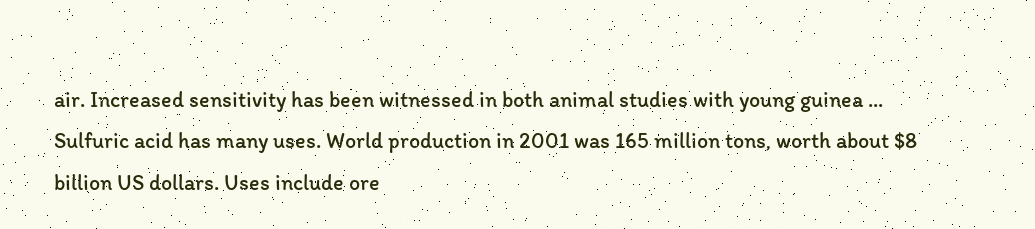air. Increased sensitivity has been witnessed in both animal studies with young guinea ...
Sulfuric acid has many uses. World production in 2001 was 165 million tons, worth about $8 billion US dollars. Uses include ore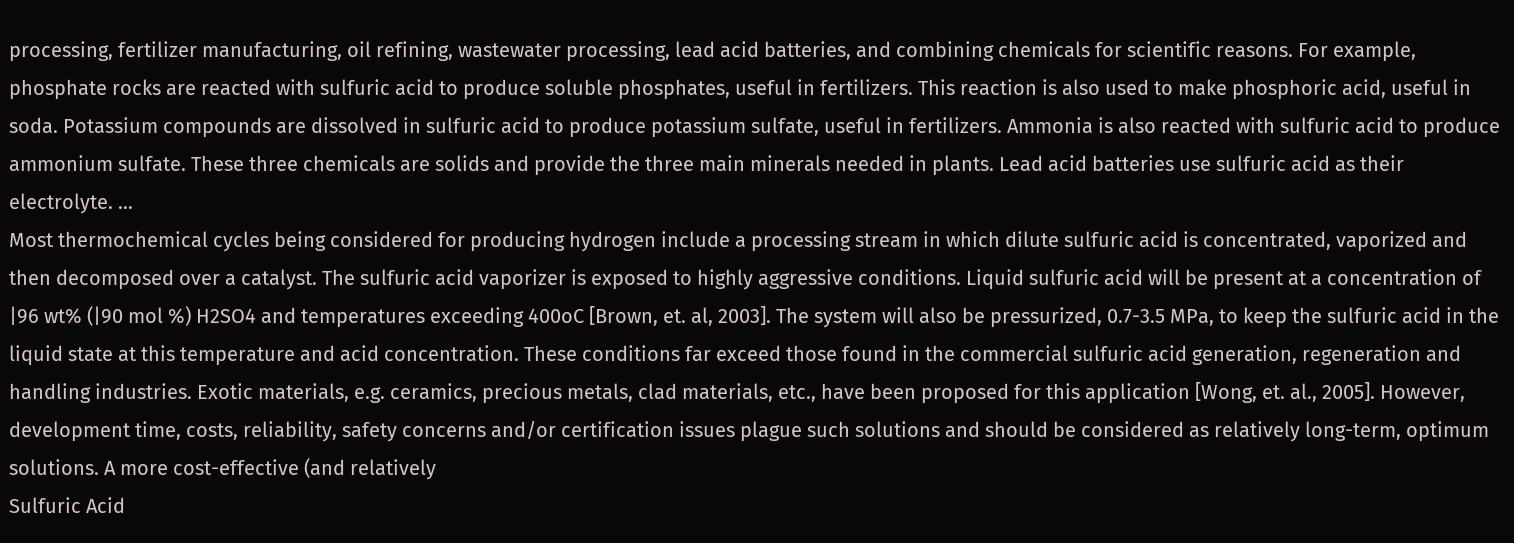processing, fertilizer manufacturing, oil refining, wastewater processing, lead acid batteries, and combining chemicals for scientific reasons. For example, phosphate rocks are reacted with sulfuric acid to produce soluble phosphates, useful in fertilizers. This reaction is also used to make phosphoric acid, useful in soda. Potassium compounds are dissolved in sulfuric acid to produce potassium sulfate, useful in fertilizers. Ammonia is also reacted with sulfuric acid to produce ammonium sulfate. These three chemicals are solids and provide the three main minerals needed in plants. Lead acid batteries use sulfuric acid as their electrolyte. ...
Most thermochemical cycles being considered for producing hydrogen include a processing stream in which dilute sulfuric acid is concentrated, vaporized and then decomposed over a catalyst. The sulfuric acid vaporizer is exposed to highly aggressive conditions. Liquid sulfuric acid will be present at a concentration of |96 wt% (|90 mol %) H2SO4 and temperatures exceeding 400oC [Brown, et. al, 2003]. The system will also be pressurized, 0.7-3.5 MPa, to keep the sulfuric acid in the liquid state at this temperature and acid concentration. These conditions far exceed those found in the commercial sulfuric acid generation, regeneration and handling industries. Exotic materials, e.g. ceramics, precious metals, clad materials, etc., have been proposed for this application [Wong, et. al., 2005]. However, development time, costs, reliability, safety concerns and/or certification issues plague such solutions and should be considered as relatively long-term, optimum solutions. A more cost-effective (and relatively
Sulfuric Acid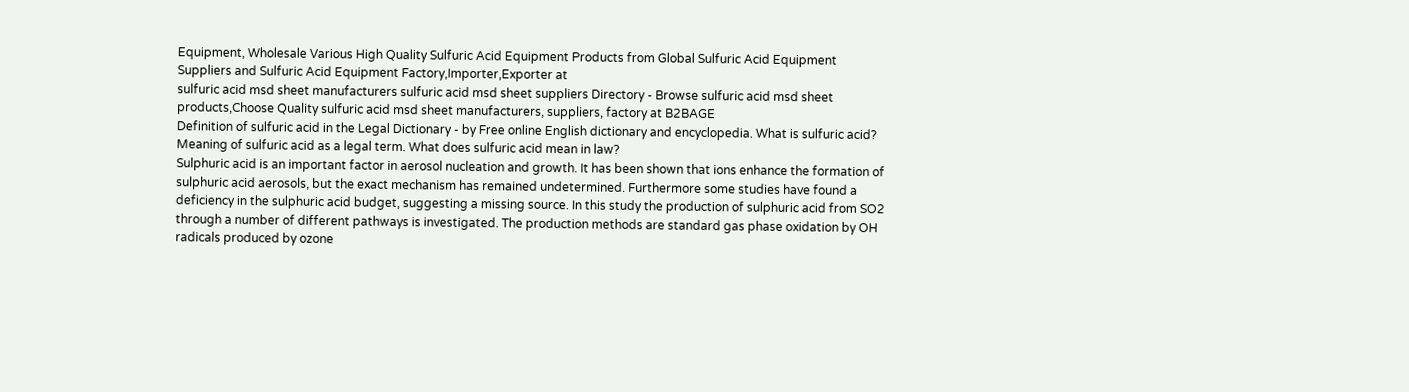Equipment, Wholesale Various High Quality Sulfuric Acid Equipment Products from Global Sulfuric Acid Equipment Suppliers and Sulfuric Acid Equipment Factory,Importer,Exporter at
sulfuric acid msd sheet manufacturers sulfuric acid msd sheet suppliers Directory - Browse sulfuric acid msd sheet products,Choose Quality sulfuric acid msd sheet manufacturers, suppliers, factory at B2BAGE
Definition of sulfuric acid in the Legal Dictionary - by Free online English dictionary and encyclopedia. What is sulfuric acid? Meaning of sulfuric acid as a legal term. What does sulfuric acid mean in law?
Sulphuric acid is an important factor in aerosol nucleation and growth. It has been shown that ions enhance the formation of sulphuric acid aerosols, but the exact mechanism has remained undetermined. Furthermore some studies have found a deficiency in the sulphuric acid budget, suggesting a missing source. In this study the production of sulphuric acid from SO2 through a number of different pathways is investigated. The production methods are standard gas phase oxidation by OH radicals produced by ozone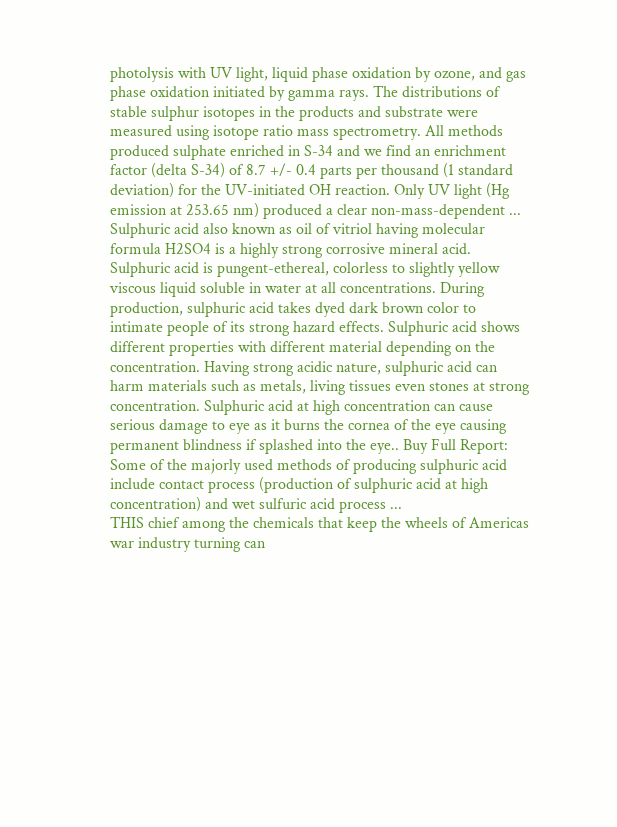photolysis with UV light, liquid phase oxidation by ozone, and gas phase oxidation initiated by gamma rays. The distributions of stable sulphur isotopes in the products and substrate were measured using isotope ratio mass spectrometry. All methods produced sulphate enriched in S-34 and we find an enrichment factor (delta S-34) of 8.7 +/- 0.4 parts per thousand (1 standard deviation) for the UV-initiated OH reaction. Only UV light (Hg emission at 253.65 nm) produced a clear non-mass-dependent ...
Sulphuric acid also known as oil of vitriol having molecular formula H2SO4 is a highly strong corrosive mineral acid. Sulphuric acid is pungent-ethereal, colorless to slightly yellow viscous liquid soluble in water at all concentrations. During production, sulphuric acid takes dyed dark brown color to intimate people of its strong hazard effects. Sulphuric acid shows different properties with different material depending on the concentration. Having strong acidic nature, sulphuric acid can harm materials such as metals, living tissues even stones at strong concentration. Sulphuric acid at high concentration can cause serious damage to eye as it burns the cornea of the eye causing permanent blindness if splashed into the eye.. Buy Full Report: Some of the majorly used methods of producing sulphuric acid include contact process (production of sulphuric acid at high concentration) and wet sulfuric acid process ...
THIS chief among the chemicals that keep the wheels of Americas war industry turning can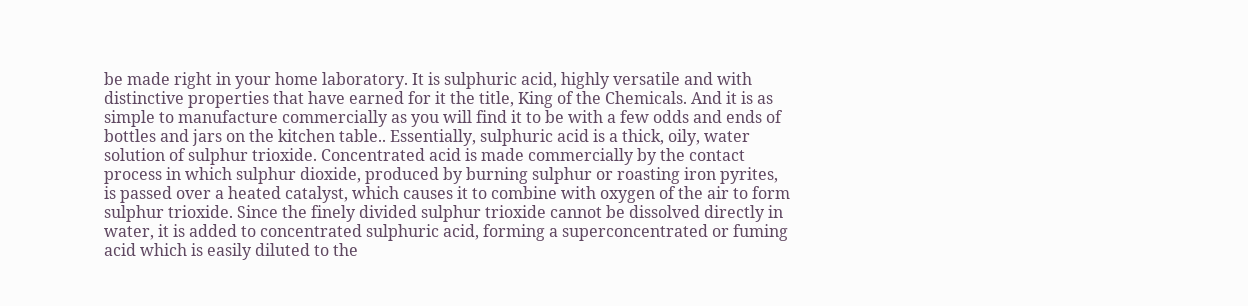be made right in your home laboratory. It is sulphuric acid, highly versatile and with distinctive properties that have earned for it the title, King of the Chemicals. And it is as simple to manufacture commercially as you will find it to be with a few odds and ends of bottles and jars on the kitchen table.. Essentially, sulphuric acid is a thick, oily, water solution of sulphur trioxide. Concentrated acid is made commercially by the contact process in which sulphur dioxide, produced by burning sulphur or roasting iron pyrites, is passed over a heated catalyst, which causes it to combine with oxygen of the air to form sulphur trioxide. Since the finely divided sulphur trioxide cannot be dissolved directly in water, it is added to concentrated sulphuric acid, forming a superconcentrated or fuming acid which is easily diluted to the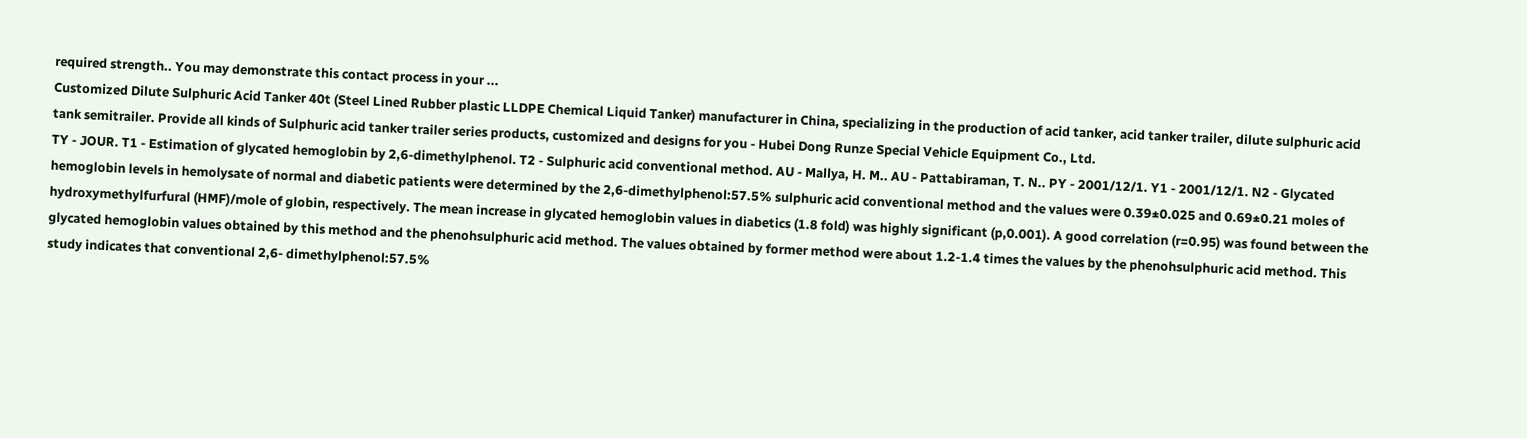required strength.. You may demonstrate this contact process in your ...
Customized Dilute Sulphuric Acid Tanker 40t (Steel Lined Rubber plastic LLDPE Chemical Liquid Tanker) manufacturer in China, specializing in the production of acid tanker, acid tanker trailer, dilute sulphuric acid tank semitrailer. Provide all kinds of Sulphuric acid tanker trailer series products, customized and designs for you - Hubei Dong Runze Special Vehicle Equipment Co., Ltd.
TY - JOUR. T1 - Estimation of glycated hemoglobin by 2,6-dimethylphenol. T2 - Sulphuric acid conventional method. AU - Mallya, H. M.. AU - Pattabiraman, T. N.. PY - 2001/12/1. Y1 - 2001/12/1. N2 - Glycated hemoglobin levels in hemolysate of normal and diabetic patients were determined by the 2,6-dimethylphenol:57.5% sulphuric acid conventional method and the values were 0.39±0.025 and 0.69±0.21 moles of hydroxymethylfurfural (HMF)/mole of globin, respectively. The mean increase in glycated hemoglobin values in diabetics (1.8 fold) was highly significant (p,0.001). A good correlation (r=0.95) was found between the glycated hemoglobin values obtained by this method and the phenohsulphuric acid method. The values obtained by former method were about 1.2-1.4 times the values by the phenohsulphuric acid method. This study indicates that conventional 2,6- dimethylphenol:57.5%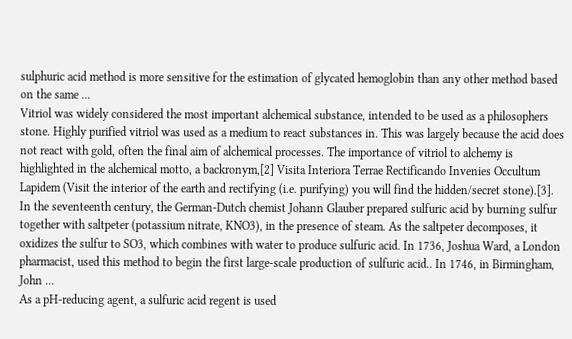sulphuric acid method is more sensitive for the estimation of glycated hemoglobin than any other method based on the same ...
Vitriol was widely considered the most important alchemical substance, intended to be used as a philosophers stone. Highly purified vitriol was used as a medium to react substances in. This was largely because the acid does not react with gold, often the final aim of alchemical processes. The importance of vitriol to alchemy is highlighted in the alchemical motto, a backronym,[2] Visita Interiora Terrae Rectificando Invenies Occultum Lapidem (Visit the interior of the earth and rectifying (i.e. purifying) you will find the hidden/secret stone).[3]. In the seventeenth century, the German-Dutch chemist Johann Glauber prepared sulfuric acid by burning sulfur together with saltpeter (potassium nitrate, KNO3), in the presence of steam. As the saltpeter decomposes, it oxidizes the sulfur to SO3, which combines with water to produce sulfuric acid. In 1736, Joshua Ward, a London pharmacist, used this method to begin the first large-scale production of sulfuric acid.. In 1746, in Birmingham, John ...
As a pH-reducing agent, a sulfuric acid regent is used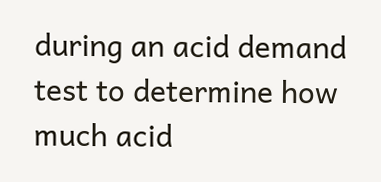during an acid demand test to determine how much acid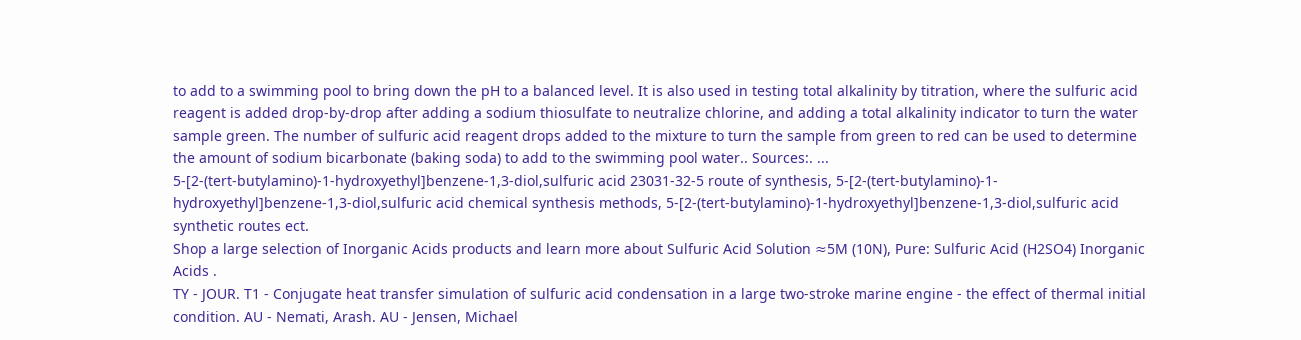to add to a swimming pool to bring down the pH to a balanced level. It is also used in testing total alkalinity by titration, where the sulfuric acid reagent is added drop-by-drop after adding a sodium thiosulfate to neutralize chlorine, and adding a total alkalinity indicator to turn the water sample green. The number of sulfuric acid reagent drops added to the mixture to turn the sample from green to red can be used to determine the amount of sodium bicarbonate (baking soda) to add to the swimming pool water.. Sources:. ...
5-[2-(tert-butylamino)-1-hydroxyethyl]benzene-1,3-diol,sulfuric acid 23031-32-5 route of synthesis, 5-[2-(tert-butylamino)-1-hydroxyethyl]benzene-1,3-diol,sulfuric acid chemical synthesis methods, 5-[2-(tert-butylamino)-1-hydroxyethyl]benzene-1,3-diol,sulfuric acid synthetic routes ect.
Shop a large selection of Inorganic Acids products and learn more about Sulfuric Acid Solution ≈5M (10N), Pure: Sulfuric Acid (H2SO4) Inorganic Acids .
TY - JOUR. T1 - Conjugate heat transfer simulation of sulfuric acid condensation in a large two-stroke marine engine - the effect of thermal initial condition. AU - Nemati, Arash. AU - Jensen, Michael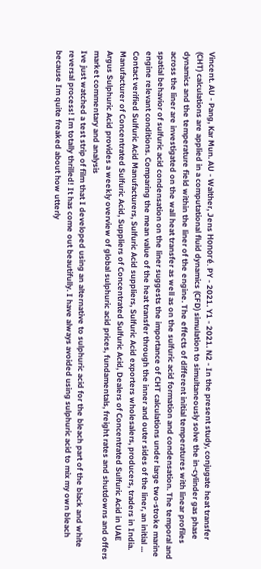Vincent. AU - Pang, Kar Mun. AU - Walther, Jens Honoré. PY - 2021. Y1 - 2021. N2 - In the present study, conjugate heat transfer (CHT) calculations are applied in a computational fluid dynamics (CFD) simulation to simultaneously solve the in-cylinder gas phase dynamics and the temperature field within the liner of the engine. The effects of different initial temperatures with linear profiles across the liner are investigated on the wall heat transfer as well as on the sulfuric acid formation and condensation. The temporal and spatial behavior of sulfuric acid condensation on the liner suggests the importance of CHT calculations under large two-stroke marine engine relevant conditions. Comparing the mean value of the heat transfer through the inner and outer sides of the liner, an initial ...
Contact verified Sulfuric Acid Manufacturers, Sulfuric Acid suppliers, Sulfuric Acid exporters wholesalers, producers, traders in India.
Manufacturer of Concentrated Sulfuric Acid, Suppliers of Concentrated Sulfuric Acid, Dealers of Concentrated Sulfuric Acid in UAE
Argus Sulphuric Acid provides a weekly overview of global sulphuric acid prices, fundamentals, freight rates and shutdowns and offers market commentary and analysis
Ive just watched a test strip of film that I developed using an alternative to sulphuric acid for the bleach part of the black and white reversal process! Im totally thrilled! It has come out beautifully. I have always avoided using sulphuric acid to mix my own bleach because Im quite freaked about how utterly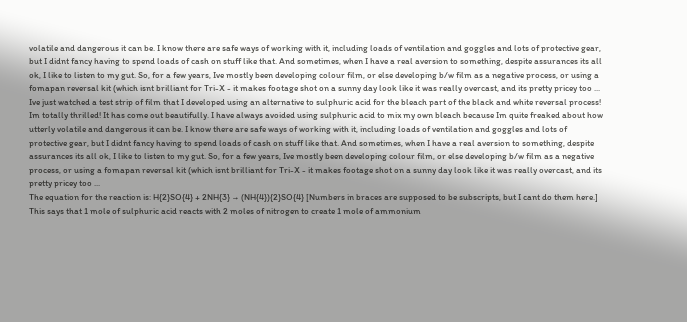volatile and dangerous it can be. I know there are safe ways of working with it, including loads of ventilation and goggles and lots of protective gear, but I didnt fancy having to spend loads of cash on stuff like that. And sometimes, when I have a real aversion to something, despite assurances its all ok, I like to listen to my gut. So, for a few years, Ive mostly been developing colour film, or else developing b/w film as a negative process, or using a fomapan reversal kit (which isnt brilliant for Tri-X - it makes footage shot on a sunny day look like it was really overcast, and its pretty pricey too ...
Ive just watched a test strip of film that I developed using an alternative to sulphuric acid for the bleach part of the black and white reversal process! Im totally thrilled! It has come out beautifully. I have always avoided using sulphuric acid to mix my own bleach because Im quite freaked about how utterly volatile and dangerous it can be. I know there are safe ways of working with it, including loads of ventilation and goggles and lots of protective gear, but I didnt fancy having to spend loads of cash on stuff like that. And sometimes, when I have a real aversion to something, despite assurances its all ok, I like to listen to my gut. So, for a few years, Ive mostly been developing colour film, or else developing b/w film as a negative process, or using a fomapan reversal kit (which isnt brilliant for Tri-X - it makes footage shot on a sunny day look like it was really overcast, and its pretty pricey too ...
The equation for the reaction is: H{2}SO{4} + 2NH{3} → (NH{4}){2}SO{4} [Numbers in braces are supposed to be subscripts, but I cant do them here.] This says that 1 mole of sulphuric acid reacts with 2 moles of nitrogen to create 1 mole of ammonium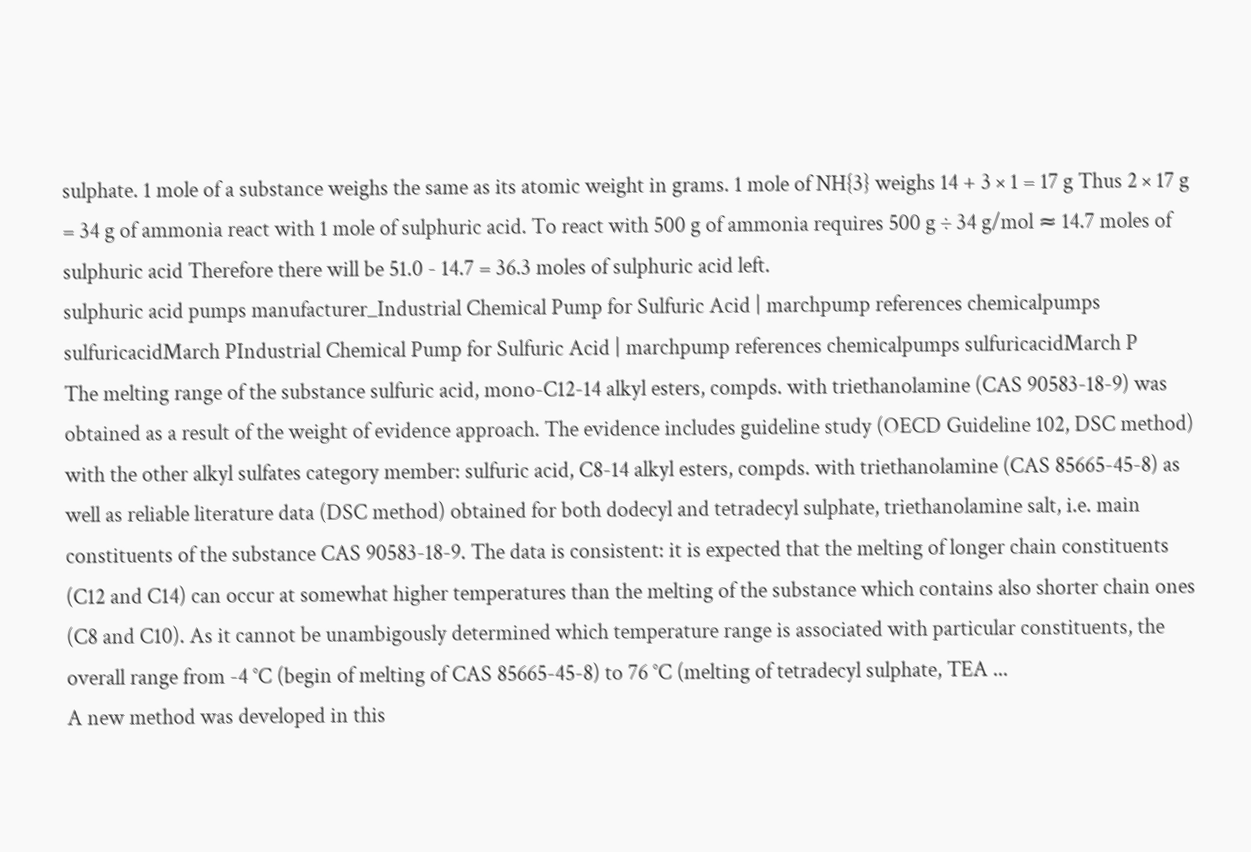sulphate. 1 mole of a substance weighs the same as its atomic weight in grams. 1 mole of NH{3} weighs 14 + 3 × 1 = 17 g Thus 2 × 17 g = 34 g of ammonia react with 1 mole of sulphuric acid. To react with 500 g of ammonia requires 500 g ÷ 34 g/mol ≈ 14.7 moles of sulphuric acid Therefore there will be 51.0 - 14.7 = 36.3 moles of sulphuric acid left.
sulphuric acid pumps manufacturer_Industrial Chemical Pump for Sulfuric Acid | marchpump references chemicalpumps sulfuricacidMarch PIndustrial Chemical Pump for Sulfuric Acid | marchpump references chemicalpumps sulfuricacidMarch P
The melting range of the substance sulfuric acid, mono-C12-14 alkyl esters, compds. with triethanolamine (CAS 90583-18-9) was obtained as a result of the weight of evidence approach. The evidence includes guideline study (OECD Guideline 102, DSC method) with the other alkyl sulfates category member: sulfuric acid, C8-14 alkyl esters, compds. with triethanolamine (CAS 85665-45-8) as well as reliable literature data (DSC method) obtained for both dodecyl and tetradecyl sulphate, triethanolamine salt, i.e. main constituents of the substance CAS 90583-18-9. The data is consistent: it is expected that the melting of longer chain constituents (C12 and C14) can occur at somewhat higher temperatures than the melting of the substance which contains also shorter chain ones (C8 and C10). As it cannot be unambigously determined which temperature range is associated with particular constituents, the overall range from -4 °C (begin of melting of CAS 85665-45-8) to 76 °C (melting of tetradecyl sulphate, TEA ...
A new method was developed in this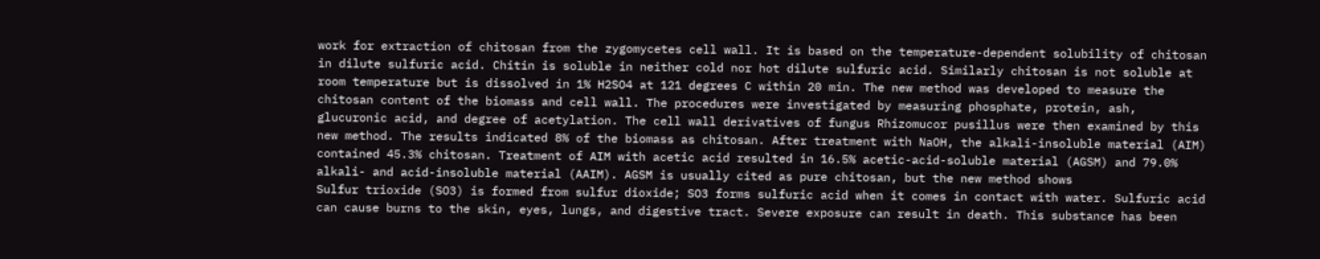work for extraction of chitosan from the zygomycetes cell wall. It is based on the temperature-dependent solubility of chitosan in dilute sulfuric acid. Chitin is soluble in neither cold nor hot dilute sulfuric acid. Similarly chitosan is not soluble at room temperature but is dissolved in 1% H2SO4 at 121 degrees C within 20 min. The new method was developed to measure the chitosan content of the biomass and cell wall. The procedures were investigated by measuring phosphate, protein, ash, glucuronic acid, and degree of acetylation. The cell wall derivatives of fungus Rhizomucor pusillus were then examined by this new method. The results indicated 8% of the biomass as chitosan. After treatment with NaOH, the alkali-insoluble material (AIM) contained 45.3% chitosan. Treatment of AIM with acetic acid resulted in 16.5% acetic-acid-soluble material (AGSM) and 79.0% alkali- and acid-insoluble material (AAIM). AGSM is usually cited as pure chitosan, but the new method shows
Sulfur trioxide (SO3) is formed from sulfur dioxide; SO3 forms sulfuric acid when it comes in contact with water. Sulfuric acid can cause burns to the skin, eyes, lungs, and digestive tract. Severe exposure can result in death. This substance has been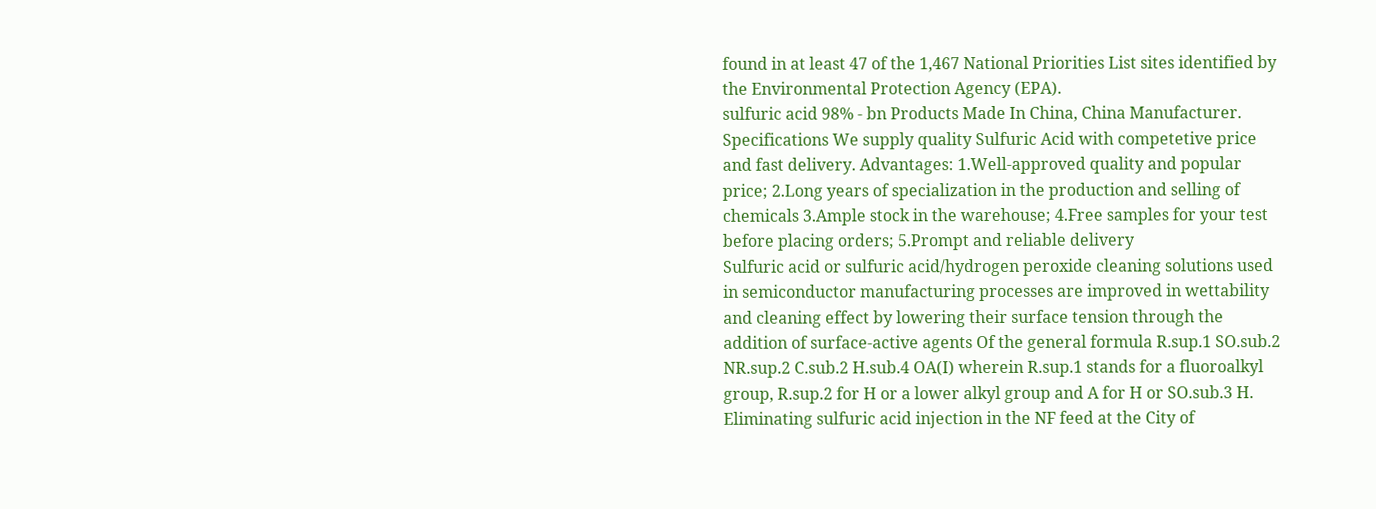found in at least 47 of the 1,467 National Priorities List sites identified by the Environmental Protection Agency (EPA).
sulfuric acid 98% - bn Products Made In China, China Manufacturer. Specifications We supply quality Sulfuric Acid with competetive price and fast delivery. Advantages: 1.Well-approved quality and popular price; 2.Long years of specialization in the production and selling of chemicals 3.Ample stock in the warehouse; 4.Free samples for your test before placing orders; 5.Prompt and reliable delivery
Sulfuric acid or sulfuric acid/hydrogen peroxide cleaning solutions used in semiconductor manufacturing processes are improved in wettability and cleaning effect by lowering their surface tension through the addition of surface-active agents Of the general formula R.sup.1 SO.sub.2 NR.sup.2 C.sub.2 H.sub.4 OA(I) wherein R.sup.1 stands for a fluoroalkyl group, R.sup.2 for H or a lower alkyl group and A for H or SO.sub.3 H.
Eliminating sulfuric acid injection in the NF feed at the City of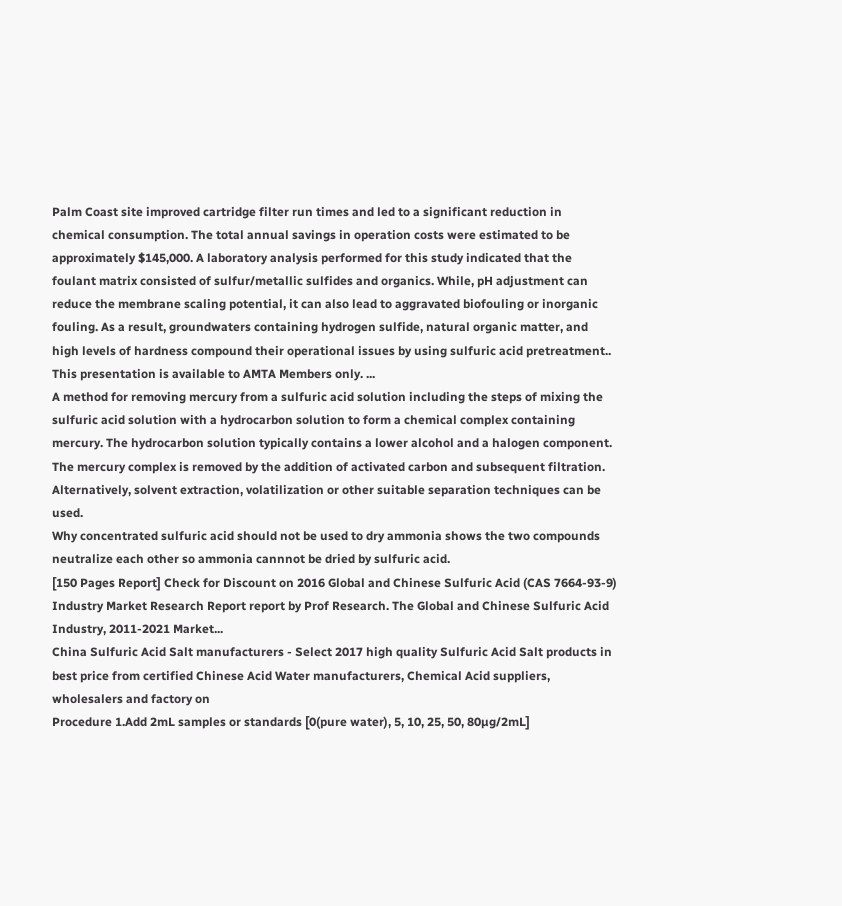Palm Coast site improved cartridge filter run times and led to a significant reduction in chemical consumption. The total annual savings in operation costs were estimated to be approximately $145,000. A laboratory analysis performed for this study indicated that the foulant matrix consisted of sulfur/metallic sulfides and organics. While, pH adjustment can reduce the membrane scaling potential, it can also lead to aggravated biofouling or inorganic fouling. As a result, groundwaters containing hydrogen sulfide, natural organic matter, and high levels of hardness compound their operational issues by using sulfuric acid pretreatment.. This presentation is available to AMTA Members only. ...
A method for removing mercury from a sulfuric acid solution including the steps of mixing the sulfuric acid solution with a hydrocarbon solution to form a chemical complex containing mercury. The hydrocarbon solution typically contains a lower alcohol and a halogen component. The mercury complex is removed by the addition of activated carbon and subsequent filtration. Alternatively, solvent extraction, volatilization or other suitable separation techniques can be used.
Why concentrated sulfuric acid should not be used to dry ammonia shows the two compounds neutralize each other so ammonia cannnot be dried by sulfuric acid.
[150 Pages Report] Check for Discount on 2016 Global and Chinese Sulfuric Acid (CAS 7664-93-9) Industry Market Research Report report by Prof Research. The Global and Chinese Sulfuric Acid Industry, 2011-2021 Market...
China Sulfuric Acid Salt manufacturers - Select 2017 high quality Sulfuric Acid Salt products in best price from certified Chinese Acid Water manufacturers, Chemical Acid suppliers, wholesalers and factory on
Procedure 1.Add 2mL samples or standards [0(pure water), 5, 10, 25, 50, 80µg/2mL]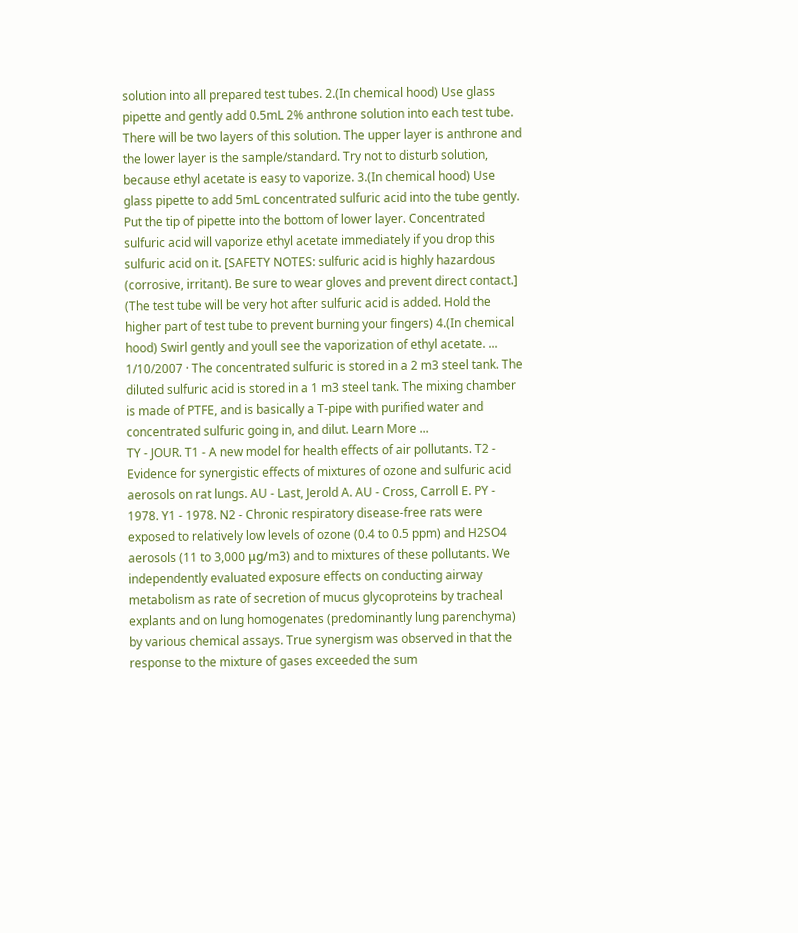solution into all prepared test tubes. 2.(In chemical hood) Use glass pipette and gently add 0.5mL 2% anthrone solution into each test tube. There will be two layers of this solution. The upper layer is anthrone and the lower layer is the sample/standard. Try not to disturb solution, because ethyl acetate is easy to vaporize. 3.(In chemical hood) Use glass pipette to add 5mL concentrated sulfuric acid into the tube gently. Put the tip of pipette into the bottom of lower layer. Concentrated sulfuric acid will vaporize ethyl acetate immediately if you drop this sulfuric acid on it. [SAFETY NOTES: sulfuric acid is highly hazardous (corrosive, irritant). Be sure to wear gloves and prevent direct contact.] (The test tube will be very hot after sulfuric acid is added. Hold the higher part of test tube to prevent burning your fingers) 4.(In chemical hood) Swirl gently and youll see the vaporization of ethyl acetate. ...
1/10/2007 · The concentrated sulfuric is stored in a 2 m3 steel tank. The diluted sulfuric acid is stored in a 1 m3 steel tank. The mixing chamber is made of PTFE, and is basically a T-pipe with purified water and concentrated sulfuric going in, and dilut. Learn More ...
TY - JOUR. T1 - A new model for health effects of air pollutants. T2 - Evidence for synergistic effects of mixtures of ozone and sulfuric acid aerosols on rat lungs. AU - Last, Jerold A. AU - Cross, Carroll E. PY - 1978. Y1 - 1978. N2 - Chronic respiratory disease-free rats were exposed to relatively low levels of ozone (0.4 to 0.5 ppm) and H2SO4 aerosols (11 to 3,000 μg/m3) and to mixtures of these pollutants. We independently evaluated exposure effects on conducting airway metabolism as rate of secretion of mucus glycoproteins by tracheal explants and on lung homogenates (predominantly lung parenchyma) by various chemical assays. True synergism was observed in that the response to the mixture of gases exceeded the sum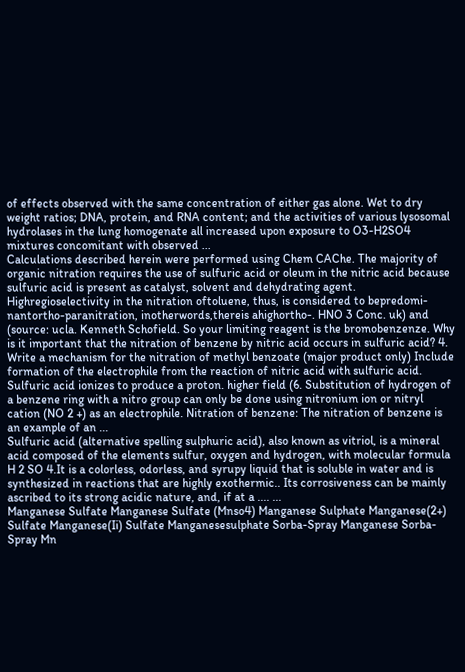of effects observed with the same concentration of either gas alone. Wet to dry weight ratios; DNA, protein, and RNA content; and the activities of various lysosomal hydrolases in the lung homogenate all increased upon exposure to O3-H2SO4 mixtures concomitant with observed ...
Calculations described herein were performed using Chem CAChe. The majority of organic nitration requires the use of sulfuric acid or oleum in the nitric acid because sulfuric acid is present as catalyst, solvent and dehydrating agent. Highregioselectivity in the nitration oftoluene, thus, is considered to bepredomi-nantortho-paranitration, inotherwords,thereis ahighortho-. HNO 3 Conc. uk) and (source: ucla. Kenneth Schofield. So your limiting reagent is the bromobenzenze. Why is it important that the nitration of benzene by nitric acid occurs in sulfuric acid? 4. Write a mechanism for the nitration of methyl benzoate (major product only) Include formation of the electrophile from the reaction of nitric acid with sulfuric acid. Sulfuric acid ionizes to produce a proton. higher field (6. Substitution of hydrogen of a benzene ring with a nitro group can only be done using nitronium ion or nitryl cation (NO 2 +) as an electrophile. Nitration of benzene: The nitration of benzene is an example of an ...
Sulfuric acid (alternative spelling sulphuric acid), also known as vitriol, is a mineral acid composed of the elements sulfur, oxygen and hydrogen, with molecular formula H 2 SO 4.It is a colorless, odorless, and syrupy liquid that is soluble in water and is synthesized in reactions that are highly exothermic.. Its corrosiveness can be mainly ascribed to its strong acidic nature, and, if at a .... ...
Manganese Sulfate Manganese Sulfate (Mnso4) Manganese Sulphate Manganese(2+) Sulfate Manganese(Ii) Sulfate Manganesesulphate Sorba-Spray Manganese Sorba-Spray Mn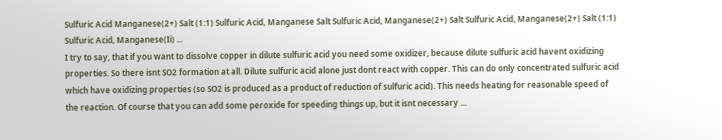Sulfuric Acid Manganese(2+) Salt (1:1) Sulfuric Acid, Manganese Salt Sulfuric Acid, Manganese(2+) Salt Sulfuric Acid, Manganese(2+) Salt (1:1) Sulfuric Acid, Manganese(Ii) ...
I try to say, that if you want to dissolve copper in dilute sulfuric acid you need some oxidizer, because dilute sulfuric acid havent oxidizing properties. So there isnt SO2 formation at all. Dilute sulfuric acid alone just dont react with copper. This can do only concentrated sulfuric acid which have oxidizing properties (so SO2 is produced as a product of reduction of sulfuric acid). This needs heating for reasonable speed of the reaction. Of course that you can add some peroxide for speeding things up, but it isnt necessary ...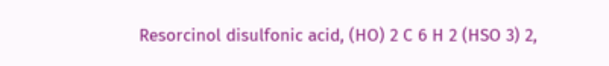Resorcinol disulfonic acid, (HO) 2 C 6 H 2 (HSO 3) 2,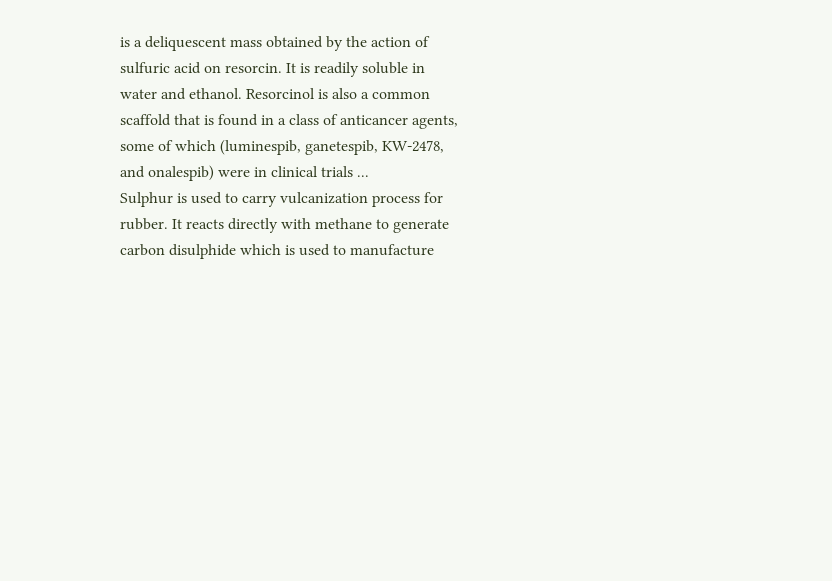is a deliquescent mass obtained by the action of sulfuric acid on resorcin. It is readily soluble in water and ethanol. Resorcinol is also a common scaffold that is found in a class of anticancer agents, some of which (luminespib, ganetespib, KW-2478, and onalespib) were in clinical trials ...
Sulphur is used to carry vulcanization process for rubber. It reacts directly with methane to generate carbon disulphide which is used to manufacture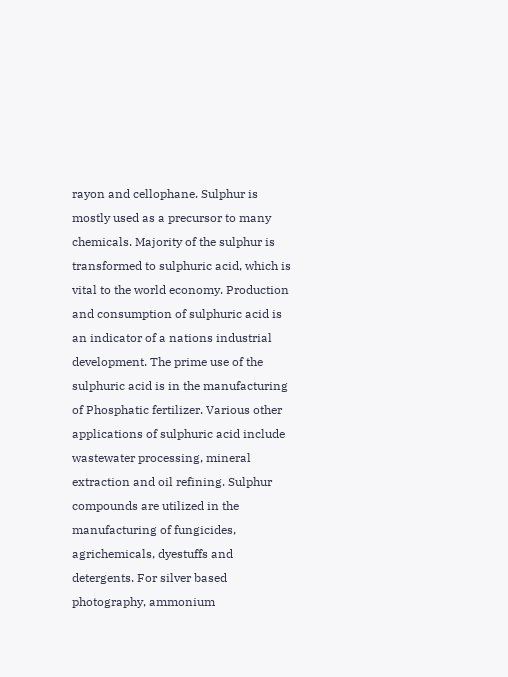rayon and cellophane. Sulphur is mostly used as a precursor to many chemicals. Majority of the sulphur is transformed to sulphuric acid, which is vital to the world economy. Production and consumption of sulphuric acid is an indicator of a nations industrial development. The prime use of the sulphuric acid is in the manufacturing of Phosphatic fertilizer. Various other applications of sulphuric acid include wastewater processing, mineral extraction and oil refining. Sulphur compounds are utilized in the manufacturing of fungicides, agrichemicals, dyestuffs and detergents. For silver based photography, ammonium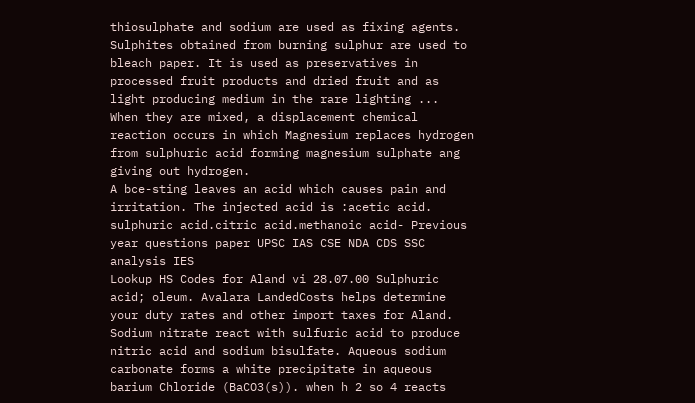thiosulphate and sodium are used as fixing agents. Sulphites obtained from burning sulphur are used to bleach paper. It is used as preservatives in processed fruit products and dried fruit and as light producing medium in the rare lighting ...
When they are mixed, a displacement chemical reaction occurs in which Magnesium replaces hydrogen from sulphuric acid forming magnesium sulphate ang giving out hydrogen.
A bce-sting leaves an acid which causes pain and irritation. The injected acid is :acetic acid. sulphuric acid.citric acid.methanoic acid- Previous year questions paper UPSC IAS CSE NDA CDS SSC analysis IES
Lookup HS Codes for Aland vi 28.07.00 Sulphuric acid; oleum. Avalara LandedCosts helps determine your duty rates and other import taxes for Aland.
Sodium nitrate react with sulfuric acid to produce nitric acid and sodium bisulfate. Aqueous sodium carbonate forms a white precipitate in aqueous barium Chloride (BaCO3(s)). when h 2 so 4 reacts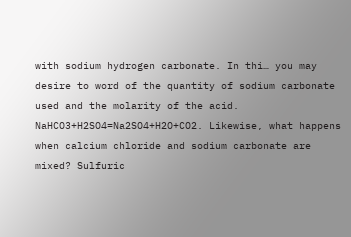with sodium hydrogen carbonate. In thi… you may desire to word of the quantity of sodium carbonate used and the molarity of the acid. NaHCO3+H2SO4=Na2SO4+H2O+CO2. Likewise, what happens when calcium chloride and sodium carbonate are mixed? Sulfuric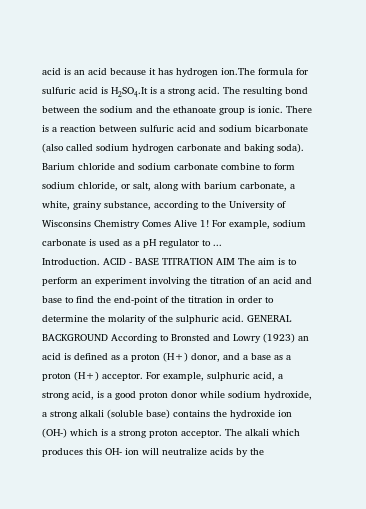acid is an acid because it has hydrogen ion.The formula for sulfuric acid is H₂SO₄.It is a strong acid. The resulting bond between the sodium and the ethanoate group is ionic. There is a reaction between sulfuric acid and sodium bicarbonate (also called sodium hydrogen carbonate and baking soda). Barium chloride and sodium carbonate combine to form sodium chloride, or salt, along with barium carbonate, a white, grainy substance, according to the University of Wisconsins Chemistry Comes Alive 1! For example, sodium carbonate is used as a pH regulator to ...
Introduction. ACID - BASE TITRATION AIM The aim is to perform an experiment involving the titration of an acid and base to find the end-point of the titration in order to determine the molarity of the sulphuric acid. GENERAL BACKGROUND According to Bronsted and Lowry (1923) an acid is defined as a proton (H+) donor, and a base as a proton (H+) acceptor. For example, sulphuric acid, a strong acid, is a good proton donor while sodium hydroxide, a strong alkali (soluble base) contains the hydroxide ion (OH-) which is a strong proton acceptor. The alkali which produces this OH- ion will neutralize acids by the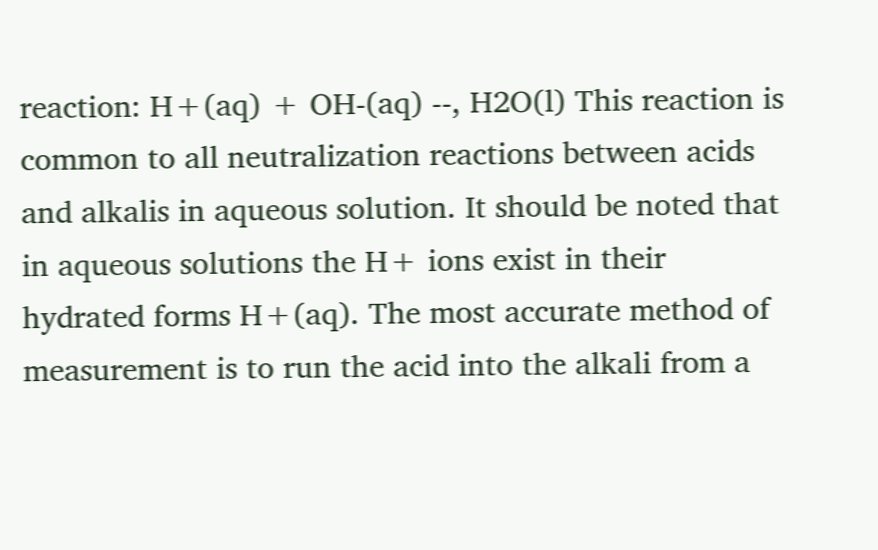reaction: H+(aq) + OH-(aq) --, H2O(l) This reaction is common to all neutralization reactions between acids and alkalis in aqueous solution. It should be noted that in aqueous solutions the H+ ions exist in their hydrated forms H+(aq). The most accurate method of measurement is to run the acid into the alkali from a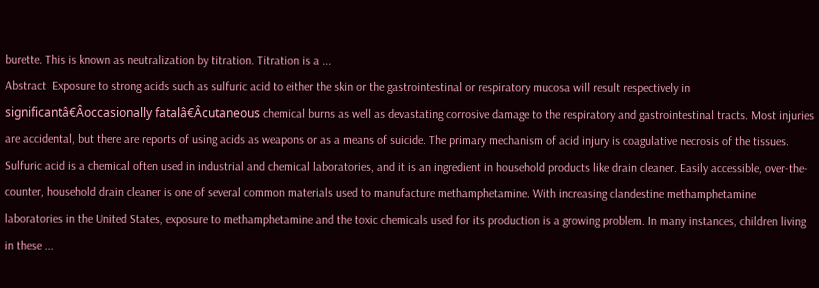burette. This is known as neutralization by titration. Titration is a ...
Abstract  Exposure to strong acids such as sulfuric acid to either the skin or the gastrointestinal or respiratory mucosa will result respectively in significantâ€Âoccasionally fatalâ€Âcutaneous chemical burns as well as devastating corrosive damage to the respiratory and gastrointestinal tracts. Most injuries are accidental, but there are reports of using acids as weapons or as a means of suicide. The primary mechanism of acid injury is coagulative necrosis of the tissues. Sulfuric acid is a chemical often used in industrial and chemical laboratories, and it is an ingredient in household products like drain cleaner. Easily accessible, over-the-counter, household drain cleaner is one of several common materials used to manufacture methamphetamine. With increasing clandestine methamphetamine laboratories in the United States, exposure to methamphetamine and the toxic chemicals used for its production is a growing problem. In many instances, children living in these ...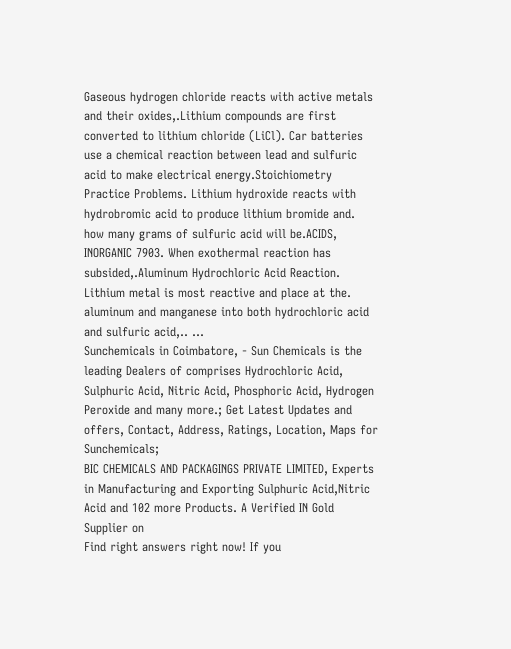Gaseous hydrogen chloride reacts with active metals and their oxides,.Lithium compounds are first converted to lithium chloride (LiCl). Car batteries use a chemical reaction between lead and sulfuric acid to make electrical energy.Stoichiometry Practice Problems. Lithium hydroxide reacts with hydrobromic acid to produce lithium bromide and. how many grams of sulfuric acid will be.ACIDS, INORGANIC 7903. When exothermal reaction has subsided,.Aluminum Hydrochloric Acid Reaction. Lithium metal is most reactive and place at the. aluminum and manganese into both hydrochloric acid and sulfuric acid,.. ...
Sunchemicals in Coimbatore, - Sun Chemicals is the leading Dealers of comprises Hydrochloric Acid, Sulphuric Acid, Nitric Acid, Phosphoric Acid, Hydrogen Peroxide and many more.; Get Latest Updates and offers, Contact, Address, Ratings, Location, Maps for Sunchemicals;
BIC CHEMICALS AND PACKAGINGS PRIVATE LIMITED, Experts in Manufacturing and Exporting Sulphuric Acid,Nitric Acid and 102 more Products. A Verified IN Gold Supplier on
Find right answers right now! If you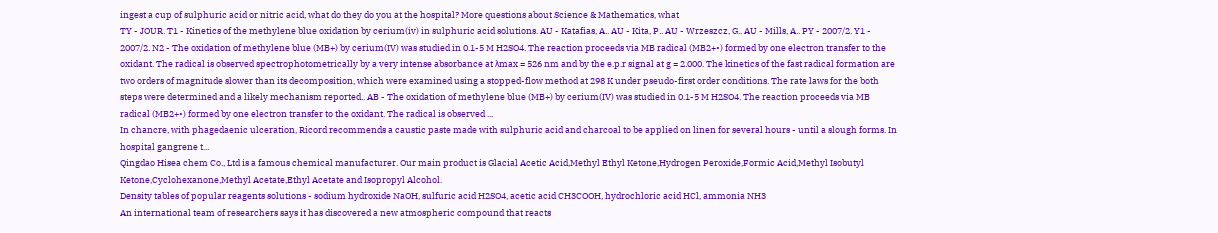ingest a cup of sulphuric acid or nitric acid, what do they do you at the hospital? More questions about Science & Mathematics, what
TY - JOUR. T1 - Kinetics of the methylene blue oxidation by cerium(iv) in sulphuric acid solutions. AU - Katafias, A.. AU - Kita, P.. AU - Wrzeszcz, G.. AU - Mills, A.. PY - 2007/2. Y1 - 2007/2. N2 - The oxidation of methylene blue (MB+) by cerium(IV) was studied in 0.1-5 M H2SO4. The reaction proceeds via MB radical (MB2+•) formed by one electron transfer to the oxidant. The radical is observed spectrophotometrically by a very intense absorbance at λmax = 526 nm and by the e.p.r signal at g = 2.000. The kinetics of the fast radical formation are two orders of magnitude slower than its decomposition, which were examined using a stopped-flow method at 298 K under pseudo-first order conditions. The rate laws for the both steps were determined and a likely mechanism reported.. AB - The oxidation of methylene blue (MB+) by cerium(IV) was studied in 0.1-5 M H2SO4. The reaction proceeds via MB radical (MB2+•) formed by one electron transfer to the oxidant. The radical is observed ...
In chancre, with phagedaenic ulceration, Ricord recommends a caustic paste made with sulphuric acid and charcoal to be applied on linen for several hours - until a slough forms. In hospital gangrene t...
Qingdao Hisea chem Co., Ltd is a famous chemical manufacturer. Our main product is Glacial Acetic Acid,Methyl Ethyl Ketone,Hydrogen Peroxide,Formic Acid,Methyl Isobutyl Ketone,Cyclohexanone,Methyl Acetate,Ethyl Acetate and Isopropyl Alcohol.
Density tables of popular reagents solutions - sodium hydroxide NaOH, sulfuric acid H2SO4, acetic acid CH3COOH, hydrochloric acid HCl, ammonia NH3
An international team of researchers says it has discovered a new atmospheric compound that reacts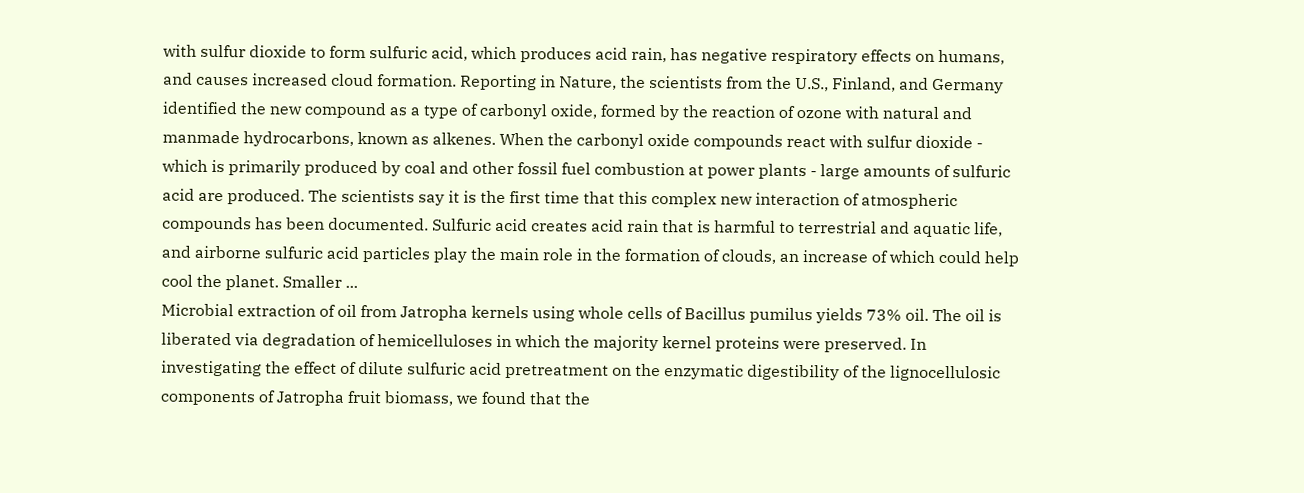with sulfur dioxide to form sulfuric acid, which produces acid rain, has negative respiratory effects on humans, and causes increased cloud formation. Reporting in Nature, the scientists from the U.S., Finland, and Germany identified the new compound as a type of carbonyl oxide, formed by the reaction of ozone with natural and manmade hydrocarbons, known as alkenes. When the carbonyl oxide compounds react with sulfur dioxide - which is primarily produced by coal and other fossil fuel combustion at power plants - large amounts of sulfuric acid are produced. The scientists say it is the first time that this complex new interaction of atmospheric compounds has been documented. Sulfuric acid creates acid rain that is harmful to terrestrial and aquatic life, and airborne sulfuric acid particles play the main role in the formation of clouds, an increase of which could help cool the planet. Smaller ...
Microbial extraction of oil from Jatropha kernels using whole cells of Bacillus pumilus yields 73% oil. The oil is liberated via degradation of hemicelluloses in which the majority kernel proteins were preserved. In investigating the effect of dilute sulfuric acid pretreatment on the enzymatic digestibility of the lignocellulosic components of Jatropha fruit biomass, we found that the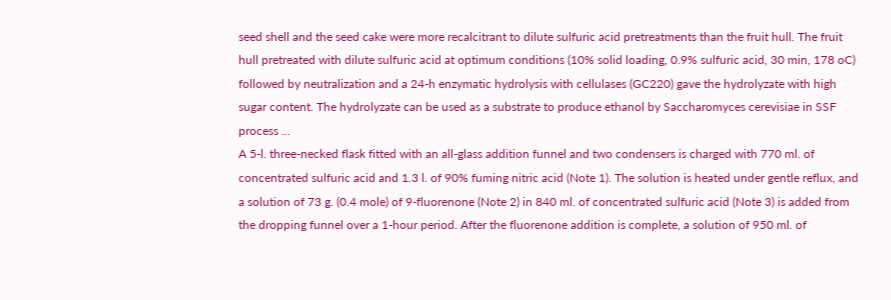seed shell and the seed cake were more recalcitrant to dilute sulfuric acid pretreatments than the fruit hull. The fruit hull pretreated with dilute sulfuric acid at optimum conditions (10% solid loading, 0.9% sulfuric acid, 30 min, 178 oC) followed by neutralization and a 24-h enzymatic hydrolysis with cellulases (GC220) gave the hydrolyzate with high sugar content. The hydrolyzate can be used as a substrate to produce ethanol by Saccharomyces cerevisiae in SSF process ...
A 5-l. three-necked flask fitted with an all-glass addition funnel and two condensers is charged with 770 ml. of concentrated sulfuric acid and 1.3 l. of 90% fuming nitric acid (Note 1). The solution is heated under gentle reflux, and a solution of 73 g. (0.4 mole) of 9-fluorenone (Note 2) in 840 ml. of concentrated sulfuric acid (Note 3) is added from the dropping funnel over a 1-hour period. After the fluorenone addition is complete, a solution of 950 ml. of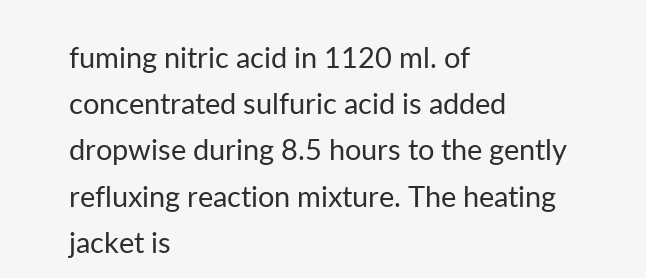fuming nitric acid in 1120 ml. of concentrated sulfuric acid is added dropwise during 8.5 hours to the gently refluxing reaction mixture. The heating jacket is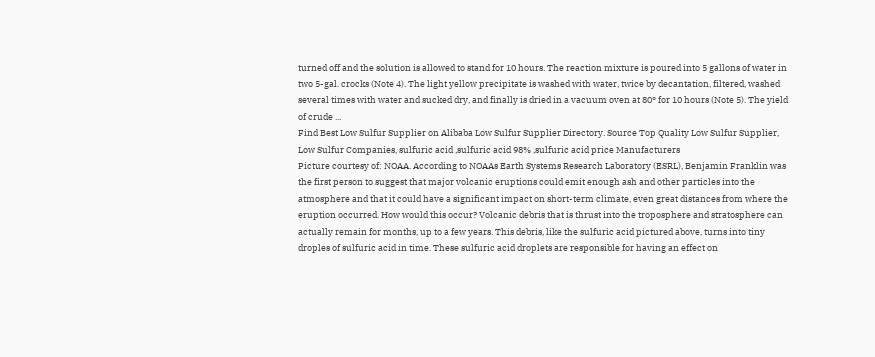turned off and the solution is allowed to stand for 10 hours. The reaction mixture is poured into 5 gallons of water in two 5-gal. crocks (Note 4). The light yellow precipitate is washed with water, twice by decantation, filtered, washed several times with water and sucked dry, and finally is dried in a vacuum oven at 80° for 10 hours (Note 5). The yield of crude ...
Find Best Low Sulfur Supplier on Alibaba Low Sulfur Supplier Directory. Source Top Quality Low Sulfur Supplier, Low Sulfur Companies, sulfuric acid ,sulfuric acid 98% ,sulfuric acid price Manufacturers
Picture courtesy of: NOAA. According to NOAAs Earth Systems Research Laboratory (ESRL), Benjamin Franklin was the first person to suggest that major volcanic eruptions could emit enough ash and other particles into the atmosphere and that it could have a significant impact on short-term climate, even great distances from where the eruption occurred. How would this occur? Volcanic debris that is thrust into the troposphere and stratosphere can actually remain for months, up to a few years. This debris, like the sulfuric acid pictured above, turns into tiny droples of sulfuric acid in time. These sulfuric acid droplets are responsible for having an effect on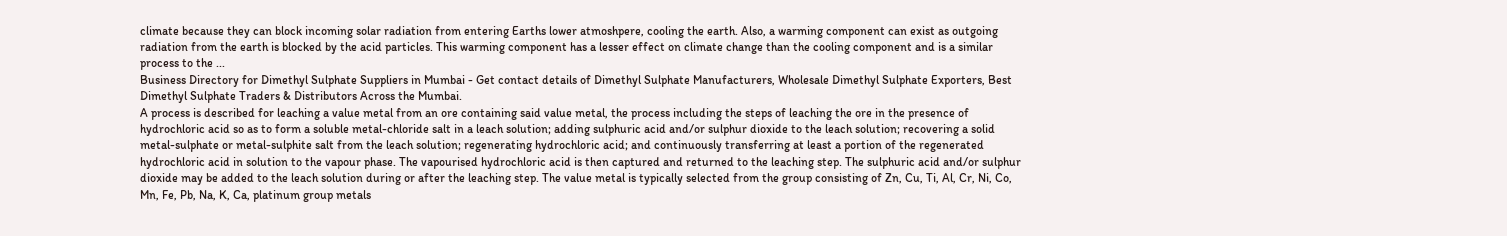climate because they can block incoming solar radiation from entering Earths lower atmoshpere, cooling the earth. Also, a warming component can exist as outgoing radiation from the earth is blocked by the acid particles. This warming component has a lesser effect on climate change than the cooling component and is a similar process to the ...
Business Directory for Dimethyl Sulphate Suppliers in Mumbai - Get contact details of Dimethyl Sulphate Manufacturers, Wholesale Dimethyl Sulphate Exporters, Best Dimethyl Sulphate Traders & Distributors Across the Mumbai.
A process is described for leaching a value metal from an ore containing said value metal, the process including the steps of leaching the ore in the presence of hydrochloric acid so as to form a soluble metal-chloride salt in a leach solution; adding sulphuric acid and/or sulphur dioxide to the leach solution; recovering a solid metal-sulphate or metal-sulphite salt from the leach solution; regenerating hydrochloric acid; and continuously transferring at least a portion of the regenerated hydrochloric acid in solution to the vapour phase. The vapourised hydrochloric acid is then captured and returned to the leaching step. The sulphuric acid and/or sulphur dioxide may be added to the leach solution during or after the leaching step. The value metal is typically selected from the group consisting of Zn, Cu, Ti, Al, Cr, Ni, Co, Mn, Fe, Pb, Na, K, Ca, platinum group metals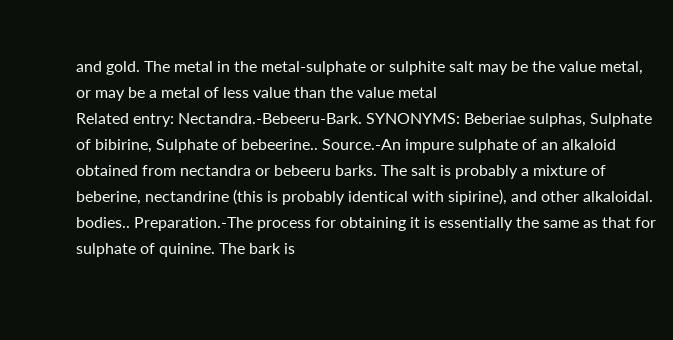and gold. The metal in the metal-sulphate or sulphite salt may be the value metal, or may be a metal of less value than the value metal
Related entry: Nectandra.-Bebeeru-Bark. SYNONYMS: Beberiae sulphas, Sulphate of bibirine, Sulphate of bebeerine.. Source.-An impure sulphate of an alkaloid obtained from nectandra or bebeeru barks. The salt is probably a mixture of beberine, nectandrine (this is probably identical with sipirine), and other alkaloidal. bodies.. Preparation.-The process for obtaining it is essentially the same as that for sulphate of quinine. The bark is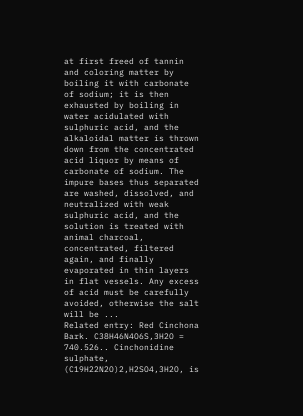at first freed of tannin and coloring matter by boiling it with carbonate of sodium; it is then exhausted by boiling in water acidulated with sulphuric acid, and the alkaloidal matter is thrown down from the concentrated acid liquor by means of carbonate of sodium. The impure bases thus separated are washed, dissolved, and neutralized with weak sulphuric acid, and the solution is treated with animal charcoal, concentrated, filtered again, and finally evaporated in thin layers in flat vessels. Any excess of acid must be carefully avoided, otherwise the salt will be ...
Related entry: Red Cinchona Bark. C38H46N4O6S,3H2O = 740.526.. Cinchonidine sulphate, (C19H22N2O)2,H2SO4,3H2O, is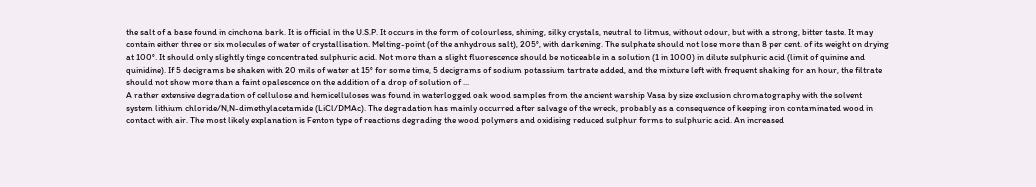the salt of a base found in cinchona bark. It is official in the U.S.P. It occurs in the form of colourless, shining, silky crystals, neutral to litmus, without odour, but with a strong, bitter taste. It may contain either three or six molecules of water of crystallisation. Melting-point (of the anhydrous salt), 205°, with darkening. The sulphate should not lose more than 8 per cent. of its weight on drying at 100°. It should only slightly tinge concentrated sulphuric acid. Not more than a slight fluorescence should be noticeable in a solution (1 in 1000) in dilute sulphuric acid (limit of quinine and quinidine). If 5 decigrams be shaken with 20 mils of water at 15° for some time, 5 decigrams of sodium potassium tartrate added, and the mixture left with frequent shaking for an hour, the filtrate should not show more than a faint opalescence on the addition of a drop of solution of ...
A rather extensive degradation of cellulose and hemicelluloses was found in waterlogged oak wood samples from the ancient warship Vasa by size exclusion chromatography with the solvent system lithium chloride/N,N-dimethylacetamide (LiCl/DMAc). The degradation has mainly occurred after salvage of the wreck, probably as a consequence of keeping iron contaminated wood in contact with air. The most likely explanation is Fenton type of reactions degrading the wood polymers and oxidising reduced sulphur forms to sulphuric acid. An increased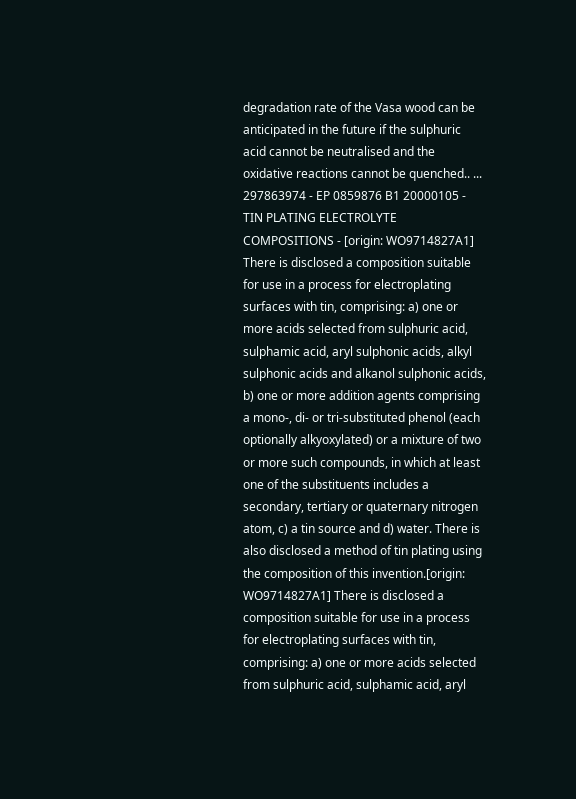degradation rate of the Vasa wood can be anticipated in the future if the sulphuric acid cannot be neutralised and the oxidative reactions cannot be quenched.. ...
297863974 - EP 0859876 B1 20000105 - TIN PLATING ELECTROLYTE COMPOSITIONS - [origin: WO9714827A1] There is disclosed a composition suitable for use in a process for electroplating surfaces with tin, comprising: a) one or more acids selected from sulphuric acid, sulphamic acid, aryl sulphonic acids, alkyl sulphonic acids and alkanol sulphonic acids, b) one or more addition agents comprising a mono-, di- or tri-substituted phenol (each optionally alkyoxylated) or a mixture of two or more such compounds, in which at least one of the substituents includes a secondary, tertiary or quaternary nitrogen atom, c) a tin source and d) water. There is also disclosed a method of tin plating using the composition of this invention.[origin: WO9714827A1] There is disclosed a composition suitable for use in a process for electroplating surfaces with tin, comprising: a) one or more acids selected from sulphuric acid, sulphamic acid, aryl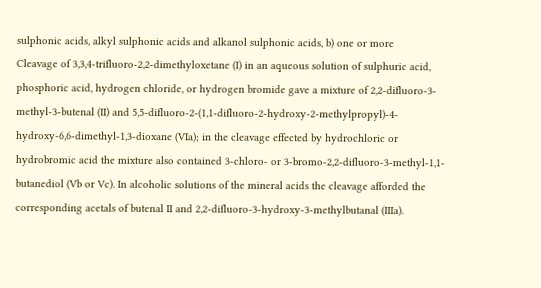sulphonic acids, alkyl sulphonic acids and alkanol sulphonic acids, b) one or more
Cleavage of 3,3,4-trifluoro-2,2-dimethyloxetane (I) in an aqueous solution of sulphuric acid, phosphoric acid, hydrogen chloride, or hydrogen bromide gave a mixture of 2,2-difluoro-3-methyl-3-butenal (II) and 5,5-difluoro-2-(1,1-difluoro-2-hydroxy-2-methylpropyl)-4-hydroxy-6,6-dimethyl-1,3-dioxane (VIa); in the cleavage effected by hydrochloric or hydrobromic acid the mixture also contained 3-chloro- or 3-bromo-2,2-difluoro-3-methyl-1,1-butanediol (Vb or Vc). In alcoholic solutions of the mineral acids the cleavage afforded the corresponding acetals of butenal II and 2,2-difluoro-3-hydroxy-3-methylbutanal (IIIa).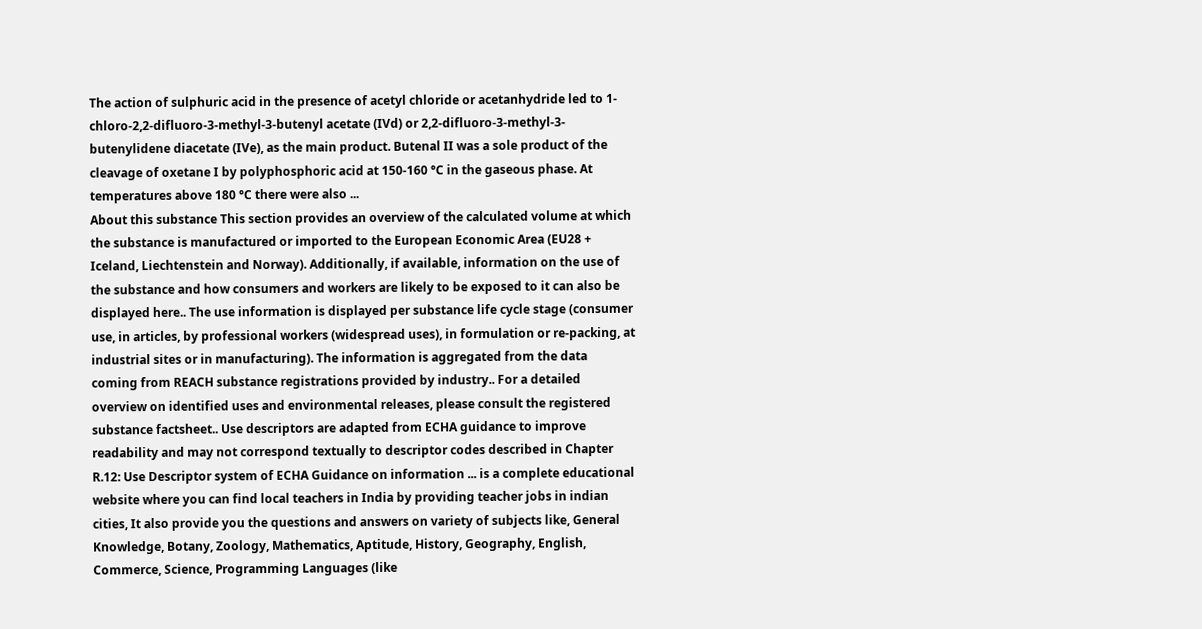The action of sulphuric acid in the presence of acetyl chloride or acetanhydride led to 1-chloro-2,2-difluoro-3-methyl-3-butenyl acetate (IVd) or 2,2-difluoro-3-methyl-3-butenylidene diacetate (IVe), as the main product. Butenal II was a sole product of the cleavage of oxetane I by polyphosphoric acid at 150-160 °C in the gaseous phase. At temperatures above 180 °C there were also ...
About this substance This section provides an overview of the calculated volume at which the substance is manufactured or imported to the European Economic Area (EU28 + Iceland, Liechtenstein and Norway). Additionally, if available, information on the use of the substance and how consumers and workers are likely to be exposed to it can also be displayed here.. The use information is displayed per substance life cycle stage (consumer use, in articles, by professional workers (widespread uses), in formulation or re-packing, at industrial sites or in manufacturing). The information is aggregated from the data coming from REACH substance registrations provided by industry.. For a detailed overview on identified uses and environmental releases, please consult the registered substance factsheet.. Use descriptors are adapted from ECHA guidance to improve readability and may not correspond textually to descriptor codes described in Chapter R.12: Use Descriptor system of ECHA Guidance on information ... is a complete educational website where you can find local teachers in India by providing teacher jobs in indian cities, It also provide you the questions and answers on variety of subjects like, General Knowledge, Botany, Zoology, Mathematics, Aptitude, History, Geography, English, Commerce, Science, Programming Languages (like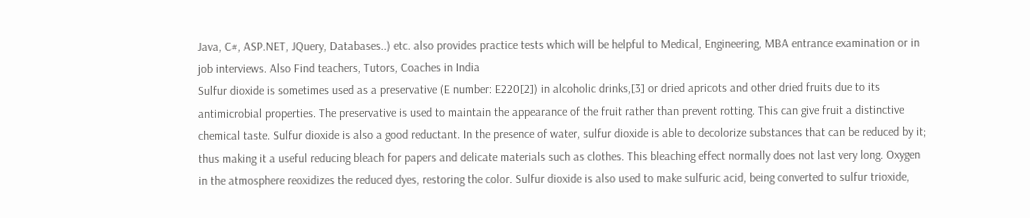Java, C#, ASP.NET, JQuery, Databases..) etc. also provides practice tests which will be helpful to Medical, Engineering, MBA entrance examination or in job interviews. Also Find teachers, Tutors, Coaches in India
Sulfur dioxide is sometimes used as a preservative (E number: E220[2]) in alcoholic drinks,[3] or dried apricots and other dried fruits due to its antimicrobial properties. The preservative is used to maintain the appearance of the fruit rather than prevent rotting. This can give fruit a distinctive chemical taste. Sulfur dioxide is also a good reductant. In the presence of water, sulfur dioxide is able to decolorize substances that can be reduced by it; thus making it a useful reducing bleach for papers and delicate materials such as clothes. This bleaching effect normally does not last very long. Oxygen in the atmosphere reoxidizes the reduced dyes, restoring the color. Sulfur dioxide is also used to make sulfuric acid, being converted to sulfur trioxide,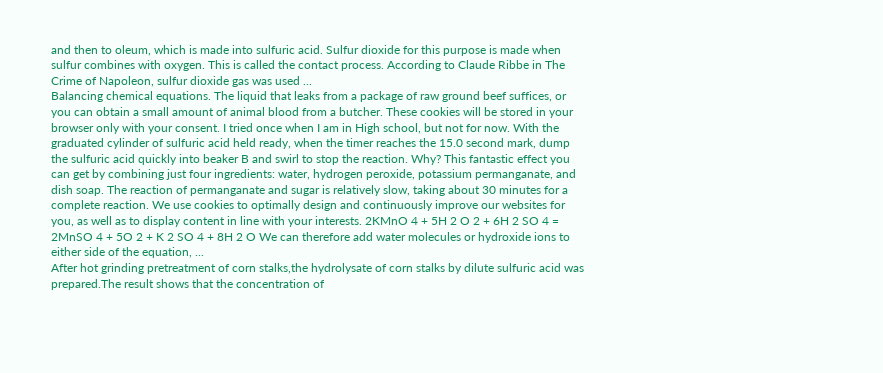and then to oleum, which is made into sulfuric acid. Sulfur dioxide for this purpose is made when sulfur combines with oxygen. This is called the contact process. According to Claude Ribbe in The Crime of Napoleon, sulfur dioxide gas was used ...
Balancing chemical equations. The liquid that leaks from a package of raw ground beef suffices, or you can obtain a small amount of animal blood from a butcher. These cookies will be stored in your browser only with your consent. I tried once when I am in High school, but not for now. With the graduated cylinder of sulfuric acid held ready, when the timer reaches the 15.0 second mark, dump the sulfuric acid quickly into beaker B and swirl to stop the reaction. Why? This fantastic effect you can get by combining just four ingredients: water, hydrogen peroxide, potassium permanganate, and dish soap. The reaction of permanganate and sugar is relatively slow, taking about 30 minutes for a complete reaction. We use cookies to optimally design and continuously improve our websites for you, as well as to display content in line with your interests. 2KMnO 4 + 5H 2 O 2 + 6H 2 SO 4 = 2MnSO 4 + 5O 2 + K 2 SO 4 + 8H 2 O We can therefore add water molecules or hydroxide ions to either side of the equation, ...
After hot grinding pretreatment of corn stalks,the hydrolysate of corn stalks by dilute sulfuric acid was prepared.The result shows that the concentration of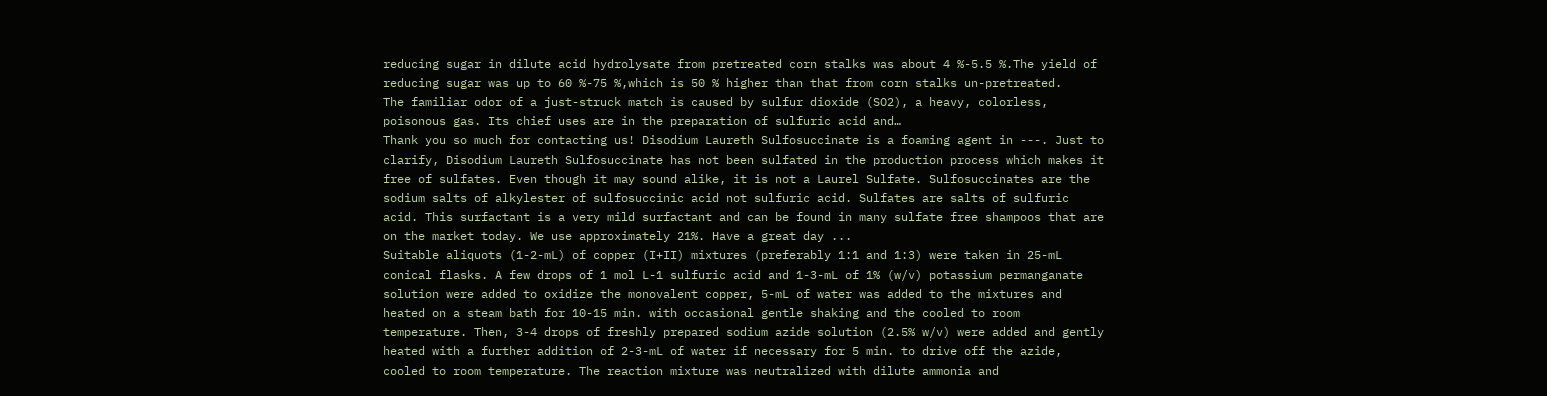reducing sugar in dilute acid hydrolysate from pretreated corn stalks was about 4 %-5.5 %.The yield of reducing sugar was up to 60 %-75 %,which is 50 % higher than that from corn stalks un-pretreated.
The familiar odor of a just-struck match is caused by sulfur dioxide (SO2), a heavy, colorless, poisonous gas. Its chief uses are in the preparation of sulfuric acid and…
Thank you so much for contacting us! Disodium Laureth Sulfosuccinate is a foaming agent in ---. Just to clarify, Disodium Laureth Sulfosuccinate has not been sulfated in the production process which makes it free of sulfates. Even though it may sound alike, it is not a Laurel Sulfate. Sulfosuccinates are the sodium salts of alkylester of sulfosuccinic acid not sulfuric acid. Sulfates are salts of sulfuric acid. This surfactant is a very mild surfactant and can be found in many sulfate free shampoos that are on the market today. We use approximately 21%. Have a great day ...
Suitable aliquots (1-2-mL) of copper (I+II) mixtures (preferably 1:1 and 1:3) were taken in 25-mL conical flasks. A few drops of 1 mol L-1 sulfuric acid and 1-3-mL of 1% (w/v) potassium permanganate solution were added to oxidize the monovalent copper, 5-mL of water was added to the mixtures and heated on a steam bath for 10-15 min. with occasional gentle shaking and the cooled to room temperature. Then, 3-4 drops of freshly prepared sodium azide solution (2.5% w/v) were added and gently heated with a further addition of 2-3-mL of water if necessary for 5 min. to drive off the azide, cooled to room temperature. The reaction mixture was neutralized with dilute ammonia and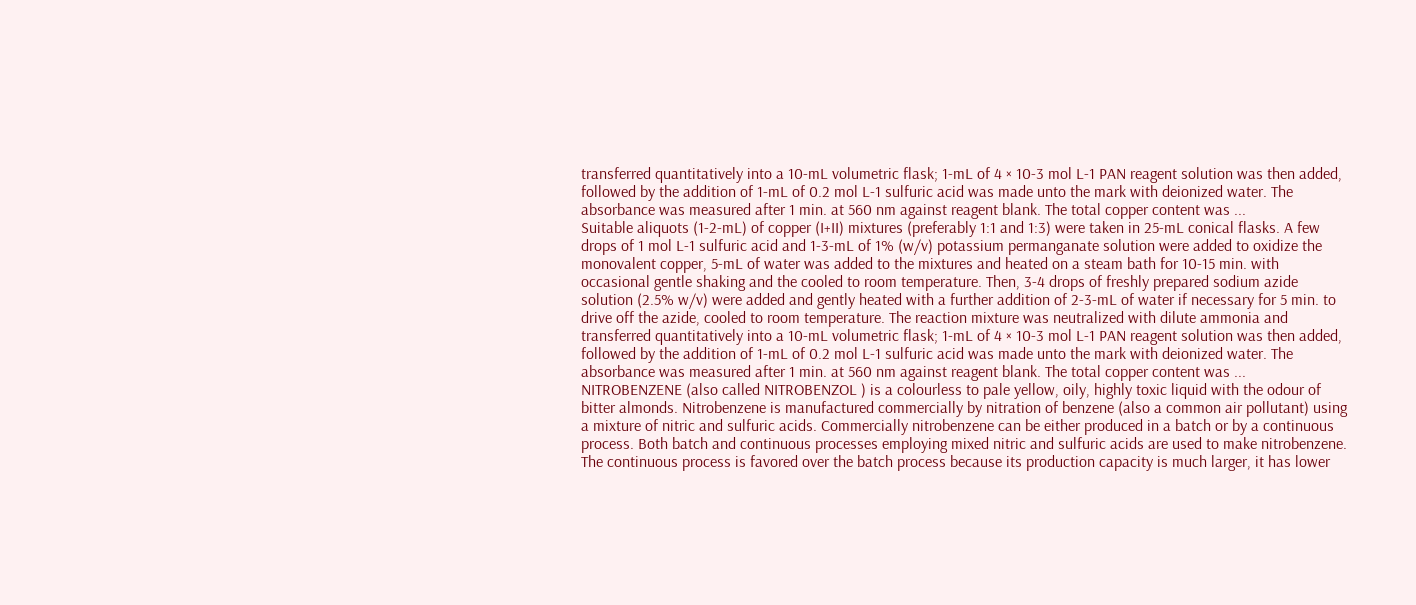transferred quantitatively into a 10-mL volumetric flask; 1-mL of 4 × 10-3 mol L-1 PAN reagent solution was then added, followed by the addition of 1-mL of 0.2 mol L-1 sulfuric acid was made unto the mark with deionized water. The absorbance was measured after 1 min. at 560 nm against reagent blank. The total copper content was ...
Suitable aliquots (1-2-mL) of copper (I+II) mixtures (preferably 1:1 and 1:3) were taken in 25-mL conical flasks. A few drops of 1 mol L-1 sulfuric acid and 1-3-mL of 1% (w/v) potassium permanganate solution were added to oxidize the monovalent copper, 5-mL of water was added to the mixtures and heated on a steam bath for 10-15 min. with occasional gentle shaking and the cooled to room temperature. Then, 3-4 drops of freshly prepared sodium azide solution (2.5% w/v) were added and gently heated with a further addition of 2-3-mL of water if necessary for 5 min. to drive off the azide, cooled to room temperature. The reaction mixture was neutralized with dilute ammonia and transferred quantitatively into a 10-mL volumetric flask; 1-mL of 4 × 10-3 mol L-1 PAN reagent solution was then added, followed by the addition of 1-mL of 0.2 mol L-1 sulfuric acid was made unto the mark with deionized water. The absorbance was measured after 1 min. at 560 nm against reagent blank. The total copper content was ...
NITROBENZENE (also called NITROBENZOL ) is a colourless to pale yellow, oily, highly toxic liquid with the odour of bitter almonds. Nitrobenzene is manufactured commercially by nitration of benzene (also a common air pollutant) using a mixture of nitric and sulfuric acids. Commercially nitrobenzene can be either produced in a batch or by a continuous process. Both batch and continuous processes employing mixed nitric and sulfuric acids are used to make nitrobenzene. The continuous process is favored over the batch process because its production capacity is much larger, it has lower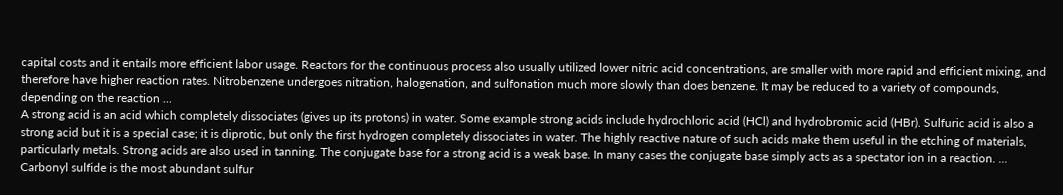capital costs and it entails more efficient labor usage. Reactors for the continuous process also usually utilized lower nitric acid concentrations, are smaller with more rapid and efficient mixing, and therefore have higher reaction rates. Nitrobenzene undergoes nitration, halogenation, and sulfonation much more slowly than does benzene. It may be reduced to a variety of compounds, depending on the reaction ...
A strong acid is an acid which completely dissociates (gives up its protons) in water. Some example strong acids include hydrochloric acid (HCl) and hydrobromic acid (HBr). Sulfuric acid is also a strong acid but it is a special case; it is diprotic, but only the first hydrogen completely dissociates in water. The highly reactive nature of such acids make them useful in the etching of materials, particularly metals. Strong acids are also used in tanning. The conjugate base for a strong acid is a weak base. In many cases the conjugate base simply acts as a spectator ion in a reaction. ...
Carbonyl sulfide is the most abundant sulfur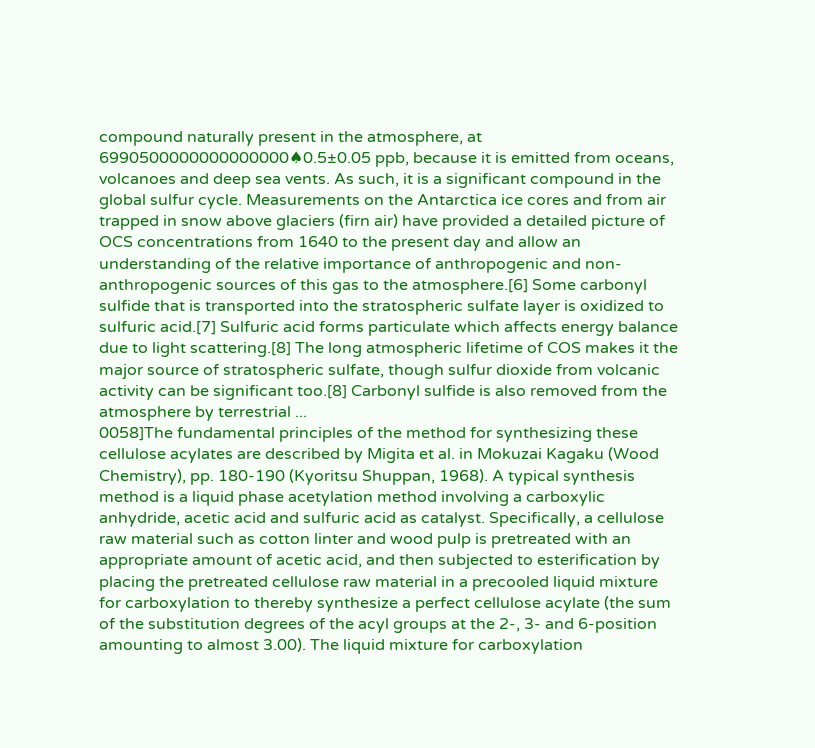compound naturally present in the atmosphere, at 6990500000000000000♠0.5±0.05 ppb, because it is emitted from oceans, volcanoes and deep sea vents. As such, it is a significant compound in the global sulfur cycle. Measurements on the Antarctica ice cores and from air trapped in snow above glaciers (firn air) have provided a detailed picture of OCS concentrations from 1640 to the present day and allow an understanding of the relative importance of anthropogenic and non-anthropogenic sources of this gas to the atmosphere.[6] Some carbonyl sulfide that is transported into the stratospheric sulfate layer is oxidized to sulfuric acid.[7] Sulfuric acid forms particulate which affects energy balance due to light scattering.[8] The long atmospheric lifetime of COS makes it the major source of stratospheric sulfate, though sulfur dioxide from volcanic activity can be significant too.[8] Carbonyl sulfide is also removed from the atmosphere by terrestrial ...
0058]The fundamental principles of the method for synthesizing these cellulose acylates are described by Migita et al. in Mokuzai Kagaku (Wood Chemistry), pp. 180-190 (Kyoritsu Shuppan, 1968). A typical synthesis method is a liquid phase acetylation method involving a carboxylic anhydride, acetic acid and sulfuric acid as catalyst. Specifically, a cellulose raw material such as cotton linter and wood pulp is pretreated with an appropriate amount of acetic acid, and then subjected to esterification by placing the pretreated cellulose raw material in a precooled liquid mixture for carboxylation to thereby synthesize a perfect cellulose acylate (the sum of the substitution degrees of the acyl groups at the 2-, 3- and 6-position amounting to almost 3.00). The liquid mixture for carboxylation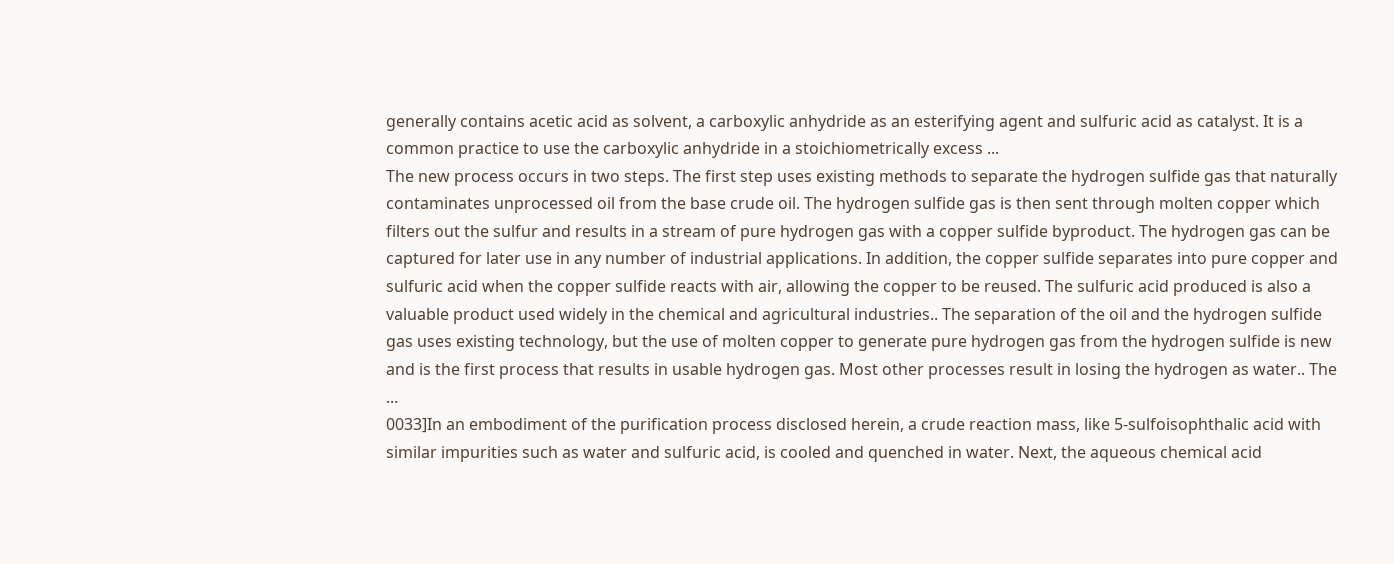generally contains acetic acid as solvent, a carboxylic anhydride as an esterifying agent and sulfuric acid as catalyst. It is a common practice to use the carboxylic anhydride in a stoichiometrically excess ...
The new process occurs in two steps. The first step uses existing methods to separate the hydrogen sulfide gas that naturally contaminates unprocessed oil from the base crude oil. The hydrogen sulfide gas is then sent through molten copper which filters out the sulfur and results in a stream of pure hydrogen gas with a copper sulfide byproduct. The hydrogen gas can be captured for later use in any number of industrial applications. In addition, the copper sulfide separates into pure copper and sulfuric acid when the copper sulfide reacts with air, allowing the copper to be reused. The sulfuric acid produced is also a valuable product used widely in the chemical and agricultural industries.. The separation of the oil and the hydrogen sulfide gas uses existing technology, but the use of molten copper to generate pure hydrogen gas from the hydrogen sulfide is new and is the first process that results in usable hydrogen gas. Most other processes result in losing the hydrogen as water.. The ...
0033]In an embodiment of the purification process disclosed herein, a crude reaction mass, like 5-sulfoisophthalic acid with similar impurities such as water and sulfuric acid, is cooled and quenched in water. Next, the aqueous chemical acid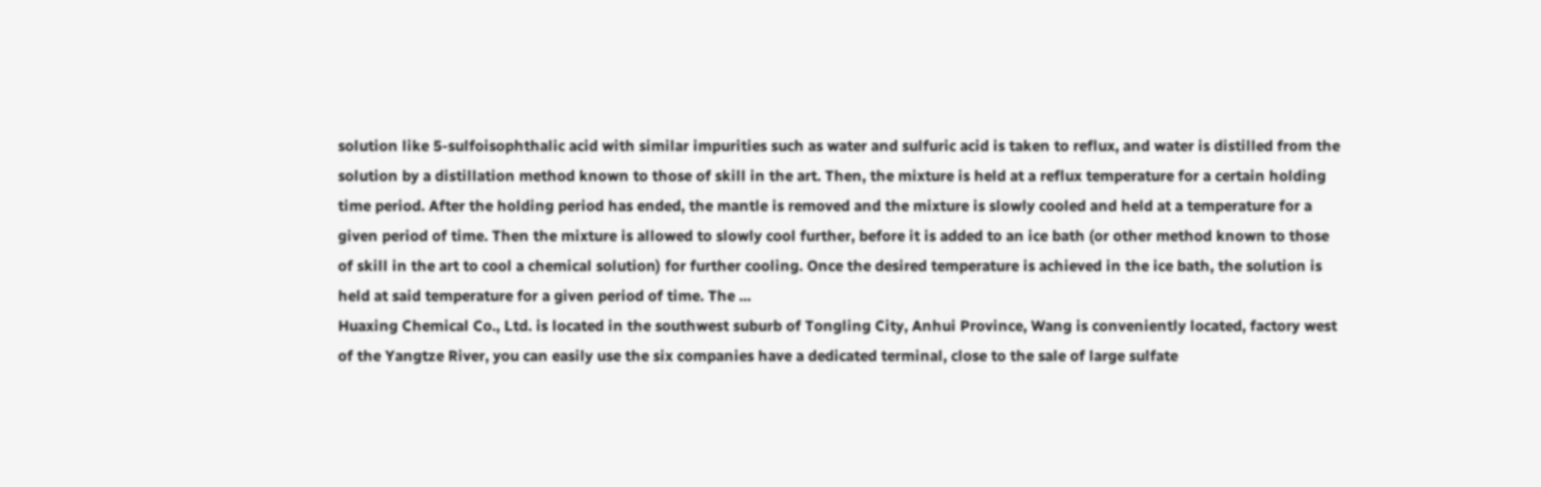solution like 5-sulfoisophthalic acid with similar impurities such as water and sulfuric acid is taken to reflux, and water is distilled from the solution by a distillation method known to those of skill in the art. Then, the mixture is held at a reflux temperature for a certain holding time period. After the holding period has ended, the mantle is removed and the mixture is slowly cooled and held at a temperature for a given period of time. Then the mixture is allowed to slowly cool further, before it is added to an ice bath (or other method known to those of skill in the art to cool a chemical solution) for further cooling. Once the desired temperature is achieved in the ice bath, the solution is held at said temperature for a given period of time. The ...
Huaxing Chemical Co., Ltd. is located in the southwest suburb of Tongling City, Anhui Province, Wang is conveniently located, factory west of the Yangtze River, you can easily use the six companies have a dedicated terminal, close to the sale of large sulfate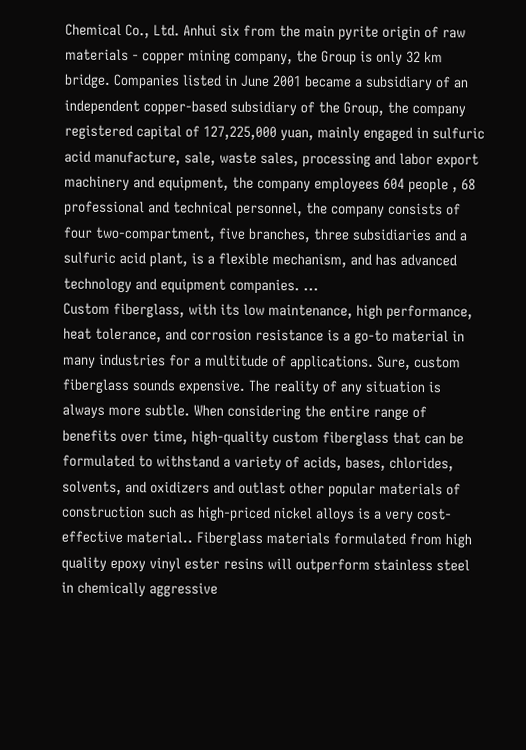Chemical Co., Ltd. Anhui six from the main pyrite origin of raw materials - copper mining company, the Group is only 32 km bridge. Companies listed in June 2001 became a subsidiary of an independent copper-based subsidiary of the Group, the company registered capital of 127,225,000 yuan, mainly engaged in sulfuric acid manufacture, sale, waste sales, processing and labor export machinery and equipment, the company employees 604 people , 68 professional and technical personnel, the company consists of four two-compartment, five branches, three subsidiaries and a sulfuric acid plant, is a flexible mechanism, and has advanced technology and equipment companies. ...
Custom fiberglass, with its low maintenance, high performance, heat tolerance, and corrosion resistance is a go-to material in many industries for a multitude of applications. Sure, custom fiberglass sounds expensive. The reality of any situation is always more subtle. When considering the entire range of benefits over time, high-quality custom fiberglass that can be formulated to withstand a variety of acids, bases, chlorides, solvents, and oxidizers and outlast other popular materials of construction such as high-priced nickel alloys is a very cost-effective material.. Fiberglass materials formulated from high quality epoxy vinyl ester resins will outperform stainless steel in chemically aggressive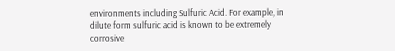environments including Sulfuric Acid. For example, in dilute form sulfuric acid is known to be extremely corrosive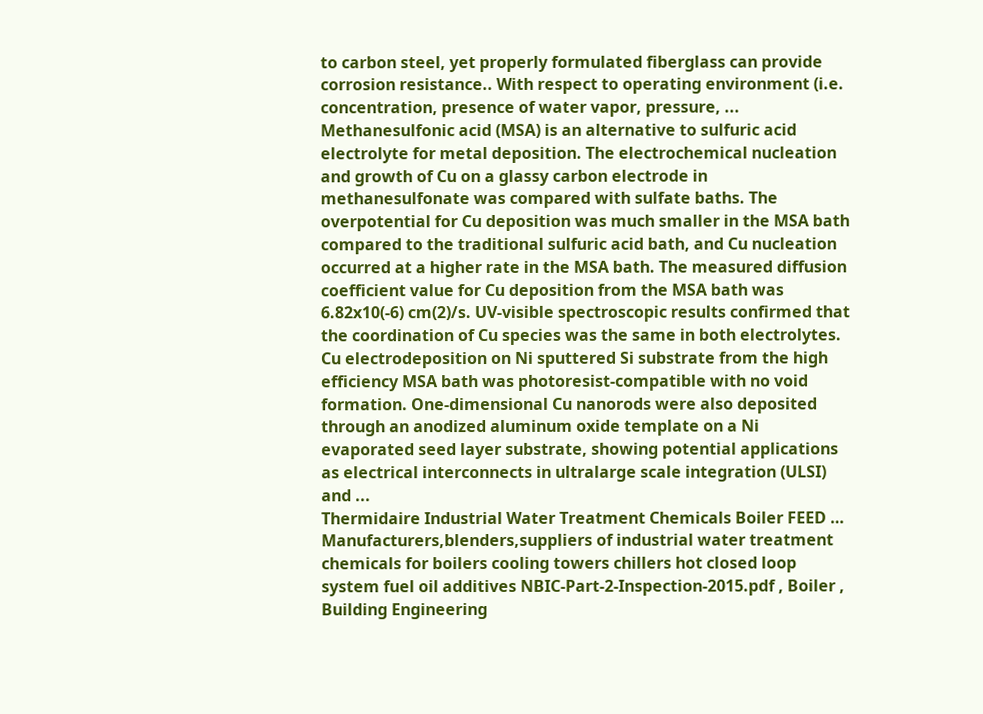to carbon steel, yet properly formulated fiberglass can provide corrosion resistance.. With respect to operating environment (i.e. concentration, presence of water vapor, pressure, ...
Methanesulfonic acid (MSA) is an alternative to sulfuric acid electrolyte for metal deposition. The electrochemical nucleation and growth of Cu on a glassy carbon electrode in methanesulfonate was compared with sulfate baths. The overpotential for Cu deposition was much smaller in the MSA bath compared to the traditional sulfuric acid bath, and Cu nucleation occurred at a higher rate in the MSA bath. The measured diffusion coefficient value for Cu deposition from the MSA bath was 6.82x10(-6) cm(2)/s. UV-visible spectroscopic results confirmed that the coordination of Cu species was the same in both electrolytes. Cu electrodeposition on Ni sputtered Si substrate from the high efficiency MSA bath was photoresist-compatible with no void formation. One-dimensional Cu nanorods were also deposited through an anodized aluminum oxide template on a Ni evaporated seed layer substrate, showing potential applications as electrical interconnects in ultralarge scale integration (ULSI) and ...
Thermidaire Industrial Water Treatment Chemicals Boiler FEED … Manufacturers,blenders,suppliers of industrial water treatment chemicals for boilers cooling towers chillers hot closed loop system fuel oil additives NBIC-Part-2-Inspection-2015.pdf , Boiler , Building Engineering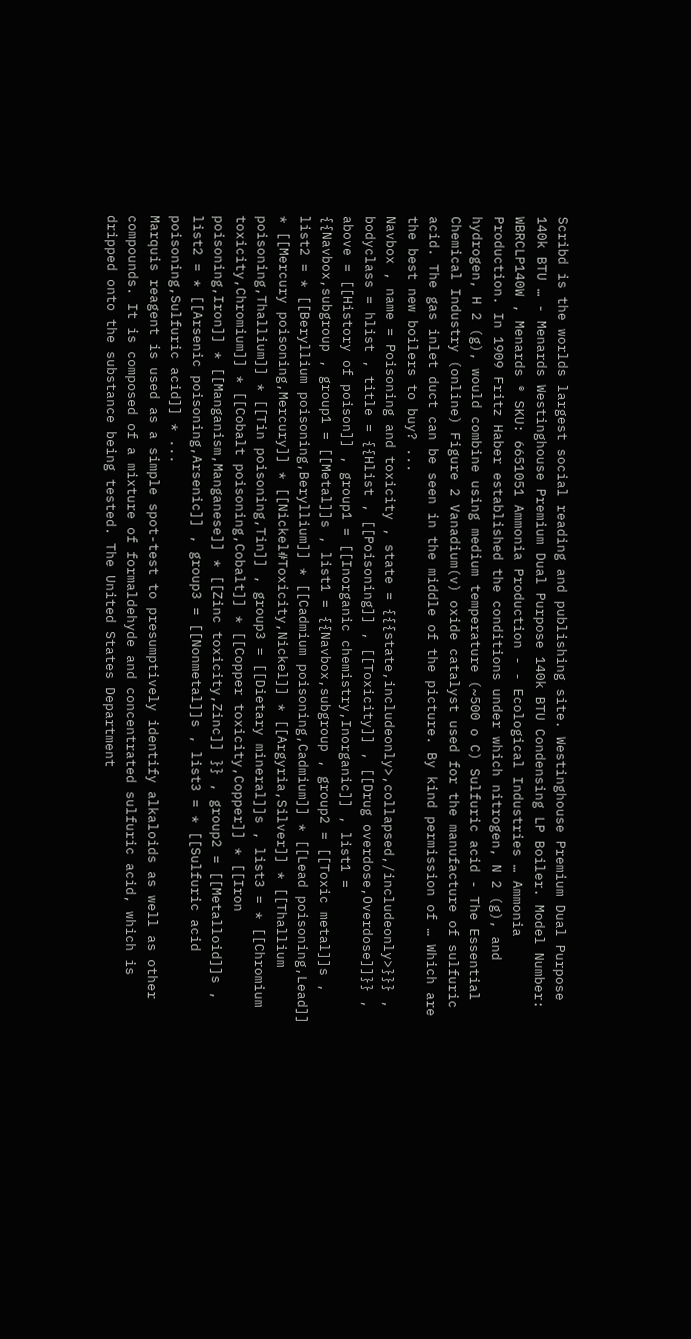Scribd is the worlds largest social reading and publishing site. Westinghouse Premium Dual Purpose 140k BTU … - Menards Westinghouse Premium Dual Purpose 140k BTU Condensing LP Boiler. Model Number: WBRCLP140W , Menards ® SKU: 6651051 Ammonia Production - - Ecological Industries … Ammonia Production. In 1909 Fritz Haber established the conditions under which nitrogen, N 2 (g), and hydrogen, H 2 (g), would combine using medium temperature (~500 o C) Sulfuric acid - The Essential Chemical Industry (online) Figure 2 Vanadium(v) oxide catalyst used for the manufacture of sulfuric acid. The gas inlet duct can be seen in the middle of the picture. By kind permission of … Which are the best new boilers to buy? ...
Navbox , name = Poisoning and toxicity , state = {{{state,includeonly>,collapsed,/includeonly>}}} , bodyclass = hlist , title = {{Hlist , [[Poisoning]] , [[Toxicity]] , [[Drug overdose,Overdose]]}} , above = [[History of poison]] , group1 = [[Inorganic chemistry,Inorganic]] , list1 = {{Navbox,subgroup , group1 = [[Metal]]s , list1 = {{Navbox,subgroup , group2 = [[Toxic metal]]s , list2 = * [[Beryllium poisoning,Beryllium]] * [[Cadmium poisoning,Cadmium]] * [[Lead poisoning,Lead]] * [[Mercury poisoning,Mercury]] * [[Nickel#Toxicity,Nickel]] * [[Argyria,Silver]] * [[Thallium poisoning,Thallium]] * [[Tin poisoning,Tin]] , group3 = [[Dietary mineral]]s , list3 = * [[Chromium toxicity,Chromium]] * [[Cobalt poisoning,Cobalt]] * [[Copper toxicity,Copper]] * [[Iron poisoning,Iron]] * [[Manganism,Manganese]] * [[Zinc toxicity,Zinc]] }} , group2 = [[Metalloid]]s , list2 = * [[Arsenic poisoning,Arsenic]] , group3 = [[Nonmetal]]s , list3 = * [[Sulfuric acid poisoning,Sulfuric acid]] * ...
Marquis reagent is used as a simple spot-test to presumptively identify alkaloids as well as other compounds. It is composed of a mixture of formaldehyde and concentrated sulfuric acid, which is dripped onto the substance being tested. The United States Department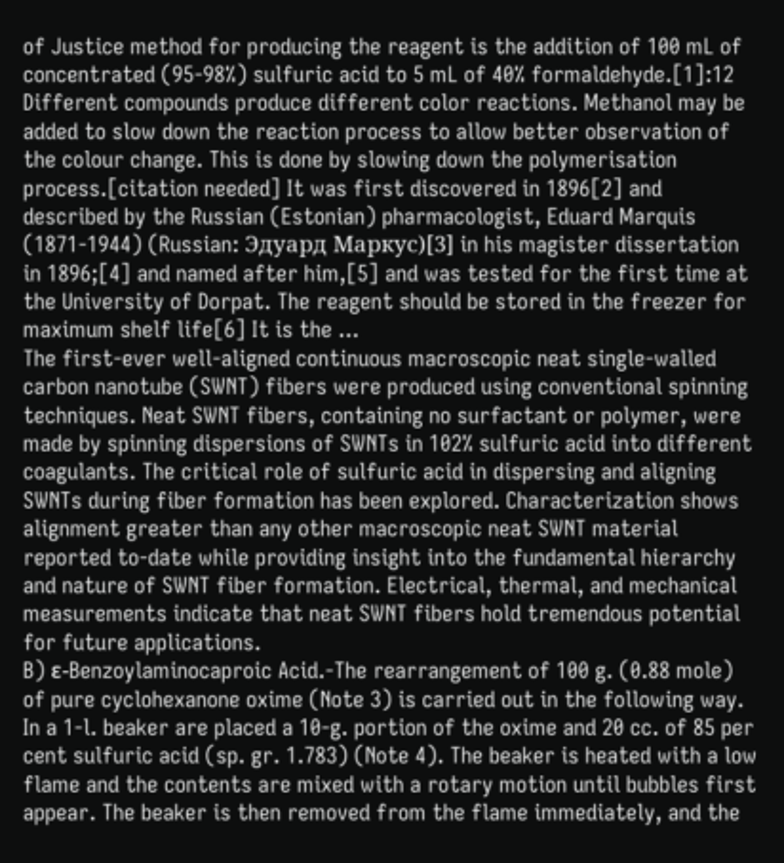of Justice method for producing the reagent is the addition of 100 mL of concentrated (95-98%) sulfuric acid to 5 mL of 40% formaldehyde.[1]:12 Different compounds produce different color reactions. Methanol may be added to slow down the reaction process to allow better observation of the colour change. This is done by slowing down the polymerisation process.[citation needed] It was first discovered in 1896[2] and described by the Russian (Estonian) pharmacologist, Eduard Marquis (1871-1944) (Russian: Эдуард Маркус)[3] in his magister dissertation in 1896;[4] and named after him,[5] and was tested for the first time at the University of Dorpat. The reagent should be stored in the freezer for maximum shelf life[6] It is the ...
The first-ever well-aligned continuous macroscopic neat single-walled carbon nanotube (SWNT) fibers were produced using conventional spinning techniques. Neat SWNT fibers, containing no surfactant or polymer, were made by spinning dispersions of SWNTs in 102% sulfuric acid into different coagulants. The critical role of sulfuric acid in dispersing and aligning SWNTs during fiber formation has been explored. Characterization shows alignment greater than any other macroscopic neat SWNT material reported to-date while providing insight into the fundamental hierarchy and nature of SWNT fiber formation. Electrical, thermal, and mechanical measurements indicate that neat SWNT fibers hold tremendous potential for future applications.
B) ε-Benzoylaminocaproic Acid.-The rearrangement of 100 g. (0.88 mole) of pure cyclohexanone oxime (Note 3) is carried out in the following way. In a 1-l. beaker are placed a 10-g. portion of the oxime and 20 cc. of 85 per cent sulfuric acid (sp. gr. 1.783) (Note 4). The beaker is heated with a low flame and the contents are mixed with a rotary motion until bubbles first appear. The beaker is then removed from the flame immediately, and the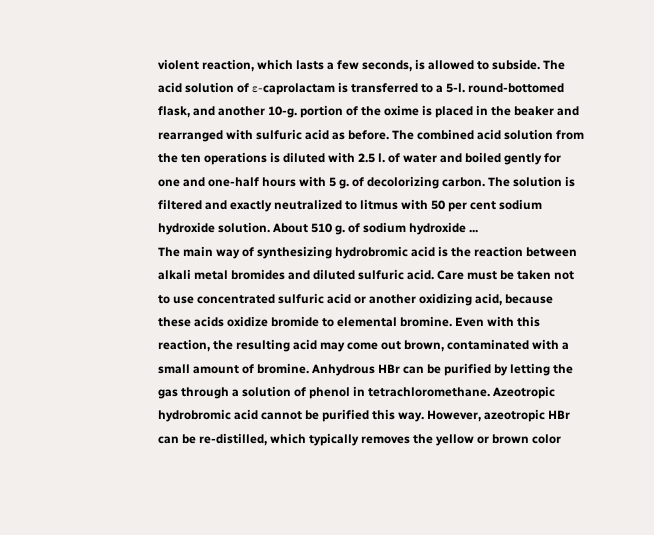violent reaction, which lasts a few seconds, is allowed to subside. The acid solution of ε-caprolactam is transferred to a 5-l. round-bottomed flask, and another 10-g. portion of the oxime is placed in the beaker and rearranged with sulfuric acid as before. The combined acid solution from the ten operations is diluted with 2.5 l. of water and boiled gently for one and one-half hours with 5 g. of decolorizing carbon. The solution is filtered and exactly neutralized to litmus with 50 per cent sodium hydroxide solution. About 510 g. of sodium hydroxide ...
The main way of synthesizing hydrobromic acid is the reaction between alkali metal bromides and diluted sulfuric acid. Care must be taken not to use concentrated sulfuric acid or another oxidizing acid, because these acids oxidize bromide to elemental bromine. Even with this reaction, the resulting acid may come out brown, contaminated with a small amount of bromine. Anhydrous HBr can be purified by letting the gas through a solution of phenol in tetrachloromethane. Azeotropic hydrobromic acid cannot be purified this way. However, azeotropic HBr can be re-distilled, which typically removes the yellow or brown color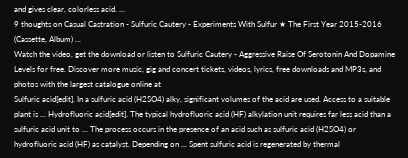and gives clear, colorless acid. ...
9 thoughts on Casual Castration - Sulfuric Cautery - Experiments With Sulfur ★ The First Year 2015-2016 (Cassette, Album) ...
Watch the video, get the download or listen to Sulfuric Cautery - Aggressive Raise Of Serotonin And Dopamine Levels for free. Discover more music, gig and concert tickets, videos, lyrics, free downloads and MP3s, and photos with the largest catalogue online at
Sulfuric acid[edit]. In a sulfuric acid (H2SO4) alky, significant volumes of the acid are used. Access to a suitable plant is ... Hydrofluoric acid[edit]. The typical hydrofluoric acid (HF) alkylation unit requires far less acid than a sulfuric acid unit to ... The process occurs in the presence of an acid such as sulfuric acid (H2SO4) or hydrofluoric acid (HF) as catalyst. Depending on ... Spent sulfuric acid is regenerated by thermal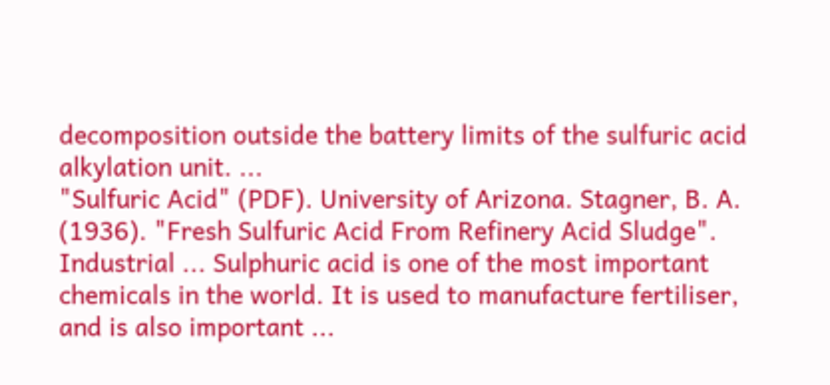decomposition outside the battery limits of the sulfuric acid alkylation unit. ...
"Sulfuric Acid" (PDF). University of Arizona. Stagner, B. A. (1936). "Fresh Sulfuric Acid From Refinery Acid Sludge". Industrial ... Sulphuric acid is one of the most important chemicals in the world. It is used to manufacture fertiliser, and is also important ...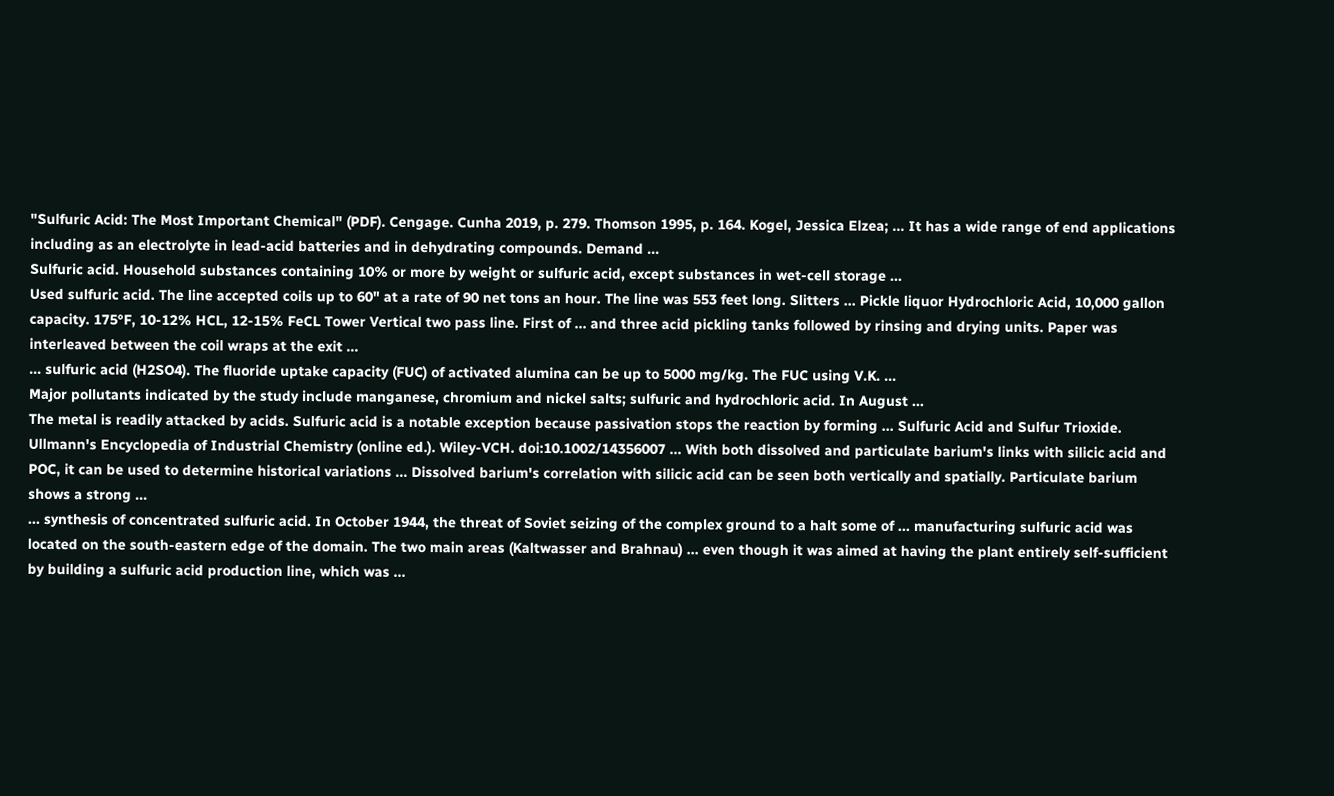"Sulfuric Acid: The Most Important Chemical" (PDF). Cengage. Cunha 2019, p. 279. Thomson 1995, p. 164. Kogel, Jessica Elzea; ... It has a wide range of end applications including as an electrolyte in lead-acid batteries and in dehydrating compounds. Demand ...
Sulfuric acid. Household substances containing 10% or more by weight or sulfuric acid, except substances in wet-cell storage ...
Used sulfuric acid. The line accepted coils up to 60" at a rate of 90 net tons an hour. The line was 553 feet long. Slitters ... Pickle liquor Hydrochloric Acid, 10,000 gallon capacity. 175°F, 10-12% HCL, 12-15% FeCL Tower Vertical two pass line. First of ... and three acid pickling tanks followed by rinsing and drying units. Paper was interleaved between the coil wraps at the exit ...
... sulfuric acid (H2SO4). The fluoride uptake capacity (FUC) of activated alumina can be up to 5000 mg/kg. The FUC using V.K. ...
Major pollutants indicated by the study include manganese, chromium and nickel salts; sulfuric and hydrochloric acid. In August ...
The metal is readily attacked by acids. Sulfuric acid is a notable exception because passivation stops the reaction by forming ... Sulfuric Acid and Sulfur Trioxide. Ullmann's Encyclopedia of Industrial Chemistry (online ed.). Wiley-VCH. doi:10.1002/14356007 ... With both dissolved and particulate barium's links with silicic acid and POC, it can be used to determine historical variations ... Dissolved barium's correlation with silicic acid can be seen both vertically and spatially. Particulate barium shows a strong ...
... synthesis of concentrated sulfuric acid. In October 1944, the threat of Soviet seizing of the complex ground to a halt some of ... manufacturing sulfuric acid was located on the south-eastern edge of the domain. The two main areas (Kaltwasser and Brahnau) ... even though it was aimed at having the plant entirely self-sufficient by building a sulfuric acid production line, which was ...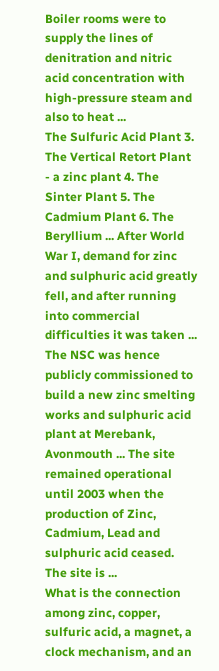Boiler rooms were to supply the lines of denitration and nitric acid concentration with high-pressure steam and also to heat ...
The Sulfuric Acid Plant 3. The Vertical Retort Plant - a zinc plant 4. The Sinter Plant 5. The Cadmium Plant 6. The Beryllium ... After World War I, demand for zinc and sulphuric acid greatly fell, and after running into commercial difficulties it was taken ... The NSC was hence publicly commissioned to build a new zinc smelting works and sulphuric acid plant at Merebank, Avonmouth ... The site remained operational until 2003 when the production of Zinc, Cadmium, Lead and sulphuric acid ceased. The site is ...
What is the connection among zinc, copper, sulfuric acid, a magnet, a clock mechanism, and an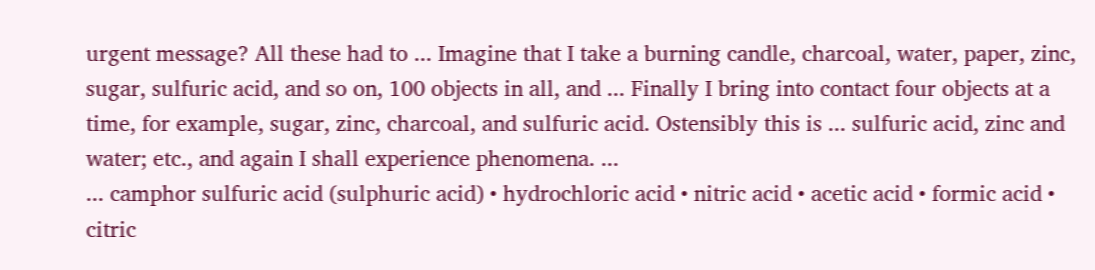urgent message? All these had to ... Imagine that I take a burning candle, charcoal, water, paper, zinc, sugar, sulfuric acid, and so on, 100 objects in all, and ... Finally I bring into contact four objects at a time, for example, sugar, zinc, charcoal, and sulfuric acid. Ostensibly this is ... sulfuric acid, zinc and water; etc., and again I shall experience phenomena. ...
... camphor sulfuric acid (sulphuric acid) • hydrochloric acid • nitric acid • acetic acid • formic acid • citric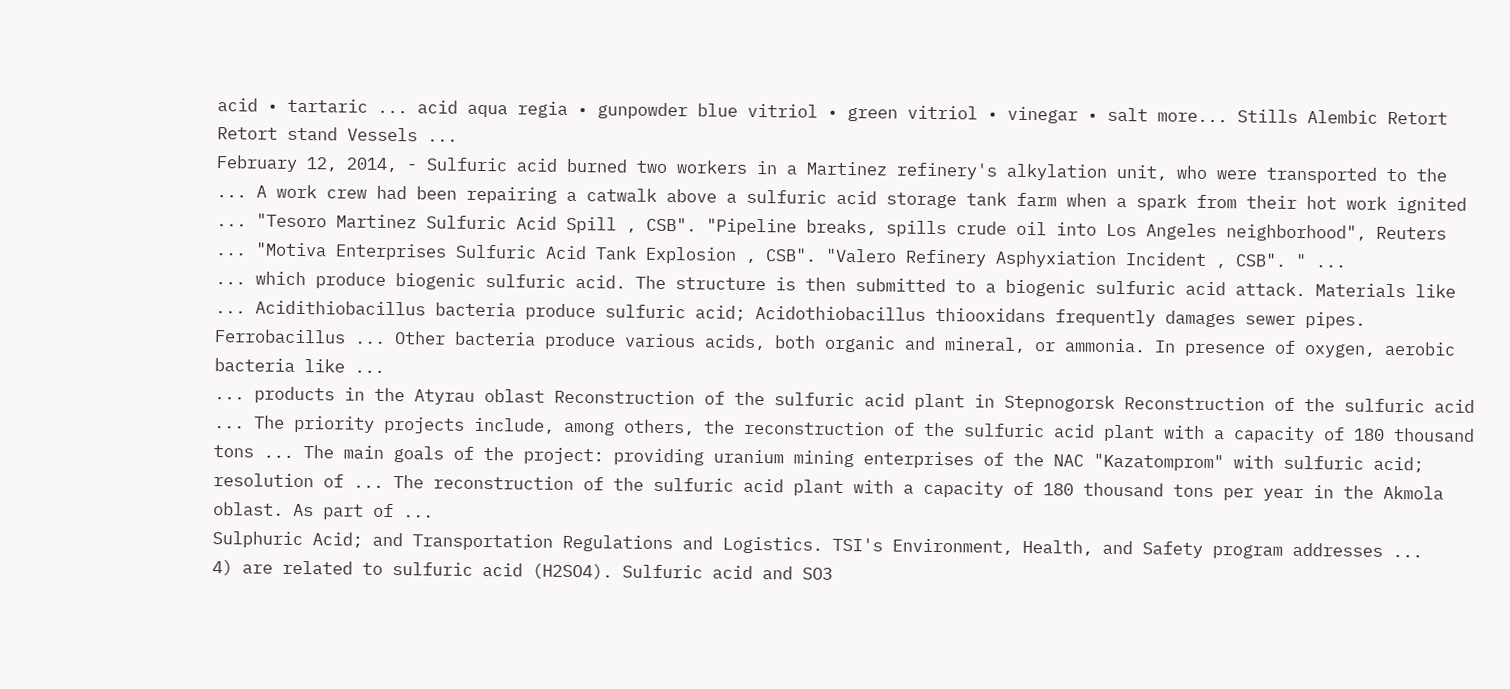acid • tartaric ... acid aqua regia • gunpowder blue vitriol • green vitriol • vinegar • salt more... Stills Alembic Retort Retort stand Vessels ...
February 12, 2014, - Sulfuric acid burned two workers in a Martinez refinery's alkylation unit, who were transported to the ... A work crew had been repairing a catwalk above a sulfuric acid storage tank farm when a spark from their hot work ignited ... "Tesoro Martinez Sulfuric Acid Spill , CSB". "Pipeline breaks, spills crude oil into Los Angeles neighborhood", Reuters ... "Motiva Enterprises Sulfuric Acid Tank Explosion , CSB". "Valero Refinery Asphyxiation Incident , CSB". " ...
... which produce biogenic sulfuric acid. The structure is then submitted to a biogenic sulfuric acid attack. Materials like ... Acidithiobacillus bacteria produce sulfuric acid; Acidothiobacillus thiooxidans frequently damages sewer pipes. Ferrobacillus ... Other bacteria produce various acids, both organic and mineral, or ammonia. In presence of oxygen, aerobic bacteria like ...
... products in the Atyrau oblast Reconstruction of the sulfuric acid plant in Stepnogorsk Reconstruction of the sulfuric acid ... The priority projects include, among others, the reconstruction of the sulfuric acid plant with a capacity of 180 thousand tons ... The main goals of the project: providing uranium mining enterprises of the NAC "Kazatomprom" with sulfuric acid; resolution of ... The reconstruction of the sulfuric acid plant with a capacity of 180 thousand tons per year in the Akmola oblast. As part of ...
Sulphuric Acid; and Transportation Regulations and Logistics. TSI's Environment, Health, and Safety program addresses ...
4) are related to sulfuric acid (H2SO4). Sulfuric acid and SO3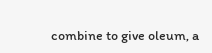combine to give oleum, a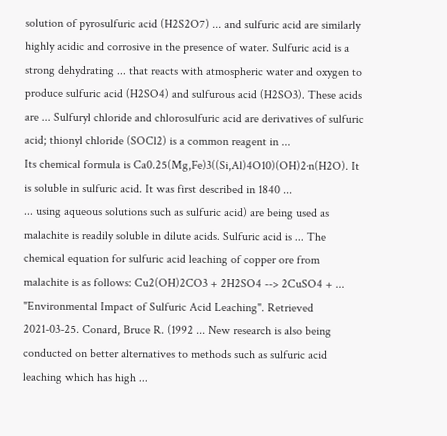solution of pyrosulfuric acid (H2S2O7) ... and sulfuric acid are similarly highly acidic and corrosive in the presence of water. Sulfuric acid is a strong dehydrating ... that reacts with atmospheric water and oxygen to produce sulfuric acid (H2SO4) and sulfurous acid (H2SO3). These acids are ... Sulfuryl chloride and chlorosulfuric acid are derivatives of sulfuric acid; thionyl chloride (SOCl2) is a common reagent in ...
Its chemical formula is Ca0.25(Mg,Fe)3((Si,Al)4O10)(OH)2·n(H2O). It is soluble in sulfuric acid. It was first described in 1840 ...
... using aqueous solutions such as sulfuric acid) are being used as malachite is readily soluble in dilute acids. Sulfuric acid is ... The chemical equation for sulfuric acid leaching of copper ore from malachite is as follows: Cu2(OH)2CO3 + 2H2SO4 --> 2CuSO4 + ... "Environmental Impact of Sulfuric Acid Leaching". Retrieved 2021-03-25. Conard, Bruce R. (1992 ... New research is also being conducted on better alternatives to methods such as sulfuric acid leaching which has high ...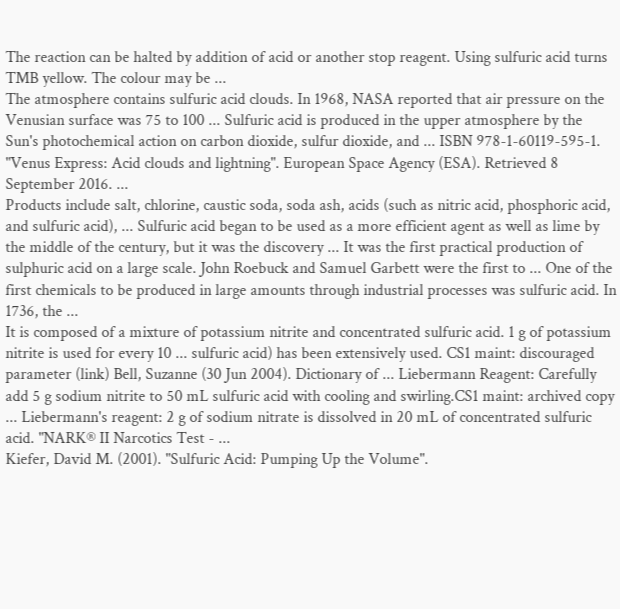The reaction can be halted by addition of acid or another stop reagent. Using sulfuric acid turns TMB yellow. The colour may be ...
The atmosphere contains sulfuric acid clouds. In 1968, NASA reported that air pressure on the Venusian surface was 75 to 100 ... Sulfuric acid is produced in the upper atmosphere by the Sun's photochemical action on carbon dioxide, sulfur dioxide, and ... ISBN 978-1-60119-595-1. "Venus Express: Acid clouds and lightning". European Space Agency (ESA). Retrieved 8 September 2016. ...
Products include salt, chlorine, caustic soda, soda ash, acids (such as nitric acid, phosphoric acid, and sulfuric acid), ... Sulfuric acid began to be used as a more efficient agent as well as lime by the middle of the century, but it was the discovery ... It was the first practical production of sulphuric acid on a large scale. John Roebuck and Samuel Garbett were the first to ... One of the first chemicals to be produced in large amounts through industrial processes was sulfuric acid. In 1736, the ...
It is composed of a mixture of potassium nitrite and concentrated sulfuric acid. 1 g of potassium nitrite is used for every 10 ... sulfuric acid) has been extensively used. CS1 maint: discouraged parameter (link) Bell, Suzanne (30 Jun 2004). Dictionary of ... Liebermann Reagent: Carefully add 5 g sodium nitrite to 50 mL sulfuric acid with cooling and swirling.CS1 maint: archived copy ... Liebermann's reagent: 2 g of sodium nitrate is dissolved in 20 mL of concentrated sulfuric acid. "NARK® II Narcotics Test - ...
Kiefer, David M. (2001). "Sulfuric Acid: Pumping Up the Volume".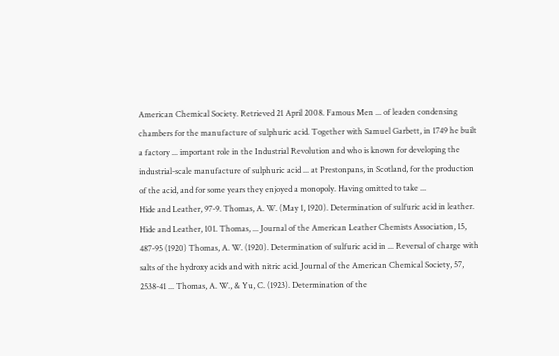American Chemical Society. Retrieved 21 April 2008. Famous Men ... of leaden condensing chambers for the manufacture of sulphuric acid. Together with Samuel Garbett, in 1749 he built a factory ... important role in the Industrial Revolution and who is known for developing the industrial-scale manufacture of sulphuric acid ... at Prestonpans, in Scotland, for the production of the acid, and for some years they enjoyed a monopoly. Having omitted to take ...
Hide and Leather, 97-9. Thomas, A. W. (May 1, 1920). Determination of sulfuric acid in leather. Hide and Leather, 101. Thomas, ... Journal of the American Leather Chemists Association, 15, 487-95 (1920) Thomas, A. W. (1920). Determination of sulfuric acid in ... Reversal of charge with salts of the hydroxy acids and with nitric acid. Journal of the American Chemical Society, 57, 2538-41 ... Thomas, A. W., & Yu, C. (1923). Determination of the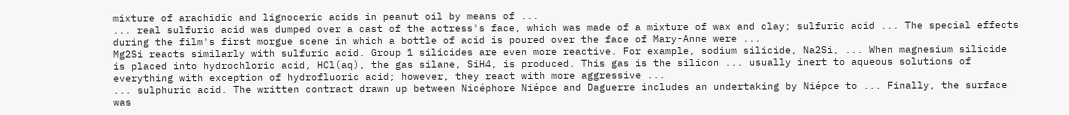mixture of arachidic and lignoceric acids in peanut oil by means of ...
... real sulfuric acid was dumped over a cast of the actress's face, which was made of a mixture of wax and clay; sulfuric acid ... The special effects during the film's first morgue scene in which a bottle of acid is poured over the face of Mary-Anne were ...
Mg2Si reacts similarly with sulfuric acid. Group 1 silicides are even more reactive. For example, sodium silicide, Na2Si, ... When magnesium silicide is placed into hydrochloric acid, HCl(aq), the gas silane, SiH4, is produced. This gas is the silicon ... usually inert to aqueous solutions of everything with exception of hydrofluoric acid; however, they react with more aggressive ...
... sulphuric acid. The written contract drawn up between Nicéphore Niépce and Daguerre includes an undertaking by Niépce to ... Finally, the surface was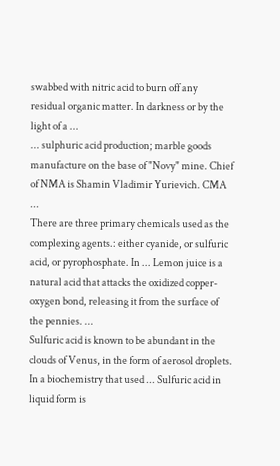swabbed with nitric acid to burn off any residual organic matter. In darkness or by the light of a ...
... sulphuric acid production; marble goods manufacture on the base of "Novy" mine. Chief of NMA is Shamin Vladimir Yurievich. CMA ...
There are three primary chemicals used as the complexing agents.: either cyanide, or sulfuric acid, or pyrophosphate. In ... Lemon juice is a natural acid that attacks the oxidized copper-oxygen bond, releasing it from the surface of the pennies. ...
Sulfuric acid is known to be abundant in the clouds of Venus, in the form of aerosol droplets. In a biochemistry that used ... Sulfuric acid in liquid form is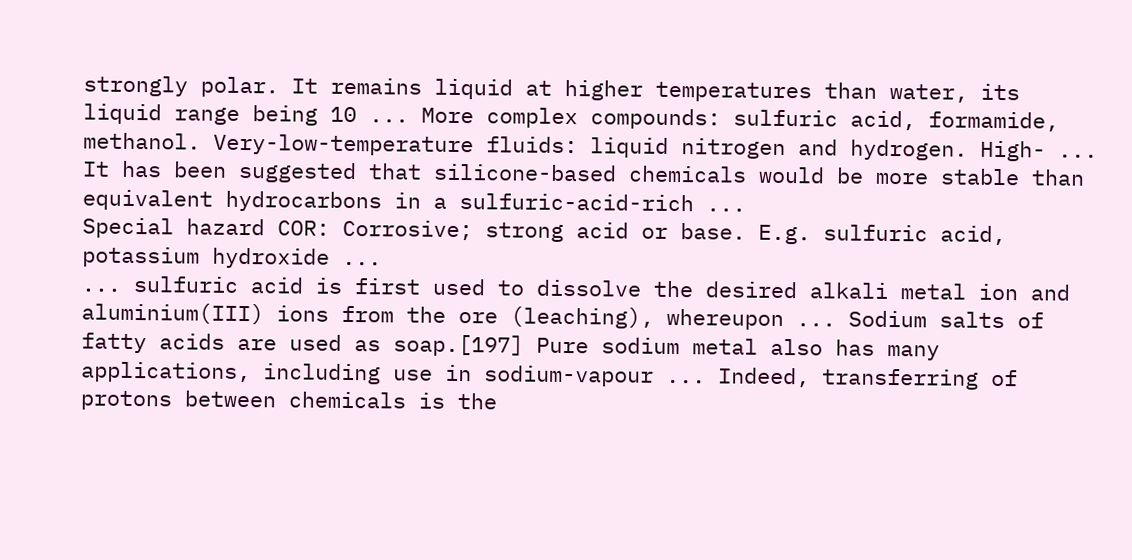strongly polar. It remains liquid at higher temperatures than water, its liquid range being 10 ... More complex compounds: sulfuric acid, formamide, methanol. Very-low-temperature fluids: liquid nitrogen and hydrogen. High- ... It has been suggested that silicone-based chemicals would be more stable than equivalent hydrocarbons in a sulfuric-acid-rich ...
Special hazard COR: Corrosive; strong acid or base. E.g. sulfuric acid, potassium hydroxide ...
... sulfuric acid is first used to dissolve the desired alkali metal ion and aluminium(III) ions from the ore (leaching), whereupon ... Sodium salts of fatty acids are used as soap.[197] Pure sodium metal also has many applications, including use in sodium-vapour ... Indeed, transferring of protons between chemicals is the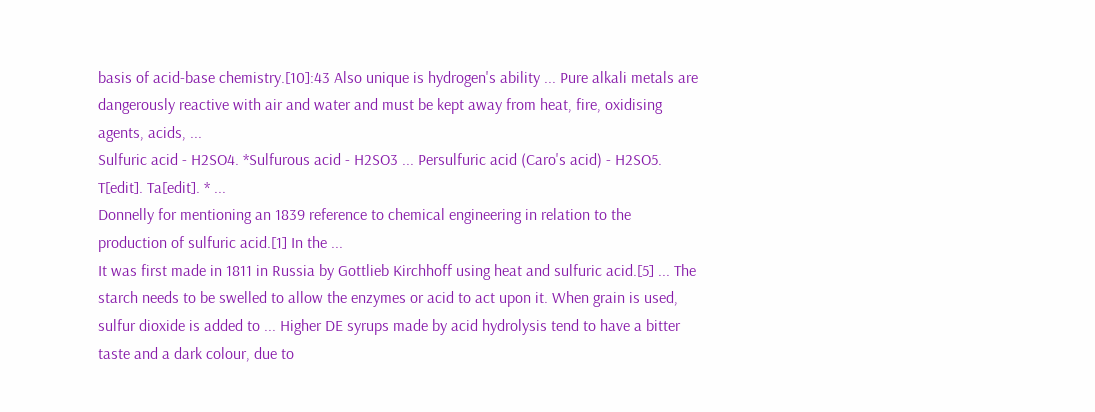basis of acid-base chemistry.[10]:43 Also unique is hydrogen's ability ... Pure alkali metals are dangerously reactive with air and water and must be kept away from heat, fire, oxidising agents, acids, ...
Sulfuric acid - H2SO4. *Sulfurous acid - H2SO3 ... Persulfuric acid (Caro's acid) - H2SO5. T[edit]. Ta[edit]. * ...
Donnelly for mentioning an 1839 reference to chemical engineering in relation to the production of sulfuric acid.[1] In the ...
It was first made in 1811 in Russia by Gottlieb Kirchhoff using heat and sulfuric acid.[5] ... The starch needs to be swelled to allow the enzymes or acid to act upon it. When grain is used, sulfur dioxide is added to ... Higher DE syrups made by acid hydrolysis tend to have a bitter taste and a dark colour, due to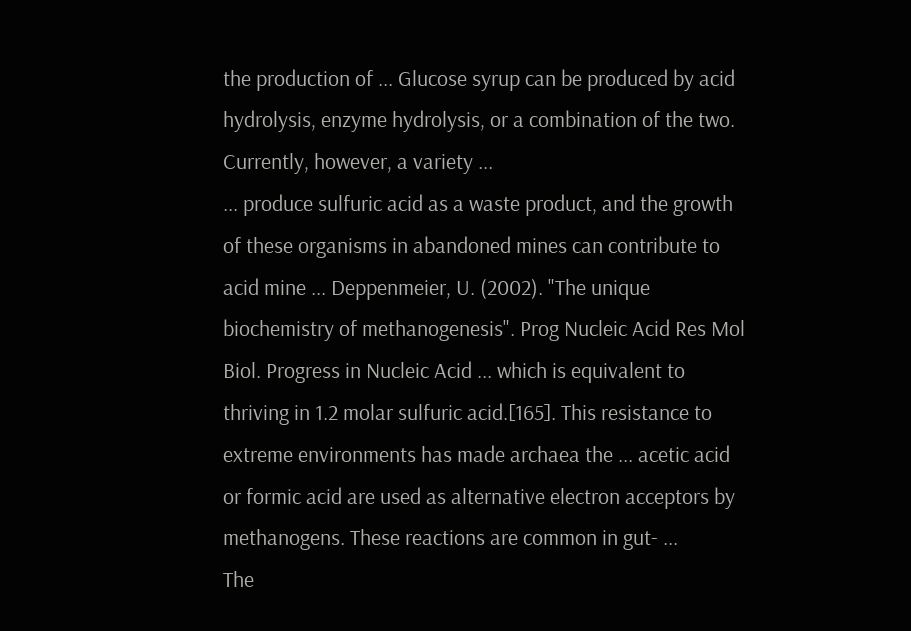the production of ... Glucose syrup can be produced by acid hydrolysis, enzyme hydrolysis, or a combination of the two. Currently, however, a variety ...
... produce sulfuric acid as a waste product, and the growth of these organisms in abandoned mines can contribute to acid mine ... Deppenmeier, U. (2002). "The unique biochemistry of methanogenesis". Prog Nucleic Acid Res Mol Biol. Progress in Nucleic Acid ... which is equivalent to thriving in 1.2 molar sulfuric acid.[165]. This resistance to extreme environments has made archaea the ... acetic acid or formic acid are used as alternative electron acceptors by methanogens. These reactions are common in gut- ...
The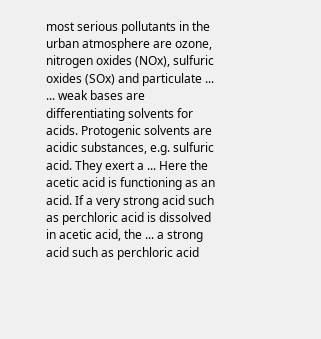most serious pollutants in the urban atmosphere are ozone, nitrogen oxides (NOx), sulfuric oxides (SOx) and particulate ...
... weak bases are differentiating solvents for acids. Protogenic solvents are acidic substances, e.g. sulfuric acid. They exert a ... Here the acetic acid is functioning as an acid. If a very strong acid such as perchloric acid is dissolved in acetic acid, the ... a strong acid such as perchloric acid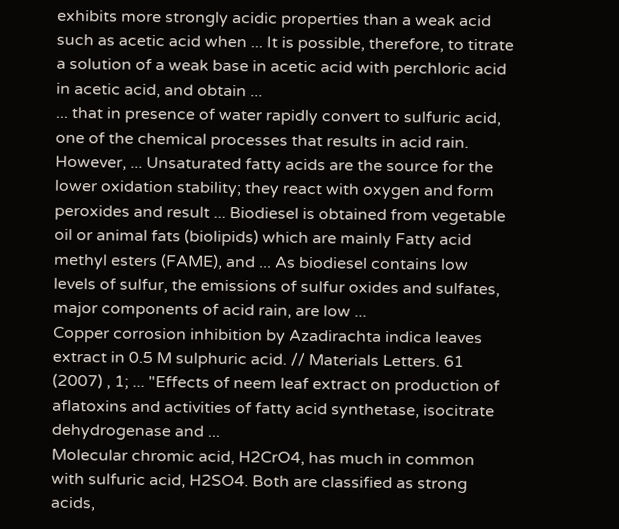exhibits more strongly acidic properties than a weak acid such as acetic acid when ... It is possible, therefore, to titrate a solution of a weak base in acetic acid with perchloric acid in acetic acid, and obtain ...
... that in presence of water rapidly convert to sulfuric acid, one of the chemical processes that results in acid rain. However, ... Unsaturated fatty acids are the source for the lower oxidation stability; they react with oxygen and form peroxides and result ... Biodiesel is obtained from vegetable oil or animal fats (biolipids) which are mainly Fatty acid methyl esters (FAME), and ... As biodiesel contains low levels of sulfur, the emissions of sulfur oxides and sulfates, major components of acid rain, are low ...
Copper corrosion inhibition by Azadirachta indica leaves extract in 0.5 M sulphuric acid. // Materials Letters. 61 (2007) , 1; ... "Effects of neem leaf extract on production of aflatoxins and activities of fatty acid synthetase, isocitrate dehydrogenase and ...
Molecular chromic acid, H2CrO4, has much in common with sulfuric acid, H2SO4. Both are classified as strong acids,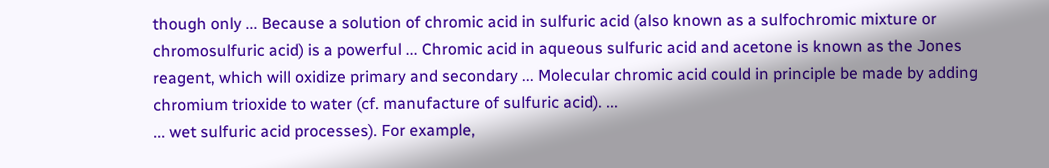though only ... Because a solution of chromic acid in sulfuric acid (also known as a sulfochromic mixture or chromosulfuric acid) is a powerful ... Chromic acid in aqueous sulfuric acid and acetone is known as the Jones reagent, which will oxidize primary and secondary ... Molecular chromic acid could in principle be made by adding chromium trioxide to water (cf. manufacture of sulfuric acid). ...
... wet sulfuric acid processes). For example,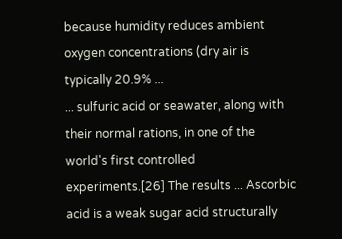because humidity reduces ambient oxygen concentrations (dry air is typically 20.9% ...
... sulfuric acid or seawater, along with their normal rations, in one of the world's first controlled experiments.[26] The results ... Ascorbic acid is a weak sugar acid structurally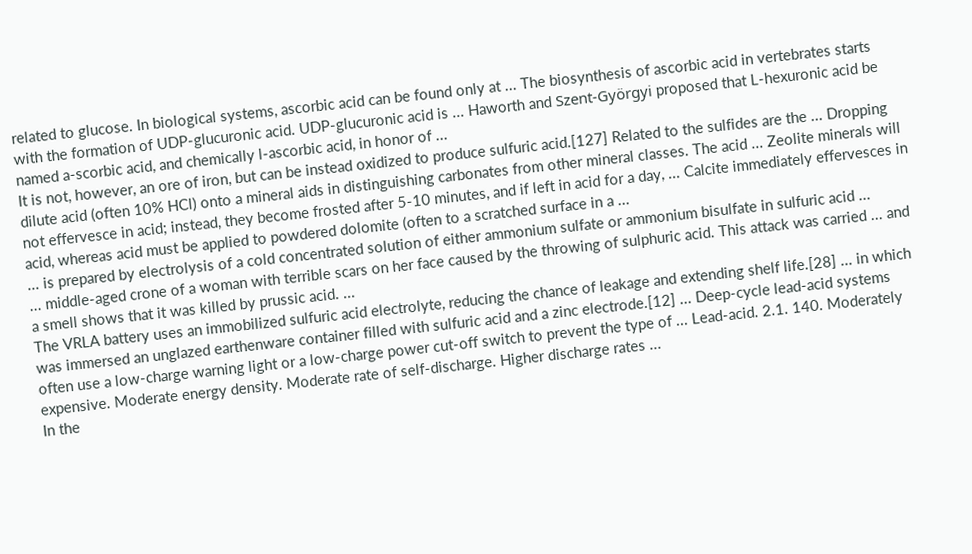related to glucose. In biological systems, ascorbic acid can be found only at ... The biosynthesis of ascorbic acid in vertebrates starts with the formation of UDP-glucuronic acid. UDP-glucuronic acid is ... Haworth and Szent-Györgyi proposed that L-hexuronic acid be named a-scorbic acid, and chemically l-ascorbic acid, in honor of ...
It is not, however, an ore of iron, but can be instead oxidized to produce sulfuric acid.[127] Related to the sulfides are the ... Dropping dilute acid (often 10% HCl) onto a mineral aids in distinguishing carbonates from other mineral classes. The acid ... Zeolite minerals will not effervesce in acid; instead, they become frosted after 5-10 minutes, and if left in acid for a day, ... Calcite immediately effervesces in acid, whereas acid must be applied to powdered dolomite (often to a scratched surface in a ...
... is prepared by electrolysis of a cold concentrated solution of either ammonium sulfate or ammonium bisulfate in sulfuric acid ...
... middle-aged crone of a woman with terrible scars on her face caused by the throwing of sulphuric acid. This attack was carried ... and a smell shows that it was killed by prussic acid. ...
The VRLA battery uses an immobilized sulfuric acid electrolyte, reducing the chance of leakage and extending shelf life.[28] ... in which was immersed an unglazed earthenware container filled with sulfuric acid and a zinc electrode.[12] ... Deep-cycle lead-acid systems often use a low-charge warning light or a low-charge power cut-off switch to prevent the type of ... Lead-acid. 2.1. 140. Moderately expensive. Moderate energy density. Moderate rate of self-discharge. Higher discharge rates ...
In the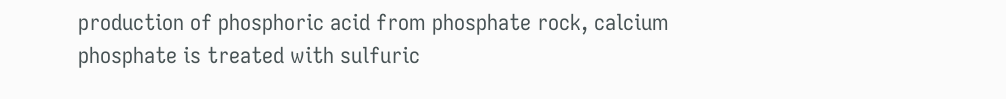production of phosphoric acid from phosphate rock, calcium phosphate is treated with sulfuric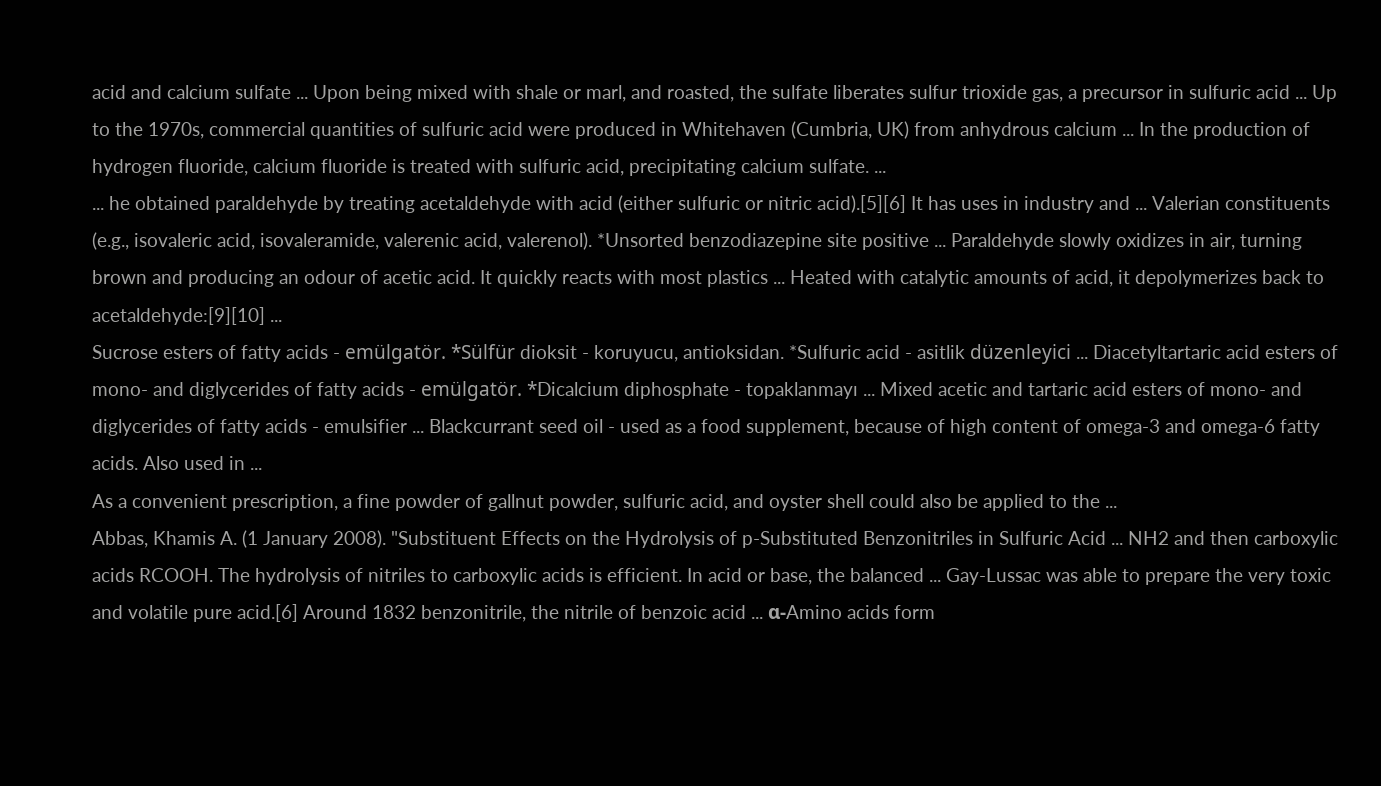acid and calcium sulfate ... Upon being mixed with shale or marl, and roasted, the sulfate liberates sulfur trioxide gas, a precursor in sulfuric acid ... Up to the 1970s, commercial quantities of sulfuric acid were produced in Whitehaven (Cumbria, UK) from anhydrous calcium ... In the production of hydrogen fluoride, calcium fluoride is treated with sulfuric acid, precipitating calcium sulfate. ...
... he obtained paraldehyde by treating acetaldehyde with acid (either sulfuric or nitric acid).[5][6] It has uses in industry and ... Valerian constituents (e.g., isovaleric acid, isovaleramide, valerenic acid, valerenol). *Unsorted benzodiazepine site positive ... Paraldehyde slowly oxidizes in air, turning brown and producing an odour of acetic acid. It quickly reacts with most plastics ... Heated with catalytic amounts of acid, it depolymerizes back to acetaldehyde:[9][10] ...
Sucrose esters of fatty acids - emülgatör. *Sülfür dioksit - koruyucu, antioksidan. *Sulfuric acid - asitlik düzenleyici ... Diacetyltartaric acid esters of mono- and diglycerides of fatty acids - emülgatör. *Dicalcium diphosphate - topaklanmayı ... Mixed acetic and tartaric acid esters of mono- and diglycerides of fatty acids - emulsifier ... Blackcurrant seed oil - used as a food supplement, because of high content of omega-3 and omega-6 fatty acids. Also used in ...
As a convenient prescription, a fine powder of gallnut powder, sulfuric acid, and oyster shell could also be applied to the ...
Abbas, Khamis A. (1 January 2008). "Substituent Effects on the Hydrolysis of p-Substituted Benzonitriles in Sulfuric Acid ... NH2 and then carboxylic acids RCOOH. The hydrolysis of nitriles to carboxylic acids is efficient. In acid or base, the balanced ... Gay-Lussac was able to prepare the very toxic and volatile pure acid.[6] Around 1832 benzonitrile, the nitrile of benzoic acid ... α-Amino acids form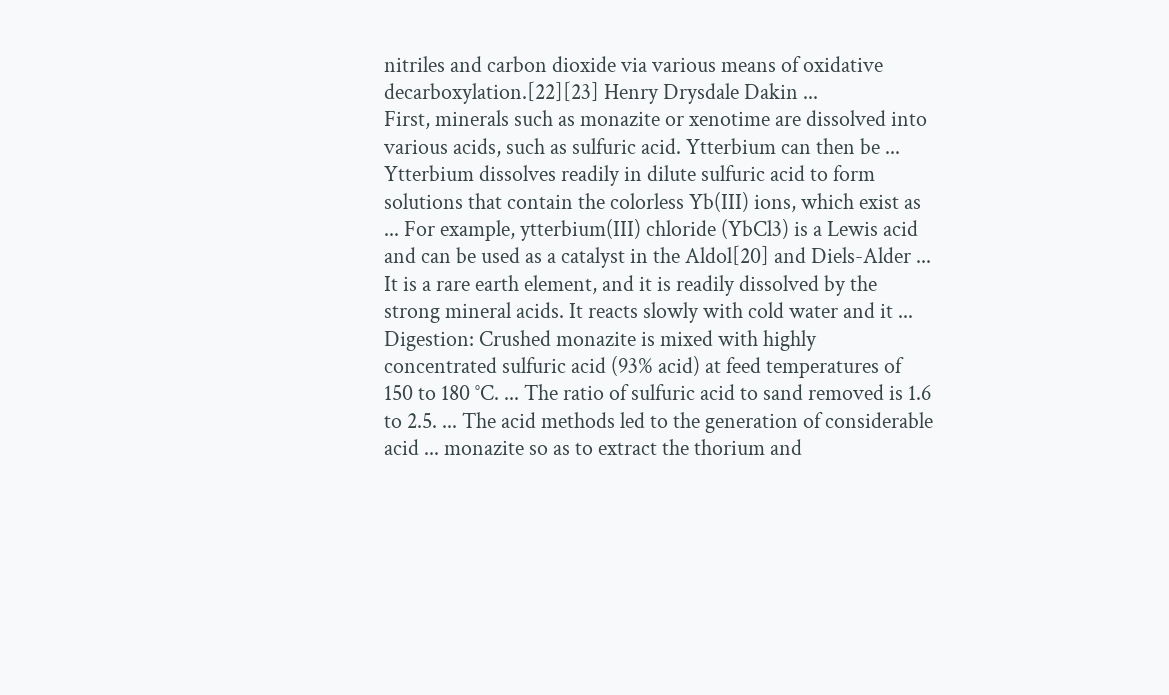nitriles and carbon dioxide via various means of oxidative decarboxylation.[22][23] Henry Drysdale Dakin ...
First, minerals such as monazite or xenotime are dissolved into various acids, such as sulfuric acid. Ytterbium can then be ... Ytterbium dissolves readily in dilute sulfuric acid to form solutions that contain the colorless Yb(III) ions, which exist as ... For example, ytterbium(III) chloride (YbCl3) is a Lewis acid and can be used as a catalyst in the Aldol[20] and Diels-Alder ... It is a rare earth element, and it is readily dissolved by the strong mineral acids. It reacts slowly with cold water and it ...
Digestion: Crushed monazite is mixed with highly concentrated sulfuric acid (93% acid) at feed temperatures of 150 to 180 °C. ... The ratio of sulfuric acid to sand removed is 1.6 to 2.5. ... The acid methods led to the generation of considerable acid ... monazite so as to extract the thorium and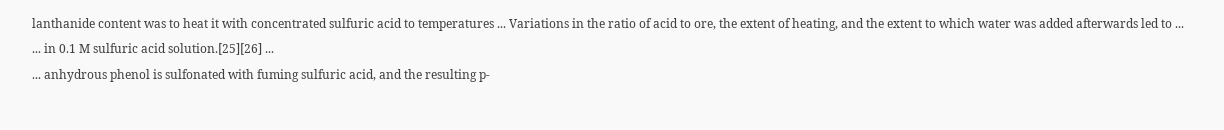lanthanide content was to heat it with concentrated sulfuric acid to temperatures ... Variations in the ratio of acid to ore, the extent of heating, and the extent to which water was added afterwards led to ...
... in 0.1 M sulfuric acid solution.[25][26] ...
... anhydrous phenol is sulfonated with fuming sulfuric acid, and the resulting p-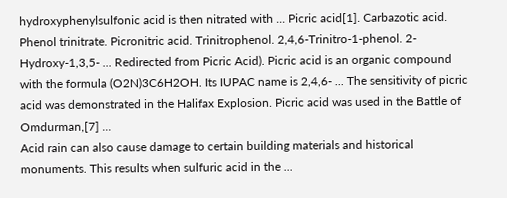hydroxyphenylsulfonic acid is then nitrated with ... Picric acid[1]. Carbazotic acid. Phenol trinitrate. Picronitric acid. Trinitrophenol. 2,4,6-Trinitro-1-phenol. 2-Hydroxy-1,3,5- ... Redirected from Picric Acid). Picric acid is an organic compound with the formula (O2N)3C6H2OH. Its IUPAC name is 2,4,6- ... The sensitivity of picric acid was demonstrated in the Halifax Explosion. Picric acid was used in the Battle of Omdurman,[7] ...
Acid rain can also cause damage to certain building materials and historical monuments. This results when sulfuric acid in the ...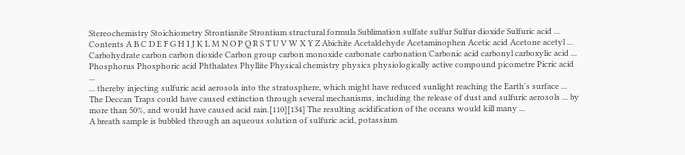Stereochemistry Stoichiometry Strontianite Strontium structural formula Sublimation sulfate sulfur Sulfur dioxide Sulfuric acid ... Contents A B C D E F G H I J K L M N O P Q R S T U V W X Y Z Abichite Acetaldehyde Acetaminophen Acetic acid Acetone acetyl ... Carbohydrate carbon carbon dioxide Carbon group carbon monoxide carbonate carbonation Carbonic acid carbonyl carboxylic acid ... Phosphorus Phosphoric acid Phthalates Phyllite Physical chemistry physics physiologically active compound picometre Picric acid ...
... thereby injecting sulfuric acid aerosols into the stratosphere, which might have reduced sunlight reaching the Earth's surface ... The Deccan Traps could have caused extinction through several mechanisms, including the release of dust and sulfuric aerosols ... by more than 50%, and would have caused acid rain.[110][134] The resulting acidification of the oceans would kill many ...
A breath sample is bubbled through an aqueous solution of sulfuric acid, potassium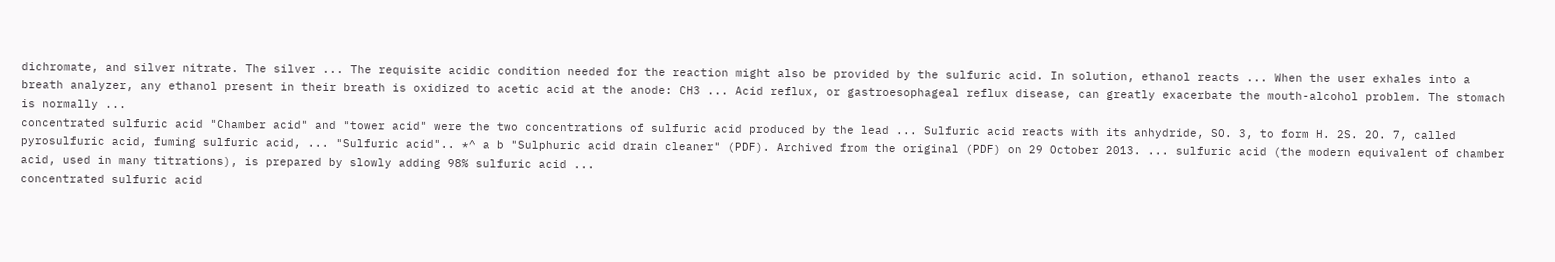dichromate, and silver nitrate. The silver ... The requisite acidic condition needed for the reaction might also be provided by the sulfuric acid. In solution, ethanol reacts ... When the user exhales into a breath analyzer, any ethanol present in their breath is oxidized to acetic acid at the anode: CH3 ... Acid reflux, or gastroesophageal reflux disease, can greatly exacerbate the mouth-alcohol problem. The stomach is normally ...
concentrated sulfuric acid "Chamber acid" and "tower acid" were the two concentrations of sulfuric acid produced by the lead ... Sulfuric acid reacts with its anhydride, SO. 3, to form H. 2S. 2O. 7, called pyrosulfuric acid, fuming sulfuric acid, ... "Sulfuric acid".. *^ a b "Sulphuric acid drain cleaner" (PDF). Archived from the original (PDF) on 29 October 2013. ... sulfuric acid (the modern equivalent of chamber acid, used in many titrations), is prepared by slowly adding 98% sulfuric acid ...
concentrated sulfuric acid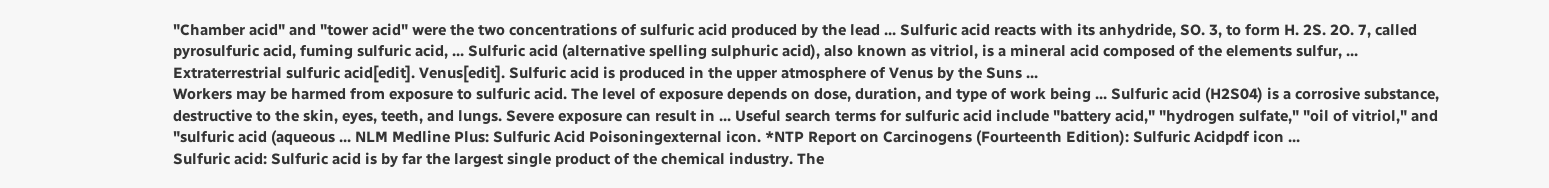"Chamber acid" and "tower acid" were the two concentrations of sulfuric acid produced by the lead ... Sulfuric acid reacts with its anhydride, SO. 3, to form H. 2S. 2O. 7, called pyrosulfuric acid, fuming sulfuric acid, ... Sulfuric acid (alternative spelling sulphuric acid), also known as vitriol, is a mineral acid composed of the elements sulfur, ... Extraterrestrial sulfuric acid[edit]. Venus[edit]. Sulfuric acid is produced in the upper atmosphere of Venus by the Suns ...
Workers may be harmed from exposure to sulfuric acid. The level of exposure depends on dose, duration, and type of work being ... Sulfuric acid (H2S04) is a corrosive substance, destructive to the skin, eyes, teeth, and lungs. Severe exposure can result in ... Useful search terms for sulfuric acid include "battery acid," "hydrogen sulfate," "oil of vitriol," and "sulfuric acid (aqueous ... NLM Medline Plus: Sulfuric Acid Poisoningexternal icon. *NTP Report on Carcinogens (Fourteenth Edition): Sulfuric Acidpdf icon ...
Sulfuric acid: Sulfuric acid is by far the largest single product of the chemical industry. The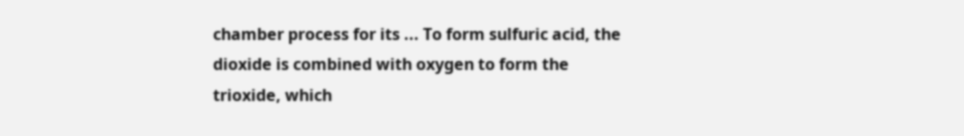chamber process for its ... To form sulfuric acid, the dioxide is combined with oxygen to form the trioxide, which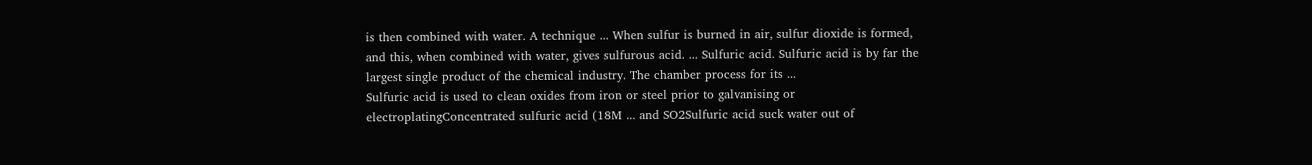is then combined with water. A technique ... When sulfur is burned in air, sulfur dioxide is formed, and this, when combined with water, gives sulfurous acid. ... Sulfuric acid. Sulfuric acid is by far the largest single product of the chemical industry. The chamber process for its ...
Sulfuric acid is used to clean oxides from iron or steel prior to galvanising or electroplatingConcentrated sulfuric acid (18M ... and SO2Sulfuric acid suck water out of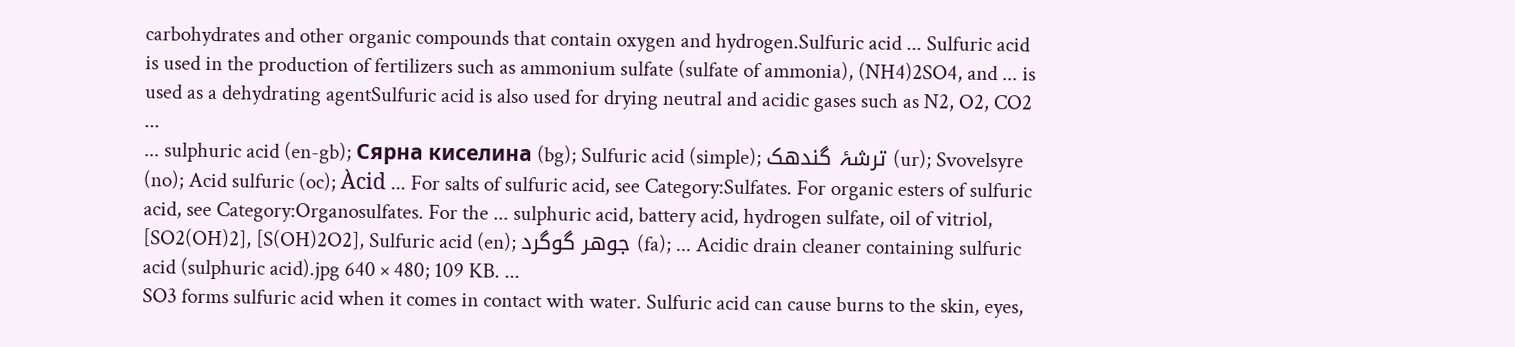carbohydrates and other organic compounds that contain oxygen and hydrogen.Sulfuric acid ... Sulfuric acid is used in the production of fertilizers such as ammonium sulfate (sulfate of ammonia), (NH4)2SO4, and ... is used as a dehydrating agentSulfuric acid is also used for drying neutral and acidic gases such as N2, O2, CO2 ...
... sulphuric acid (en-gb); Сярна киселина (bg); Sulfuric acid (simple); ترشۂ گندھک (ur); Svovelsyre (no); Acid sulfuric (oc); Àcid ... For salts of sulfuric acid, see Category:Sulfates. For organic esters of sulfuric acid, see Category:Organosulfates. For the ... sulphuric acid, battery acid, hydrogen sulfate, oil of vitriol, [SO2(OH)2], [S(OH)2O2], Sulfuric acid (en); جوهر گوگرد (fa); ... Acidic drain cleaner containing sulfuric acid (sulphuric acid).jpg 640 × 480; 109 KB. ...
SO3 forms sulfuric acid when it comes in contact with water. Sulfuric acid can cause burns to the skin, eyes,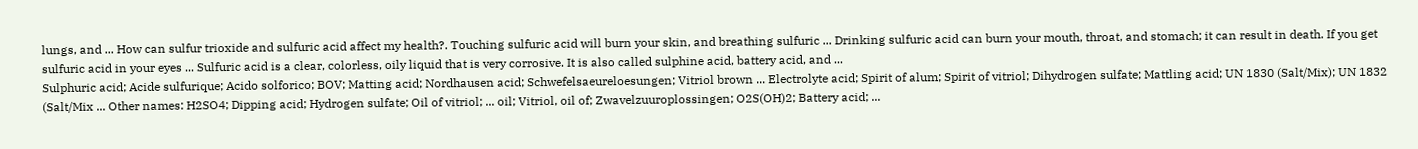lungs, and ... How can sulfur trioxide and sulfuric acid affect my health?. Touching sulfuric acid will burn your skin, and breathing sulfuric ... Drinking sulfuric acid can burn your mouth, throat, and stomach; it can result in death. If you get sulfuric acid in your eyes ... Sulfuric acid is a clear, colorless, oily liquid that is very corrosive. It is also called sulphine acid, battery acid, and ...
Sulphuric acid; Acide sulfurique; Acido solforico; BOV; Matting acid; Nordhausen acid; Schwefelsaeureloesungen; Vitriol brown ... Electrolyte acid; Spirit of alum; Spirit of vitriol; Dihydrogen sulfate; Mattling acid; UN 1830 (Salt/Mix); UN 1832 (Salt/Mix ... Other names: H2SO4; Dipping acid; Hydrogen sulfate; Oil of vitriol; ... oil; Vitriol, oil of; Zwavelzuuroplossingen; O2S(OH)2; Battery acid; ...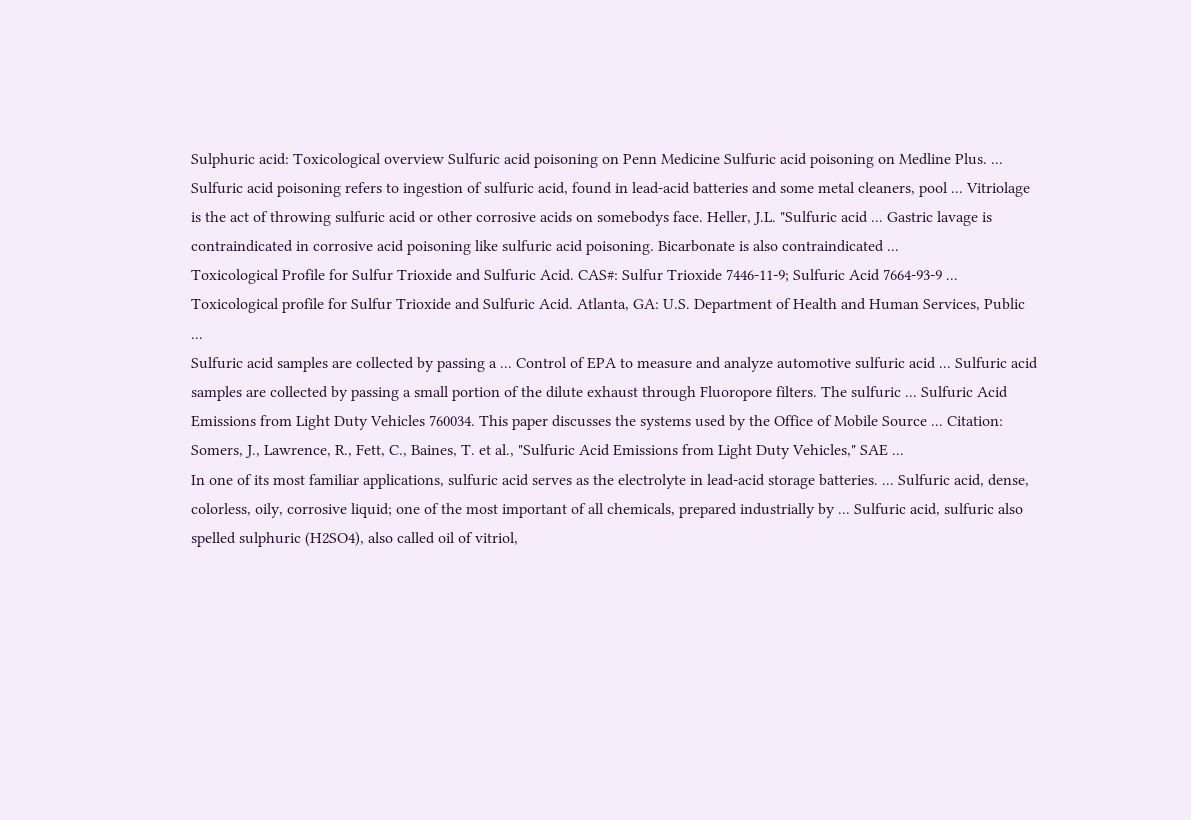Sulphuric acid: Toxicological overview Sulfuric acid poisoning on Penn Medicine Sulfuric acid poisoning on Medline Plus. ... Sulfuric acid poisoning refers to ingestion of sulfuric acid, found in lead-acid batteries and some metal cleaners, pool ... Vitriolage is the act of throwing sulfuric acid or other corrosive acids on somebodys face. Heller, J.L. "Sulfuric acid ... Gastric lavage is contraindicated in corrosive acid poisoning like sulfuric acid poisoning. Bicarbonate is also contraindicated ...
Toxicological Profile for Sulfur Trioxide and Sulfuric Acid. CAS#: Sulfur Trioxide 7446-11-9; Sulfuric Acid 7664-93-9 ... Toxicological profile for Sulfur Trioxide and Sulfuric Acid. Atlanta, GA: U.S. Department of Health and Human Services, Public ...
Sulfuric acid samples are collected by passing a ... Control of EPA to measure and analyze automotive sulfuric acid ... Sulfuric acid samples are collected by passing a small portion of the dilute exhaust through Fluoropore filters. The sulfuric ... Sulfuric Acid Emissions from Light Duty Vehicles 760034. This paper discusses the systems used by the Office of Mobile Source ... Citation: Somers, J., Lawrence, R., Fett, C., Baines, T. et al., "Sulfuric Acid Emissions from Light Duty Vehicles," SAE ...
In one of its most familiar applications, sulfuric acid serves as the electrolyte in lead-acid storage batteries. ... Sulfuric acid, dense, colorless, oily, corrosive liquid; one of the most important of all chemicals, prepared industrially by ... Sulfuric acid, sulfuric also spelled sulphuric (H2SO4), also called oil of vitriol,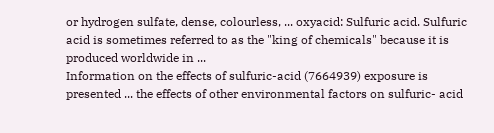or hydrogen sulfate, dense, colourless, ... oxyacid: Sulfuric acid. Sulfuric acid is sometimes referred to as the "king of chemicals" because it is produced worldwide in ...
Information on the effects of sulfuric-acid (7664939) exposure is presented ... the effects of other environmental factors on sulfuric- acid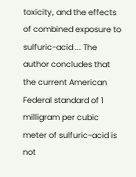toxicity, and the effects of combined exposure to sulfuric-acid ... The author concludes that the current American Federal standard of 1 milligram per cubic meter of sulfuric-acid is not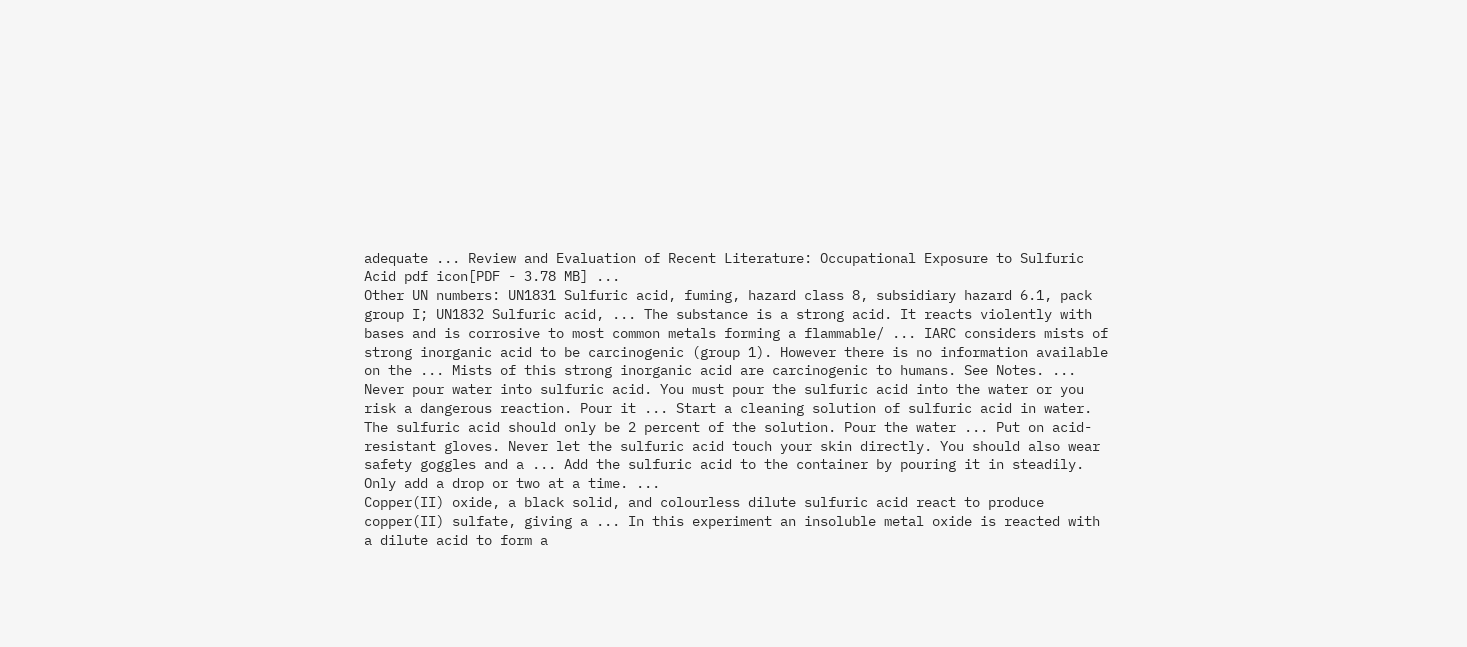adequate ... Review and Evaluation of Recent Literature: Occupational Exposure to Sulfuric Acid pdf icon[PDF - 3.78 MB] ...
Other UN numbers: UN1831 Sulfuric acid, fuming, hazard class 8, subsidiary hazard 6.1, pack group I; UN1832 Sulfuric acid, ... The substance is a strong acid. It reacts violently with bases and is corrosive to most common metals forming a flammable/ ... IARC considers mists of strong inorganic acid to be carcinogenic (group 1). However there is no information available on the ... Mists of this strong inorganic acid are carcinogenic to humans. See Notes. ...
Never pour water into sulfuric acid. You must pour the sulfuric acid into the water or you risk a dangerous reaction. Pour it ... Start a cleaning solution of sulfuric acid in water. The sulfuric acid should only be 2 percent of the solution. Pour the water ... Put on acid-resistant gloves. Never let the sulfuric acid touch your skin directly. You should also wear safety goggles and a ... Add the sulfuric acid to the container by pouring it in steadily. Only add a drop or two at a time. ...
Copper(II) oxide, a black solid, and colourless dilute sulfuric acid react to produce copper(II) sulfate, giving a ... In this experiment an insoluble metal oxide is reacted with a dilute acid to form a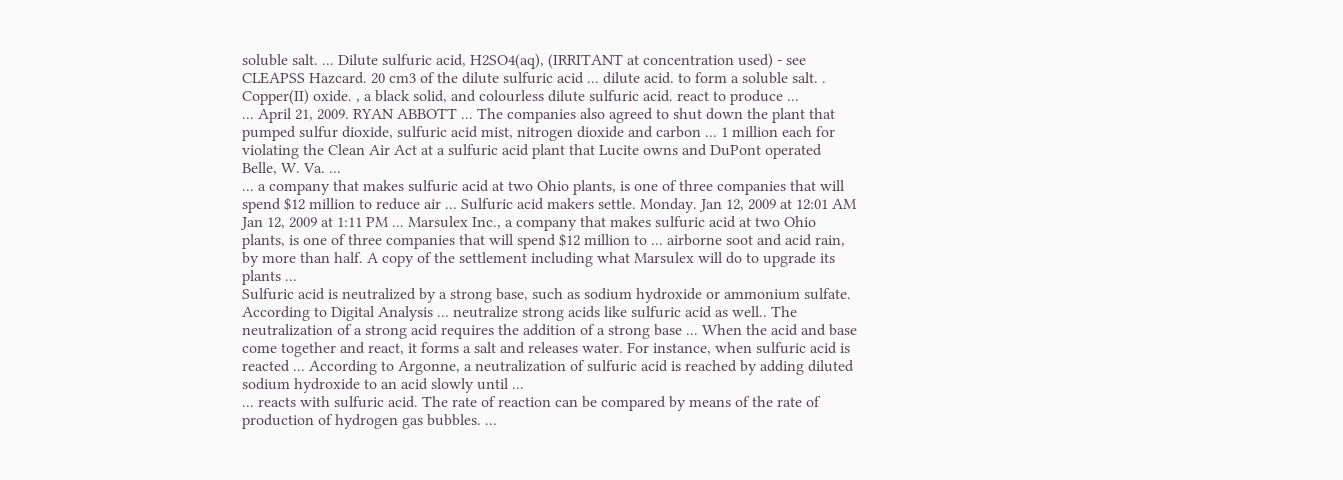soluble salt. ... Dilute sulfuric acid, H2SO4(aq), (IRRITANT at concentration used) - see CLEAPSS Hazcard. 20 cm3 of the dilute sulfuric acid ... dilute acid. to form a soluble salt. . Copper(II) oxide. , a black solid, and colourless dilute sulfuric acid. react to produce ...
... April 21, 2009. RYAN ABBOTT ... The companies also agreed to shut down the plant that pumped sulfur dioxide, sulfuric acid mist, nitrogen dioxide and carbon ... 1 million each for violating the Clean Air Act at a sulfuric acid plant that Lucite owns and DuPont operated Belle, W. Va. ...
... a company that makes sulfuric acid at two Ohio plants, is one of three companies that will spend $12 million to reduce air ... Sulfuric acid makers settle. Monday. Jan 12, 2009 at 12:01 AM Jan 12, 2009 at 1:11 PM ... Marsulex Inc., a company that makes sulfuric acid at two Ohio plants, is one of three companies that will spend $12 million to ... airborne soot and acid rain, by more than half. A copy of the settlement including what Marsulex will do to upgrade its plants ...
Sulfuric acid is neutralized by a strong base, such as sodium hydroxide or ammonium sulfate. According to Digital Analysis ... neutralize strong acids like sulfuric acid as well.. The neutralization of a strong acid requires the addition of a strong base ... When the acid and base come together and react, it forms a salt and releases water. For instance, when sulfuric acid is reacted ... According to Argonne, a neutralization of sulfuric acid is reached by adding diluted sodium hydroxide to an acid slowly until ...
... reacts with sulfuric acid. The rate of reaction can be compared by means of the rate of production of hydrogen gas bubbles. ...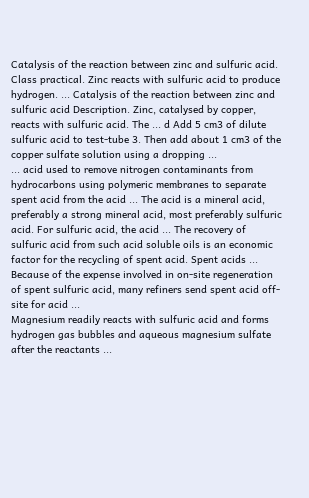Catalysis of the reaction between zinc and sulfuric acid. Class practical. Zinc reacts with sulfuric acid to produce hydrogen. ... Catalysis of the reaction between zinc and sulfuric acid Description. Zinc, catalysed by copper, reacts with sulfuric acid. The ... d Add 5 cm3 of dilute sulfuric acid to test-tube 3. Then add about 1 cm3 of the copper sulfate solution using a dropping ...
... acid used to remove nitrogen contaminants from hydrocarbons using polymeric membranes to separate spent acid from the acid ... The acid is a mineral acid, preferably a strong mineral acid, most preferably sulfuric acid. For sulfuric acid, the acid ... The recovery of sulfuric acid from such acid soluble oils is an economic factor for the recycling of spent acid. Spent acids ... Because of the expense involved in on-site regeneration of spent sulfuric acid, many refiners send spent acid off-site for acid ...
Magnesium readily reacts with sulfuric acid and forms hydrogen gas bubbles and aqueous magnesium sulfate after the reactants ...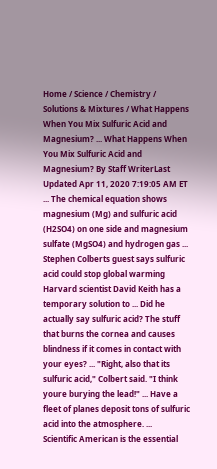Home / Science / Chemistry / Solutions & Mixtures / What Happens When You Mix Sulfuric Acid and Magnesium? ... What Happens When You Mix Sulfuric Acid and Magnesium? By Staff WriterLast Updated Apr 11, 2020 7:19:05 AM ET ... The chemical equation shows magnesium (Mg) and sulfuric acid (H2SO4) on one side and magnesium sulfate (MgSO4) and hydrogen gas ...
Stephen Colberts guest says sulfuric acid could stop global warming Harvard scientist David Keith has a temporary solution to ... Did he actually say sulfuric acid? The stuff that burns the cornea and causes blindness if it comes in contact with your eyes? ... "Right, also that its sulfuric acid," Colbert said. "I think youre burying the lead!" ... Have a fleet of planes deposit tons of sulfuric acid into the atmosphere. ...
Scientific American is the essential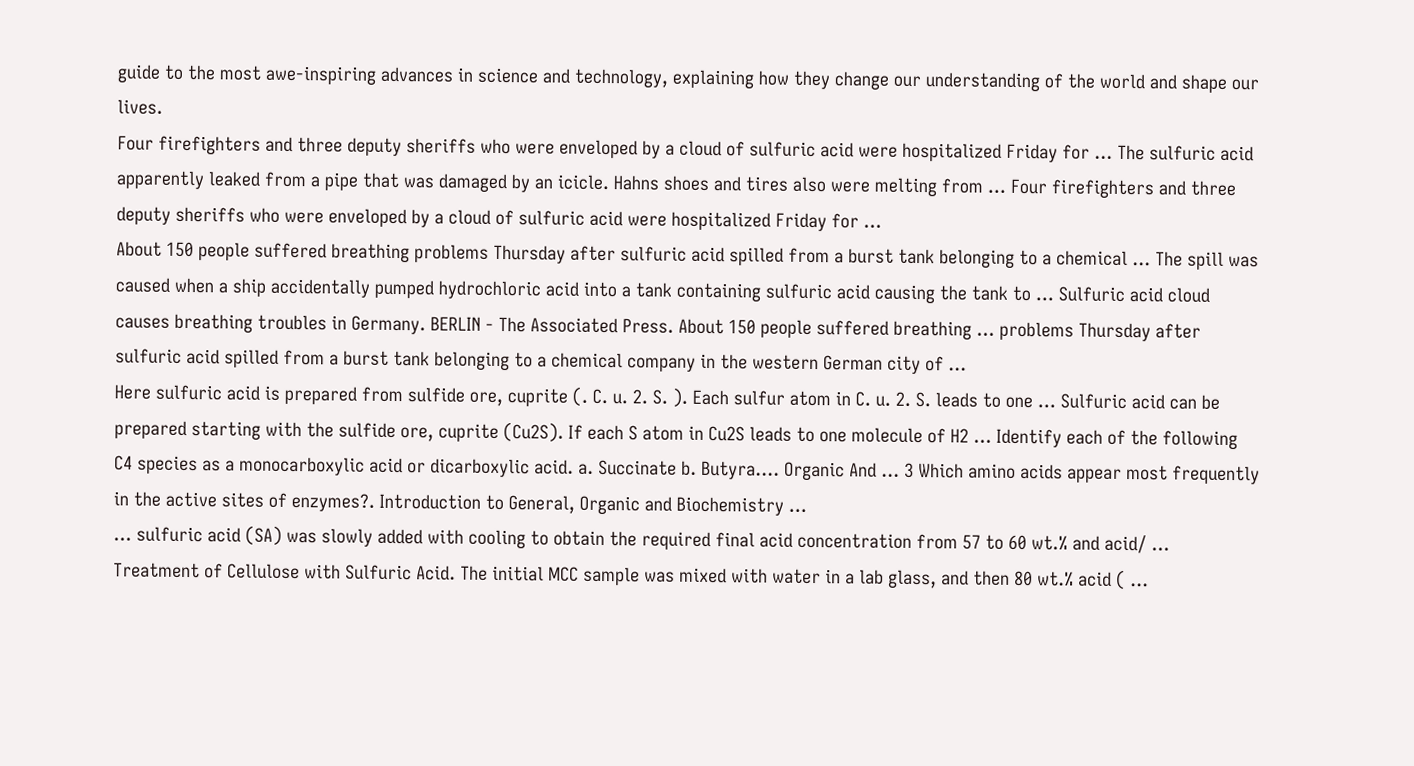guide to the most awe-inspiring advances in science and technology, explaining how they change our understanding of the world and shape our lives.
Four firefighters and three deputy sheriffs who were enveloped by a cloud of sulfuric acid were hospitalized Friday for ... The sulfuric acid apparently leaked from a pipe that was damaged by an icicle. Hahns shoes and tires also were melting from ... Four firefighters and three deputy sheriffs who were enveloped by a cloud of sulfuric acid were hospitalized Friday for ...
About 150 people suffered breathing problems Thursday after sulfuric acid spilled from a burst tank belonging to a chemical ... The spill was caused when a ship accidentally pumped hydrochloric acid into a tank containing sulfuric acid causing the tank to ... Sulfuric acid cloud causes breathing troubles in Germany. BERLIN - The Associated Press. About 150 people suffered breathing ... problems Thursday after sulfuric acid spilled from a burst tank belonging to a chemical company in the western German city of ...
Here sulfuric acid is prepared from sulfide ore, cuprite (. C. u. 2. S. ). Each sulfur atom in C. u. 2. S. leads to one ... Sulfuric acid can be prepared starting with the sulfide ore, cuprite (Cu2S). If each S atom in Cu2S leads to one molecule of H2 ... Identify each of the following C4 species as a monocarboxylic acid or dicarboxylic acid. a. Succinate b. Butyra.... Organic And ... 3 Which amino acids appear most frequently in the active sites of enzymes?. Introduction to General, Organic and Biochemistry ...
... sulfuric acid (SA) was slowly added with cooling to obtain the required final acid concentration from 57 to 60 wt.% and acid/ ... Treatment of Cellulose with Sulfuric Acid. The initial MCC sample was mixed with water in a lab glass, and then 80 wt.% acid ( ...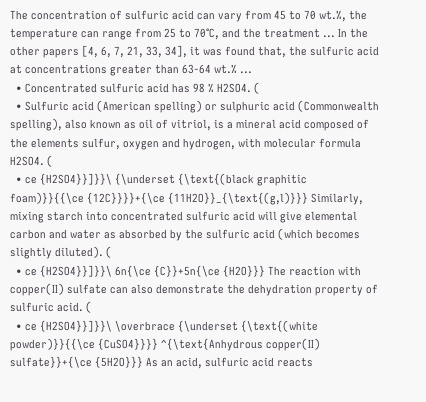The concentration of sulfuric acid can vary from 45 to 70 wt.%, the temperature can range from 25 to 70°C, and the treatment ... In the other papers [4, 6, 7, 21, 33, 34], it was found that, the sulfuric acid at concentrations greater than 63-64 wt.% ...
  • Concentrated sulfuric acid has 98 % H2SO4. (
  • Sulfuric acid (American spelling) or sulphuric acid (Commonwealth spelling), also known as oil of vitriol, is a mineral acid composed of the elements sulfur, oxygen and hydrogen, with molecular formula H2SO4. (
  • ce {H2SO4}}]}}\ {\underset {\text{(black graphitic foam)}}{{\ce {12C}}}}+{\ce {11H2O}}_{\text{(g,l)}}} Similarly, mixing starch into concentrated sulfuric acid will give elemental carbon and water as absorbed by the sulfuric acid (which becomes slightly diluted). (
  • ce {H2SO4}}]}}\ 6n{\ce {C}}+5n{\ce {H2O}}} The reaction with copper(II) sulfate can also demonstrate the dehydration property of sulfuric acid. (
  • ce {H2SO4}}]}}\ \overbrace {\underset {\text{(white powder)}}{{\ce {CuSO4}}}} ^{\text{Anhydrous copper(II) sulfate}}+{\ce {5H2O}}} As an acid, sulfuric acid reacts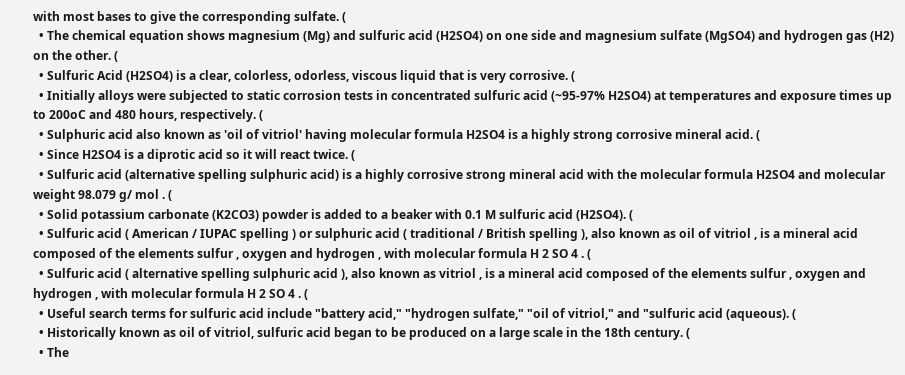with most bases to give the corresponding sulfate. (
  • The chemical equation shows magnesium (Mg) and sulfuric acid (H2SO4) on one side and magnesium sulfate (MgSO4) and hydrogen gas (H2) on the other. (
  • Sulfuric Acid (H2SO4) is a clear, colorless, odorless, viscous liquid that is very corrosive. (
  • Initially alloys were subjected to static corrosion tests in concentrated sulfuric acid (~95-97% H2SO4) at temperatures and exposure times up to 200oC and 480 hours, respectively. (
  • Sulphuric acid also known as 'oil of vitriol' having molecular formula H2SO4 is a highly strong corrosive mineral acid. (
  • Since H2SO4 is a diprotic acid so it will react twice. (
  • Sulfuric acid (alternative spelling sulphuric acid) is a highly corrosive strong mineral acid with the molecular formula H2SO4 and molecular weight 98.079 g/ mol . (
  • Solid potassium carbonate (K2CO3) powder is added to a beaker with 0.1 M sulfuric acid (H2SO4). (
  • Sulfuric acid ( American / IUPAC spelling ) or sulphuric acid ( traditional / British spelling ), also known as oil of vitriol , is a mineral acid composed of the elements sulfur , oxygen and hydrogen , with molecular formula H 2 SO 4 . (
  • Sulfuric acid ( alternative spelling sulphuric acid ), also known as vitriol , is a mineral acid composed of the elements sulfur , oxygen and hydrogen , with molecular formula H 2 SO 4 . (
  • Useful search terms for sulfuric acid include "battery acid," "hydrogen sulfate," "oil of vitriol," and "sulfuric acid (aqueous). (
  • Historically known as oil of vitriol, sulfuric acid began to be produced on a large scale in the 18th century. (
  • The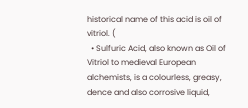historical name of this acid is oil of vitriol. (
  • Sulfuric Acid, also known as Oil of Vitriol to medieval European alchemists, is a colourless, greasy, dence and also corrosive liquid,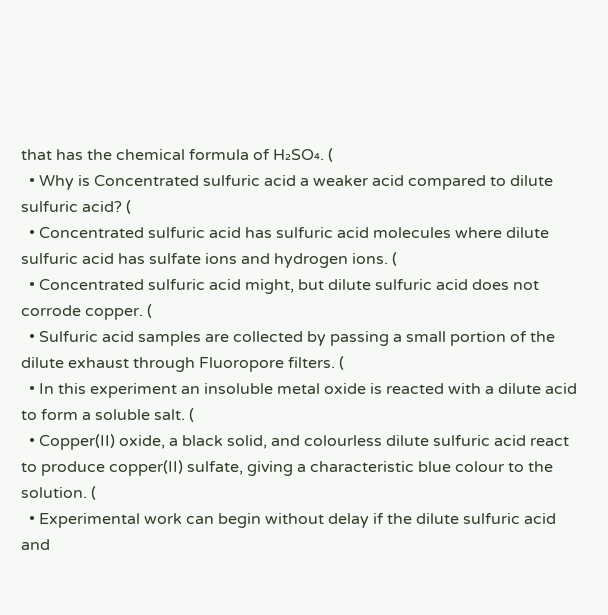that has the chemical formula of H₂SO₄. (
  • Why is Concentrated sulfuric acid a weaker acid compared to dilute sulfuric acid? (
  • Concentrated sulfuric acid has sulfuric acid molecules where dilute sulfuric acid has sulfate ions and hydrogen ions. (
  • Concentrated sulfuric acid might, but dilute sulfuric acid does not corrode copper. (
  • Sulfuric acid samples are collected by passing a small portion of the dilute exhaust through Fluoropore filters. (
  • In this experiment an insoluble metal oxide is reacted with a dilute acid to form a soluble salt. (
  • Copper(II) oxide, a black solid, and colourless dilute sulfuric acid react to produce copper(II) sulfate, giving a characteristic blue colour to the solution. (
  • Experimental work can begin without delay if the dilute sulfuric acid and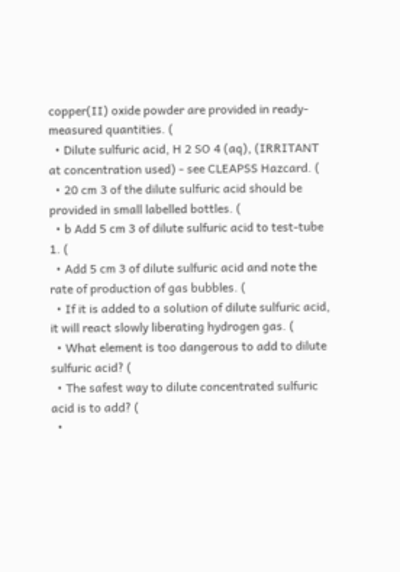copper(II) oxide powder are provided in ready-measured quantities. (
  • Dilute sulfuric acid, H 2 SO 4 (aq), (IRRITANT at concentration used) - see CLEAPSS Hazcard. (
  • 20 cm 3 of the dilute sulfuric acid should be provided in small labelled bottles. (
  • b Add 5 cm 3 of dilute sulfuric acid to test-tube 1. (
  • Add 5 cm 3 of dilute sulfuric acid and note the rate of production of gas bubbles. (
  • If it is added to a solution of dilute sulfuric acid, it will react slowly liberating hydrogen gas. (
  • What element is too dangerous to add to dilute sulfuric acid? (
  • The safest way to dilute concentrated sulfuric acid is to add? (
  •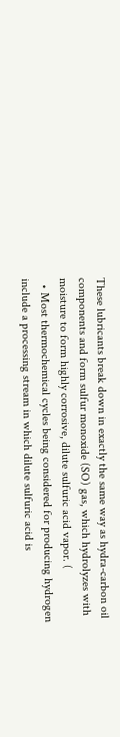These lubricants break down in exactly the same way as hydra-carbon oil components and form sulfur monoxide (SO) gas, which hydrolyzes with moisture to form highly corrosive, dilute sulfuric acid vapor. (
  • Most thermochemical cycles being considered for producing hydrogen include a processing stream in which dilute sulfuric acid is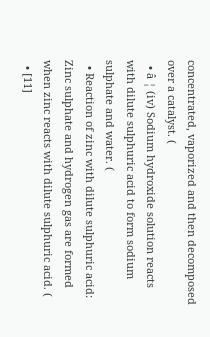concentrated, vaporized and then decomposed over a catalyst. (
  • â ¦ (iv) Sodium hydroxide solution reacts with dilute sulphuric acid to form sodium sulphate and water. (
  • Reaction of zinc with dilute sulphuric acid: Zinc sulphate and hydrogen gas are formed when zinc reacts with dilute sulphuric acid. (
  • [11]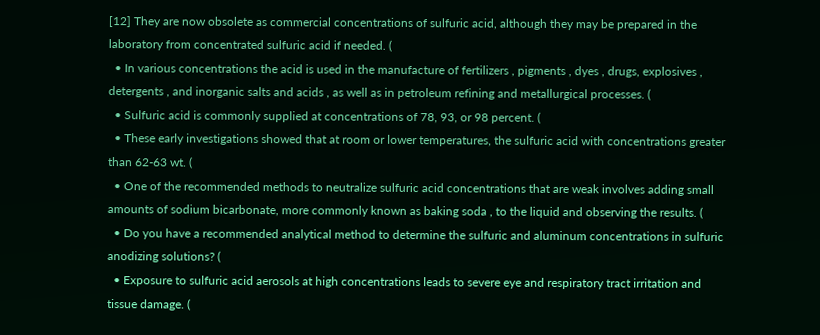[12] They are now obsolete as commercial concentrations of sulfuric acid, although they may be prepared in the laboratory from concentrated sulfuric acid if needed. (
  • In various concentrations the acid is used in the manufacture of fertilizers , pigments , dyes , drugs, explosives , detergents , and inorganic salts and acids , as well as in petroleum refining and metallurgical processes. (
  • Sulfuric acid is commonly supplied at concentrations of 78, 93, or 98 percent. (
  • These early investigations showed that at room or lower temperatures, the sulfuric acid with concentrations greater than 62-63 wt. (
  • One of the recommended methods to neutralize sulfuric acid concentrations that are weak involves adding small amounts of sodium bicarbonate, more commonly known as baking soda , to the liquid and observing the results. (
  • Do you have a recommended analytical method to determine the sulfuric and aluminum concentrations in sulfuric anodizing solutions? (
  • Exposure to sulfuric acid aerosols at high concentrations leads to severe eye and respiratory tract irritation and tissue damage. (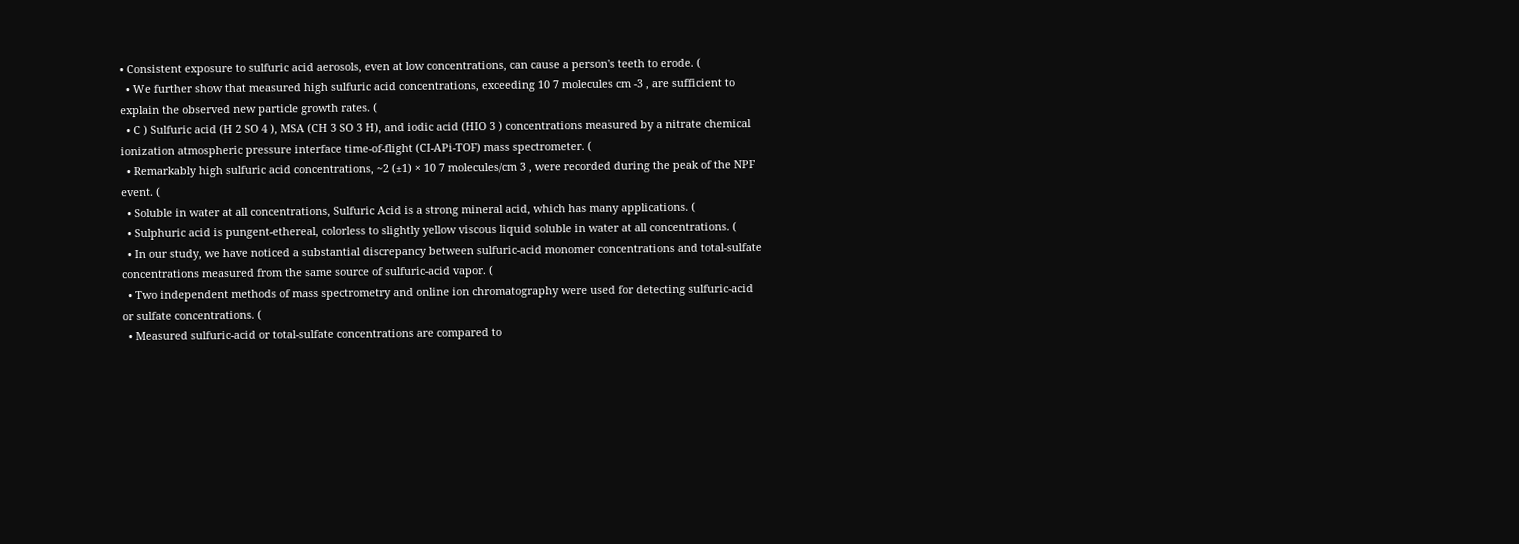• Consistent exposure to sulfuric acid aerosols, even at low concentrations, can cause a person's teeth to erode. (
  • We further show that measured high sulfuric acid concentrations, exceeding 10 7 molecules cm -3 , are sufficient to explain the observed new particle growth rates. (
  • C ) Sulfuric acid (H 2 SO 4 ), MSA (CH 3 SO 3 H), and iodic acid (HIO 3 ) concentrations measured by a nitrate chemical ionization atmospheric pressure interface time-of-flight (CI-APi-TOF) mass spectrometer. (
  • Remarkably high sulfuric acid concentrations, ~2 (±1) × 10 7 molecules/cm 3 , were recorded during the peak of the NPF event. (
  • Soluble in water at all concentrations, Sulfuric Acid is a strong mineral acid, which has many applications. (
  • Sulphuric acid is pungent-ethereal, colorless to slightly yellow viscous liquid soluble in water at all concentrations. (
  • In our study, we have noticed a substantial discrepancy between sulfuric-acid monomer concentrations and total-sulfate concentrations measured from the same source of sulfuric-acid vapor. (
  • Two independent methods of mass spectrometry and online ion chromatography were used for detecting sulfuric-acid or sulfate concentrations. (
  • Measured sulfuric-acid or total-sulfate concentrations are compared to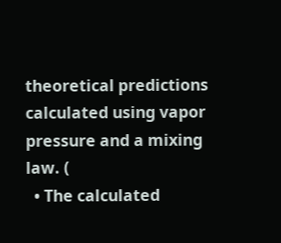theoretical predictions calculated using vapor pressure and a mixing law. (
  • The calculated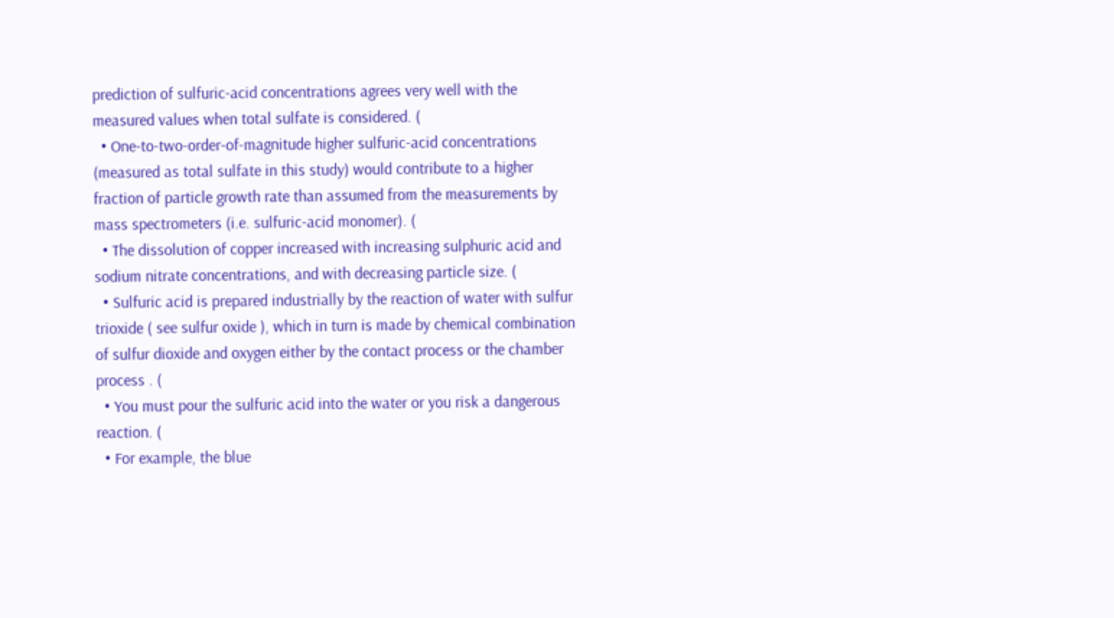prediction of sulfuric-acid concentrations agrees very well with the measured values when total sulfate is considered. (
  • One-to-two-order-of-magnitude higher sulfuric-acid concentrations (measured as total sulfate in this study) would contribute to a higher fraction of particle growth rate than assumed from the measurements by mass spectrometers (i.e. sulfuric-acid monomer). (
  • The dissolution of copper increased with increasing sulphuric acid and sodium nitrate concentrations, and with decreasing particle size. (
  • Sulfuric acid is prepared industrially by the reaction of water with sulfur trioxide ( see sulfur oxide ), which in turn is made by chemical combination of sulfur dioxide and oxygen either by the contact process or the chamber process . (
  • You must pour the sulfuric acid into the water or you risk a dangerous reaction. (
  • For example, the blue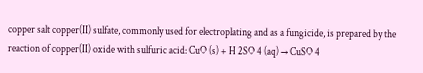copper salt copper(II) sulfate, commonly used for electroplating and as a fungicide, is prepared by the reaction of copper(II) oxide with sulfuric acid: CuO (s) + H 2SO 4 (aq) → CuSO 4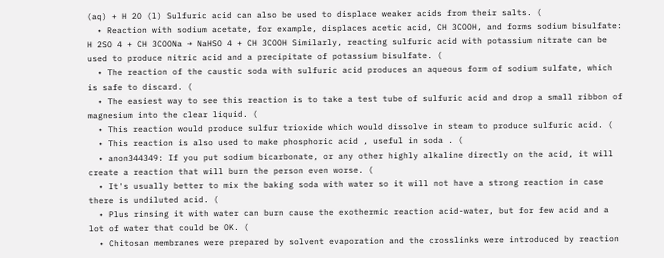(aq) + H 2O (l) Sulfuric acid can also be used to displace weaker acids from their salts. (
  • Reaction with sodium acetate, for example, displaces acetic acid, CH 3COOH, and forms sodium bisulfate: H 2SO 4 + CH 3COONa → NaHSO 4 + CH 3COOH Similarly, reacting sulfuric acid with potassium nitrate can be used to produce nitric acid and a precipitate of potassium bisulfate. (
  • The reaction of the caustic soda with sulfuric acid produces an aqueous form of sodium sulfate, which is safe to discard. (
  • The easiest way to see this reaction is to take a test tube of sulfuric acid and drop a small ribbon of magnesium into the clear liquid. (
  • This reaction would produce sulfur trioxide which would dissolve in steam to produce sulfuric acid. (
  • This reaction is also used to make phosphoric acid , useful in soda . (
  • anon344349: If you put sodium bicarbonate, or any other highly alkaline directly on the acid, it will create a reaction that will burn the person even worse. (
  • It's usually better to mix the baking soda with water so it will not have a strong reaction in case there is undiluted acid. (
  • Plus rinsing it with water can burn cause the exothermic reaction acid-water, but for few acid and a lot of water that could be OK. (
  • Chitosan membranes were prepared by solvent evaporation and the crosslinks were introduced by reaction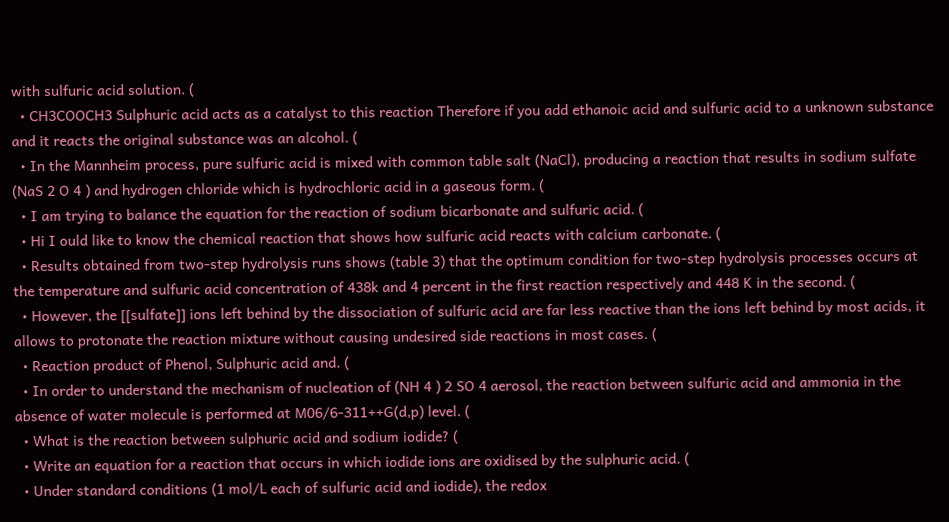with sulfuric acid solution. (
  • CH3COOCH3 Sulphuric acid acts as a catalyst to this reaction Therefore if you add ethanoic acid and sulfuric acid to a unknown substance and it reacts the original substance was an alcohol. (
  • In the Mannheim process, pure sulfuric acid is mixed with common table salt (NaCl), producing a reaction that results in sodium sulfate (NaS 2 O 4 ) and hydrogen chloride which is hydrochloric acid in a gaseous form. (
  • I am trying to balance the equation for the reaction of sodium bicarbonate and sulfuric acid. (
  • Hi I ould like to know the chemical reaction that shows how sulfuric acid reacts with calcium carbonate. (
  • Results obtained from two-step hydrolysis runs shows (table 3) that the optimum condition for two-step hydrolysis processes occurs at the temperature and sulfuric acid concentration of 438k and 4 percent in the first reaction respectively and 448 K in the second. (
  • However, the [[sulfate]] ions left behind by the dissociation of sulfuric acid are far less reactive than the ions left behind by most acids, it allows to protonate the reaction mixture without causing undesired side reactions in most cases. (
  • Reaction product of Phenol, Sulphuric acid and. (
  • In order to understand the mechanism of nucleation of (NH 4 ) 2 SO 4 aerosol, the reaction between sulfuric acid and ammonia in the absence of water molecule is performed at M06/6-311++G(d,p) level. (
  • What is the reaction between sulphuric acid and sodium iodide? (
  • Write an equation for a reaction that occurs in which iodide ions are oxidised by the sulphuric acid. (
  • Under standard conditions (1 mol/L each of sulfuric acid and iodide), the redox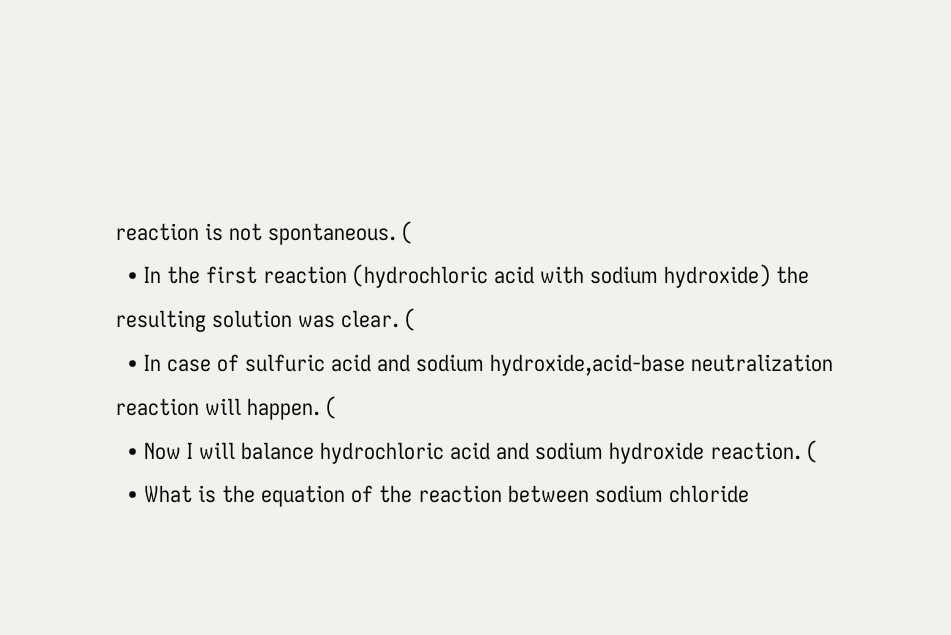reaction is not spontaneous. (
  • In the first reaction (hydrochloric acid with sodium hydroxide) the resulting solution was clear. (
  • In case of sulfuric acid and sodium hydroxide,acid-base neutralization reaction will happen. (
  • Now I will balance hydrochloric acid and sodium hydroxide reaction. (
  • What is the equation of the reaction between sodium chloride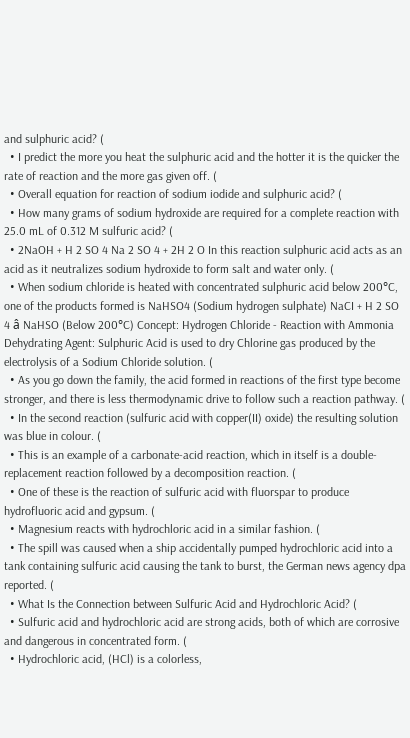and sulphuric acid? (
  • I predict the more you heat the sulphuric acid and the hotter it is the quicker the rate of reaction and the more gas given off. (
  • Overall equation for reaction of sodium iodide and sulphuric acid? (
  • How many grams of sodium hydroxide are required for a complete reaction with 25.0 mL of 0.312 M sulfuric acid? (
  • 2NaOH + H 2 SO 4 Na 2 SO 4 + 2H 2 O In this reaction sulphuric acid acts as an acid as it neutralizes sodium hydroxide to form salt and water only. (
  • When sodium chloride is heated with concentrated sulphuric acid below 200°C, one of the products formed is NaHSO4 (Sodium hydrogen sulphate) NaCI + H 2 SO 4 â NaHSO (Below 200°C) Concept: Hydrogen Chloride - Reaction with Ammonia Dehydrating Agent: Sulphuric Acid is used to dry Chlorine gas produced by the electrolysis of a Sodium Chloride solution. (
  • As you go down the family, the acid formed in reactions of the first type become stronger, and there is less thermodynamic drive to follow such a reaction pathway. (
  • In the second reaction (sulfuric acid with copper(II) oxide) the resulting solution was blue in colour. (
  • This is an example of a carbonate-acid reaction, which in itself is a double-replacement reaction followed by a decomposition reaction. (
  • One of these is the reaction of sulfuric acid with fluorspar to produce hydrofluoric acid and gypsum. (
  • Magnesium reacts with hydrochloric acid in a similar fashion. (
  • The spill was caused when a ship accidentally pumped hydrochloric acid into a tank containing sulfuric acid causing the tank to burst, the German news agency dpa reported. (
  • What Is the Connection between Sulfuric Acid and Hydrochloric Acid? (
  • Sulfuric acid and hydrochloric acid are strong acids, both of which are corrosive and dangerous in concentrated form. (
  • Hydrochloric acid, (HCl) is a colorless,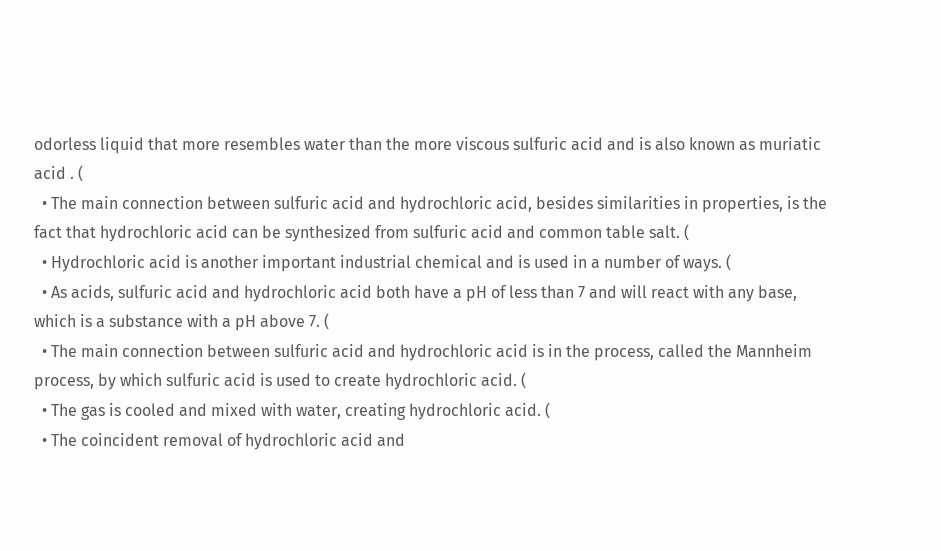odorless liquid that more resembles water than the more viscous sulfuric acid and is also known as muriatic acid . (
  • The main connection between sulfuric acid and hydrochloric acid, besides similarities in properties, is the fact that hydrochloric acid can be synthesized from sulfuric acid and common table salt. (
  • Hydrochloric acid is another important industrial chemical and is used in a number of ways. (
  • As acids, sulfuric acid and hydrochloric acid both have a pH of less than 7 and will react with any base, which is a substance with a pH above 7. (
  • The main connection between sulfuric acid and hydrochloric acid is in the process, called the Mannheim process, by which sulfuric acid is used to create hydrochloric acid. (
  • The gas is cooled and mixed with water, creating hydrochloric acid. (
  • The coincident removal of hydrochloric acid and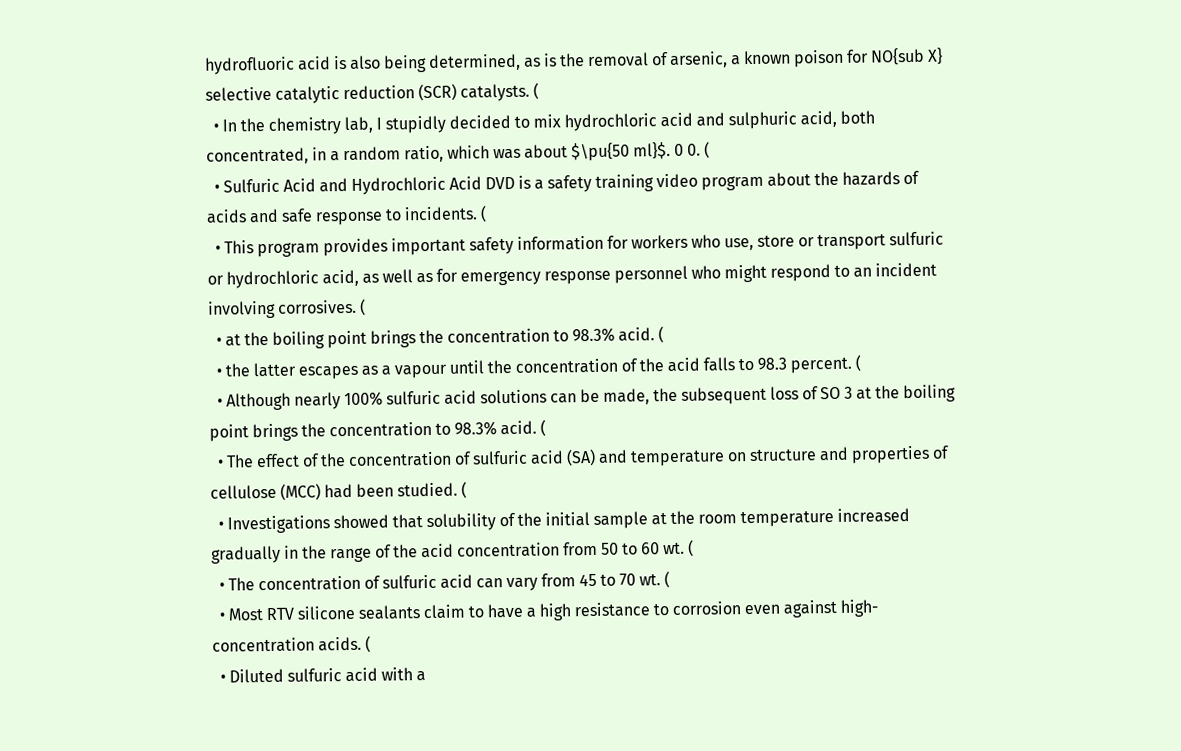hydrofluoric acid is also being determined, as is the removal of arsenic, a known poison for NO{sub X} selective catalytic reduction (SCR) catalysts. (
  • In the chemistry lab, I stupidly decided to mix hydrochloric acid and sulphuric acid, both concentrated, in a random ratio, which was about $\pu{50 ml}$. 0 0. (
  • Sulfuric Acid and Hydrochloric Acid DVD is a safety training video program about the hazards of acids and safe response to incidents. (
  • This program provides important safety information for workers who use, store or transport sulfuric or hydrochloric acid, as well as for emergency response personnel who might respond to an incident involving corrosives. (
  • at the boiling point brings the concentration to 98.3% acid. (
  • the latter escapes as a vapour until the concentration of the acid falls to 98.3 percent. (
  • Although nearly 100% sulfuric acid solutions can be made, the subsequent loss of SO 3 at the boiling point brings the concentration to 98.3% acid. (
  • The effect of the concentration of sulfuric acid (SA) and temperature on structure and properties of cellulose (MCC) had been studied. (
  • Investigations showed that solubility of the initial sample at the room temperature increased gradually in the range of the acid concentration from 50 to 60 wt. (
  • The concentration of sulfuric acid can vary from 45 to 70 wt. (
  • Most RTV silicone sealants claim to have a high resistance to corrosion even against high-concentration acids. (
  • Diluted sulfuric acid with a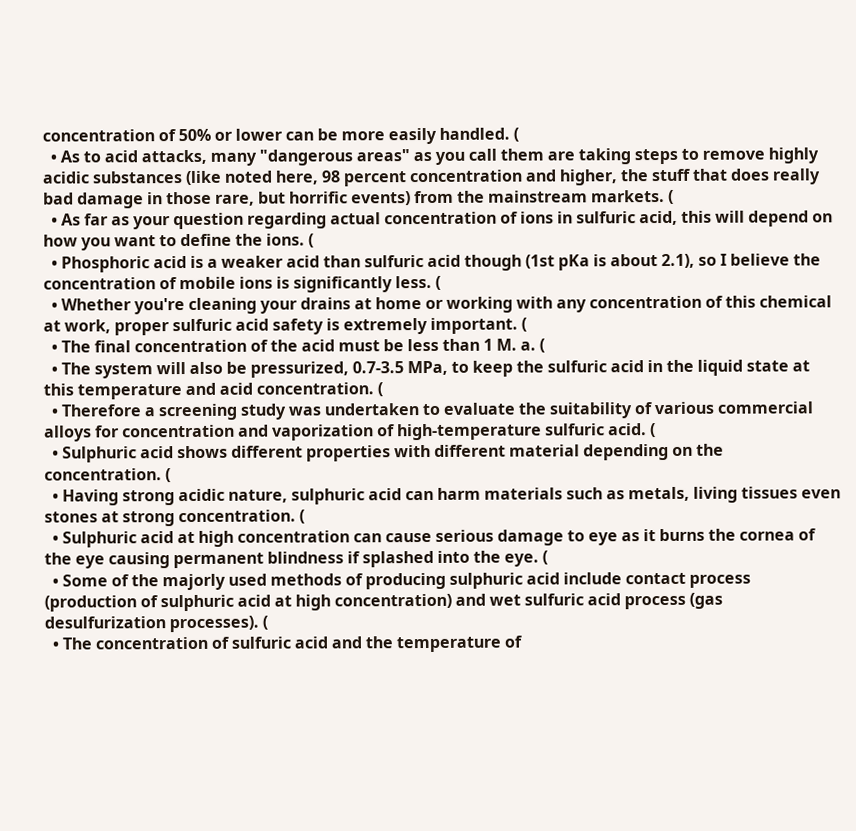concentration of 50% or lower can be more easily handled. (
  • As to acid attacks, many "dangerous areas" as you call them are taking steps to remove highly acidic substances (like noted here, 98 percent concentration and higher, the stuff that does really bad damage in those rare, but horrific events) from the mainstream markets. (
  • As far as your question regarding actual concentration of ions in sulfuric acid, this will depend on how you want to define the ions. (
  • Phosphoric acid is a weaker acid than sulfuric acid though (1st pKa is about 2.1), so I believe the concentration of mobile ions is significantly less. (
  • Whether you're cleaning your drains at home or working with any concentration of this chemical at work, proper sulfuric acid safety is extremely important. (
  • The final concentration of the acid must be less than 1 M. a. (
  • The system will also be pressurized, 0.7-3.5 MPa, to keep the sulfuric acid in the liquid state at this temperature and acid concentration. (
  • Therefore a screening study was undertaken to evaluate the suitability of various commercial alloys for concentration and vaporization of high-temperature sulfuric acid. (
  • Sulphuric acid shows different properties with different material depending on the concentration. (
  • Having strong acidic nature, sulphuric acid can harm materials such as metals, living tissues even stones at strong concentration. (
  • Sulphuric acid at high concentration can cause serious damage to eye as it burns the cornea of the eye causing permanent blindness if splashed into the eye. (
  • Some of the majorly used methods of producing sulphuric acid include contact process (production of sulphuric acid at high concentration) and wet sulfuric acid process (gas desulfurization processes). (
  • The concentration of sulfuric acid and the temperature of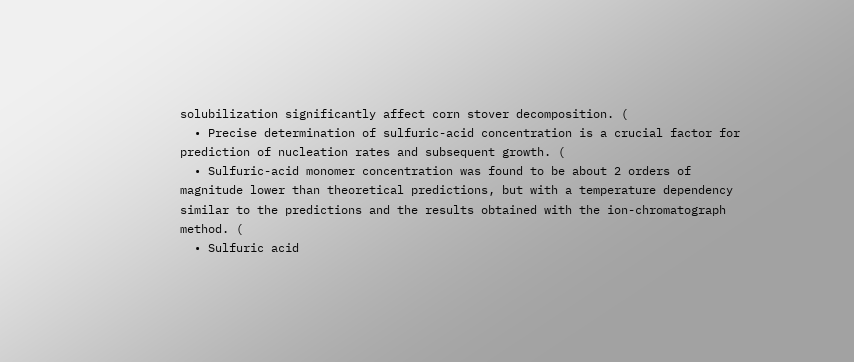solubilization significantly affect corn stover decomposition. (
  • Precise determination of sulfuric-acid concentration is a crucial factor for prediction of nucleation rates and subsequent growth. (
  • Sulfuric-acid monomer concentration was found to be about 2 orders of magnitude lower than theoretical predictions, but with a temperature dependency similar to the predictions and the results obtained with the ion-chromatograph method. (
  • Sulfuric acid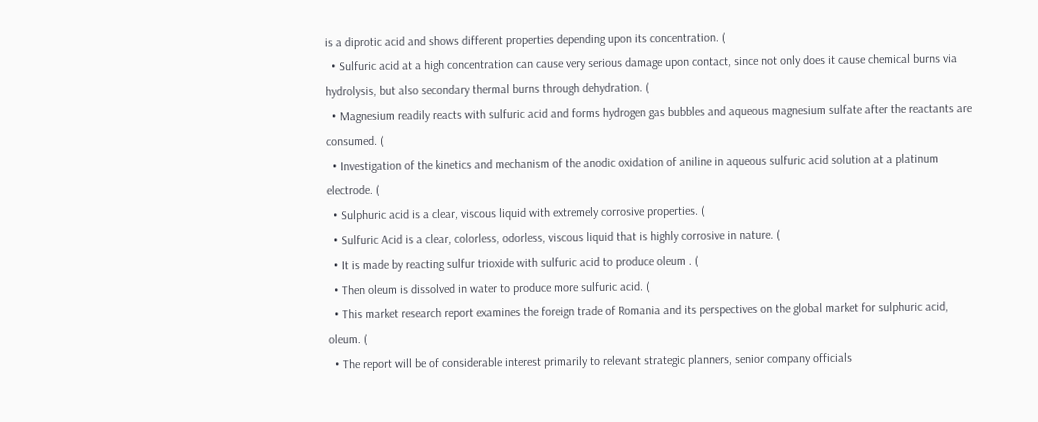is a diprotic acid and shows different properties depending upon its concentration. (
  • Sulfuric acid at a high concentration can cause very serious damage upon contact, since not only does it cause chemical burns via hydrolysis, but also secondary thermal burns through dehydration. (
  • Magnesium readily reacts with sulfuric acid and forms hydrogen gas bubbles and aqueous magnesium sulfate after the reactants are consumed. (
  • Investigation of the kinetics and mechanism of the anodic oxidation of aniline in aqueous sulfuric acid solution at a platinum electrode. (
  • Sulphuric acid is a clear, viscous liquid with extremely corrosive properties. (
  • Sulfuric Acid is a clear, colorless, odorless, viscous liquid that is highly corrosive in nature. (
  • It is made by reacting sulfur trioxide with sulfuric acid to produce oleum . (
  • Then oleum is dissolved in water to produce more sulfuric acid. (
  • This market research report examines the foreign trade of Romania and its perspectives on the global market for sulphuric acid, oleum. (
  • The report will be of considerable interest primarily to relevant strategic planners, senior company officials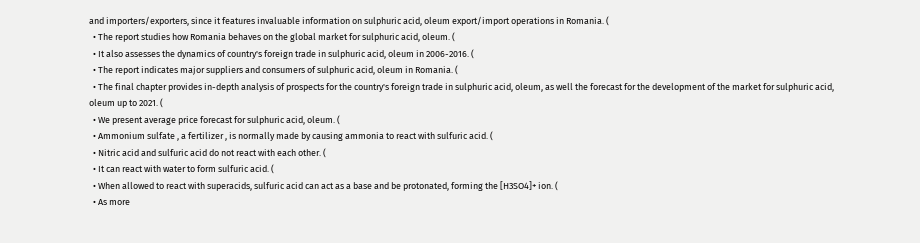and importers/exporters, since it features invaluable information on sulphuric acid, oleum export/import operations in Romania. (
  • The report studies how Romania behaves on the global market for sulphuric acid, oleum. (
  • It also assesses the dynamics of country's foreign trade in sulphuric acid, oleum in 2006-2016. (
  • The report indicates major suppliers and consumers of sulphuric acid, oleum in Romania. (
  • The final chapter provides in-depth analysis of prospects for the country's foreign trade in sulphuric acid, oleum, as well the forecast for the development of the market for sulphuric acid, oleum up to 2021. (
  • We present average price forecast for sulphuric acid, oleum. (
  • Ammonium sulfate , a fertilizer , is normally made by causing ammonia to react with sulfuric acid. (
  • Nitric acid and sulfuric acid do not react with each other. (
  • It can react with water to form sulfuric acid. (
  • When allowed to react with superacids, sulfuric acid can act as a base and be protonated, forming the [H3SO4]+ ion. (
  • As more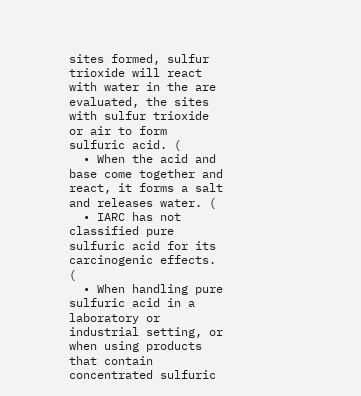sites formed, sulfur trioxide will react with water in the are evaluated, the sites with sulfur trioxide or air to form sulfuric acid. (
  • When the acid and base come together and react, it forms a salt and releases water. (
  • IARC has not classified pure sulfuric acid for its carcinogenic effects. (
  • When handling pure sulfuric acid in a laboratory or industrial setting, or when using products that contain concentrated sulfuric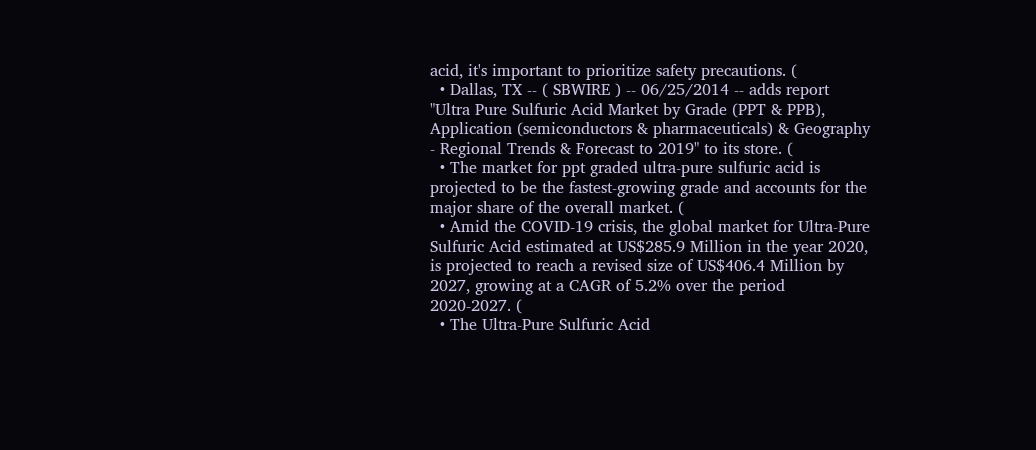acid, it's important to prioritize safety precautions. (
  • Dallas, TX -- ( SBWIRE ) -- 06/25/2014 -- adds report "Ultra Pure Sulfuric Acid Market by Grade (PPT & PPB), Application (semiconductors & pharmaceuticals) & Geography - Regional Trends & Forecast to 2019" to its store. (
  • The market for ppt graded ultra-pure sulfuric acid is projected to be the fastest-growing grade and accounts for the major share of the overall market. (
  • Amid the COVID-19 crisis, the global market for Ultra-Pure Sulfuric Acid estimated at US$285.9 Million in the year 2020, is projected to reach a revised size of US$406.4 Million by 2027, growing at a CAGR of 5.2% over the period 2020-2027. (
  • The Ultra-Pure Sulfuric Acid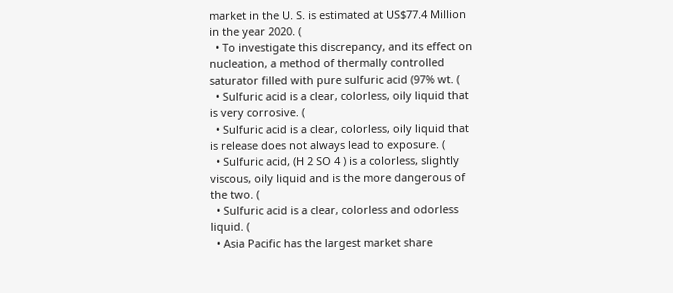market in the U. S. is estimated at US$77.4 Million in the year 2020. (
  • To investigate this discrepancy, and its effect on nucleation, a method of thermally controlled saturator filled with pure sulfuric acid (97% wt. (
  • Sulfuric acid is a clear, colorless, oily liquid that is very corrosive. (
  • Sulfuric acid is a clear, colorless, oily liquid that is release does not always lead to exposure. (
  • Sulfuric acid, (H 2 SO 4 ) is a colorless, slightly viscous, oily liquid and is the more dangerous of the two. (
  • Sulfuric acid is a clear, colorless and odorless liquid. (
  • Asia Pacific has the largest market share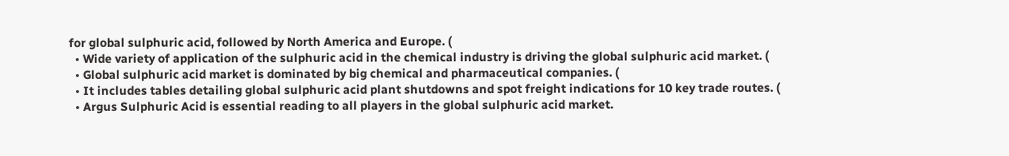for global sulphuric acid, followed by North America and Europe. (
  • Wide variety of application of the sulphuric acid in the chemical industry is driving the global sulphuric acid market. (
  • Global sulphuric acid market is dominated by big chemical and pharmaceutical companies. (
  • It includes tables detailing global sulphuric acid plant shutdowns and spot freight indications for 10 key trade routes. (
  • Argus Sulphuric Acid is essential reading to all players in the global sulphuric acid market.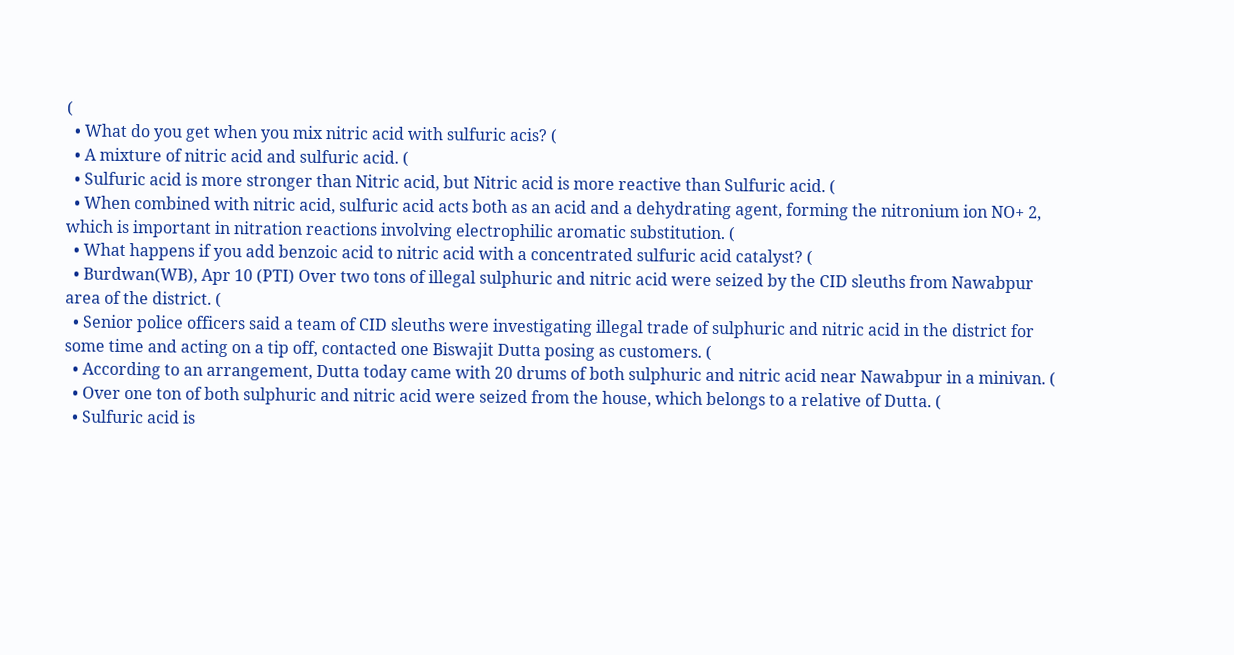(
  • What do you get when you mix nitric acid with sulfuric acis? (
  • A mixture of nitric acid and sulfuric acid. (
  • Sulfuric acid is more stronger than Nitric acid, but Nitric acid is more reactive than Sulfuric acid. (
  • When combined with nitric acid, sulfuric acid acts both as an acid and a dehydrating agent, forming the nitronium ion NO+ 2, which is important in nitration reactions involving electrophilic aromatic substitution. (
  • What happens if you add benzoic acid to nitric acid with a concentrated sulfuric acid catalyst? (
  • Burdwan(WB), Apr 10 (PTI) Over two tons of illegal sulphuric and nitric acid were seized by the CID sleuths from Nawabpur area of the district. (
  • Senior police officers said a team of CID sleuths were investigating illegal trade of sulphuric and nitric acid in the district for some time and acting on a tip off, contacted one Biswajit Dutta posing as customers. (
  • According to an arrangement, Dutta today came with 20 drums of both sulphuric and nitric acid near Nawabpur in a minivan. (
  • Over one ton of both sulphuric and nitric acid were seized from the house, which belongs to a relative of Dutta. (
  • Sulfuric acid is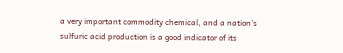a very important commodity chemical, and a nation's sulfuric acid production is a good indicator of its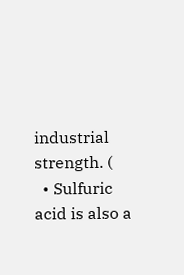industrial strength. (
  • Sulfuric acid is also a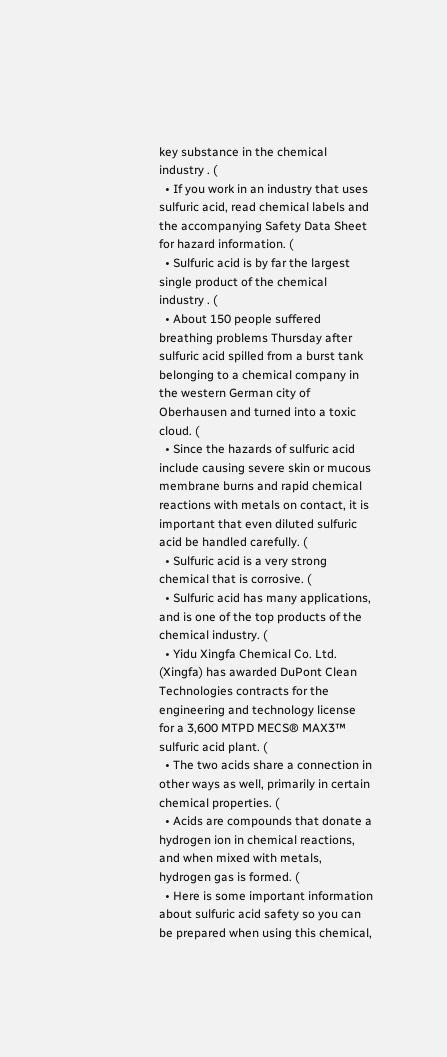key substance in the chemical industry . (
  • If you work in an industry that uses sulfuric acid, read chemical labels and the accompanying Safety Data Sheet for hazard information. (
  • Sulfuric acid is by far the largest single product of the chemical industry . (
  • About 150 people suffered breathing problems Thursday after sulfuric acid spilled from a burst tank belonging to a chemical company in the western German city of Oberhausen and turned into a toxic cloud. (
  • Since the hazards of sulfuric acid include causing severe skin or mucous membrane burns and rapid chemical reactions with metals on contact, it is important that even diluted sulfuric acid be handled carefully. (
  • Sulfuric acid is a very strong chemical that is corrosive. (
  • Sulfuric acid has many applications, and is one of the top products of the chemical industry. (
  • Yidu Xingfa Chemical Co. Ltd. (Xingfa) has awarded DuPont Clean Technologies contracts for the engineering and technology license for a 3,600 MTPD MECS® MAX3™ sulfuric acid plant. (
  • The two acids share a connection in other ways as well, primarily in certain chemical properties. (
  • Acids are compounds that donate a hydrogen ion in chemical reactions, and when mixed with metals, hydrogen gas is formed. (
  • Here is some important information about sulfuric acid safety so you can be prepared when using this chemical,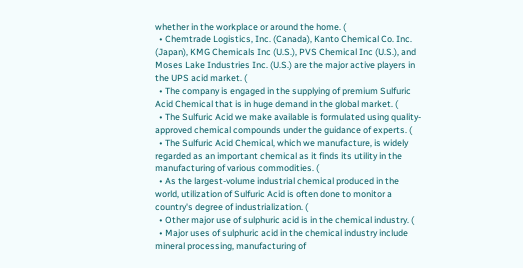whether in the workplace or around the home. (
  • Chemtrade Logistics, Inc. (Canada), Kanto Chemical Co. Inc. (Japan), KMG Chemicals Inc (U.S.), PVS Chemical Inc (U.S.), and Moses Lake Industries Inc. (U.S.) are the major active players in the UPS acid market. (
  • The company is engaged in the supplying of premium Sulfuric Acid Chemical that is in huge demand in the global market. (
  • The Sulfuric Acid we make available is formulated using quality-approved chemical compounds under the guidance of experts. (
  • The Sulfuric Acid Chemical, which we manufacture, is widely regarded as an important chemical as it finds its utility in the manufacturing of various commodities. (
  • As the largest-volume industrial chemical produced in the world, utilization of Sulfuric Acid is often done to monitor a country's degree of industrialization. (
  • Other major use of sulphuric acid is in the chemical industry. (
  • Major uses of sulphuric acid in the chemical industry include mineral processing, manufacturing of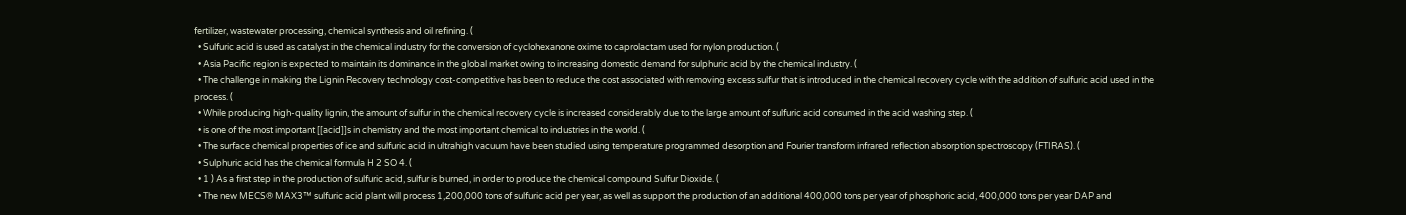fertilizer, wastewater processing, chemical synthesis and oil refining. (
  • Sulfuric acid is used as catalyst in the chemical industry for the conversion of cyclohexanone oxime to caprolactam used for nylon production. (
  • Asia Pacific region is expected to maintain its dominance in the global market owing to increasing domestic demand for sulphuric acid by the chemical industry. (
  • The challenge in making the Lignin Recovery technology cost-competitive has been to reduce the cost associated with removing excess sulfur that is introduced in the chemical recovery cycle with the addition of sulfuric acid used in the process. (
  • While producing high-quality lignin, the amount of sulfur in the chemical recovery cycle is increased considerably due to the large amount of sulfuric acid consumed in the acid washing step. (
  • is one of the most important [[acid]]s in chemistry and the most important chemical to industries in the world. (
  • The surface chemical properties of ice and sulfuric acid in ultrahigh vacuum have been studied using temperature programmed desorption and Fourier transform infrared reflection absorption spectroscopy (FTIRAS). (
  • Sulphuric acid has the chemical formula H 2 SO 4. (
  • 1 ) As a first step in the production of sulfuric acid, sulfur is burned, in order to produce the chemical compound Sulfur Dioxide. (
  • The new MECS® MAX3™ sulfuric acid plant will process 1,200,000 tons of sulfuric acid per year, as well as support the production of an additional 400,000 tons per year of phosphoric acid, 400,000 tons per year DAP and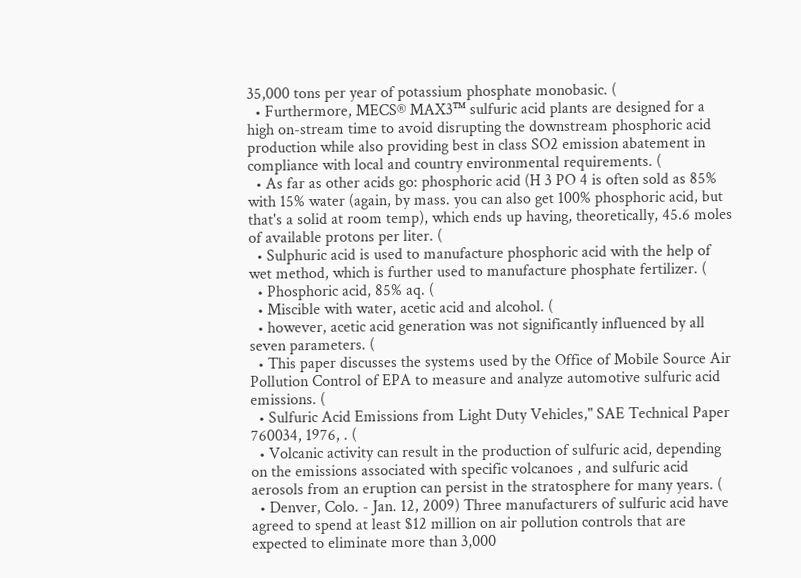35,000 tons per year of potassium phosphate monobasic. (
  • Furthermore, MECS® MAX3™ sulfuric acid plants are designed for a high on-stream time to avoid disrupting the downstream phosphoric acid production while also providing best in class SO2 emission abatement in compliance with local and country environmental requirements. (
  • As far as other acids go: phosphoric acid (H 3 PO 4 is often sold as 85% with 15% water (again, by mass. you can also get 100% phosphoric acid, but that's a solid at room temp), which ends up having, theoretically, 45.6 moles of available protons per liter. (
  • Sulphuric acid is used to manufacture phosphoric acid with the help of wet method, which is further used to manufacture phosphate fertilizer. (
  • Phosphoric acid, 85% aq. (
  • Miscible with water, acetic acid and alcohol. (
  • however, acetic acid generation was not significantly influenced by all seven parameters. (
  • This paper discusses the systems used by the Office of Mobile Source Air Pollution Control of EPA to measure and analyze automotive sulfuric acid emissions. (
  • Sulfuric Acid Emissions from Light Duty Vehicles," SAE Technical Paper 760034, 1976, . (
  • Volcanic activity can result in the production of sulfuric acid, depending on the emissions associated with specific volcanoes , and sulfuric acid aerosols from an eruption can persist in the stratosphere for many years. (
  • Denver, Colo. - Jan. 12, 2009) Three manufacturers of sulfuric acid have agreed to spend at least $12 million on air pollution controls that are expected to eliminate more than 3,000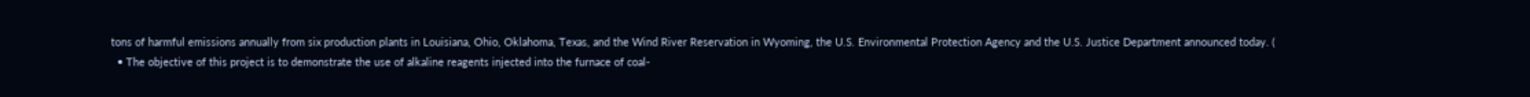tons of harmful emissions annually from six production plants in Louisiana, Ohio, Oklahoma, Texas, and the Wind River Reservation in Wyoming, the U.S. Environmental Protection Agency and the U.S. Justice Department announced today. (
  • The objective of this project is to demonstrate the use of alkaline reagents injected into the furnace of coal-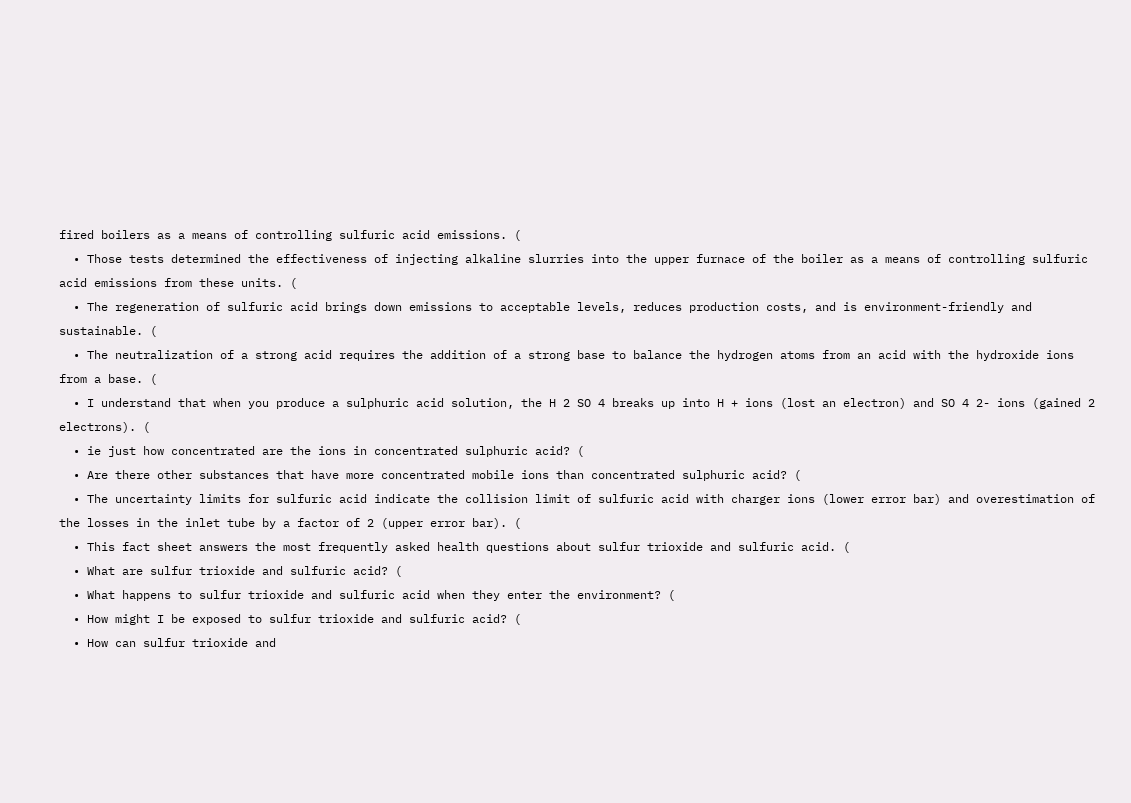fired boilers as a means of controlling sulfuric acid emissions. (
  • Those tests determined the effectiveness of injecting alkaline slurries into the upper furnace of the boiler as a means of controlling sulfuric acid emissions from these units. (
  • The regeneration of sulfuric acid brings down emissions to acceptable levels, reduces production costs, and is environment-friendly and sustainable. (
  • The neutralization of a strong acid requires the addition of a strong base to balance the hydrogen atoms from an acid with the hydroxide ions from a base. (
  • I understand that when you produce a sulphuric acid solution, the H 2 SO 4 breaks up into H + ions (lost an electron) and SO 4 2- ions (gained 2 electrons). (
  • ie just how concentrated are the ions in concentrated sulphuric acid? (
  • Are there other substances that have more concentrated mobile ions than concentrated sulphuric acid? (
  • The uncertainty limits for sulfuric acid indicate the collision limit of sulfuric acid with charger ions (lower error bar) and overestimation of the losses in the inlet tube by a factor of 2 (upper error bar). (
  • This fact sheet answers the most frequently asked health questions about sulfur trioxide and sulfuric acid. (
  • What are sulfur trioxide and sulfuric acid? (
  • What happens to sulfur trioxide and sulfuric acid when they enter the environment? (
  • How might I be exposed to sulfur trioxide and sulfuric acid? (
  • How can sulfur trioxide and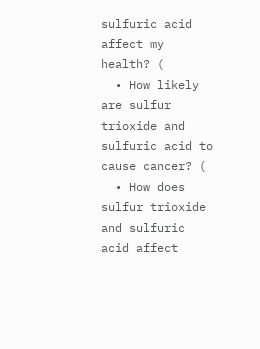sulfuric acid affect my health? (
  • How likely are sulfur trioxide and sulfuric acid to cause cancer? (
  • How does sulfur trioxide and sulfuric acid affect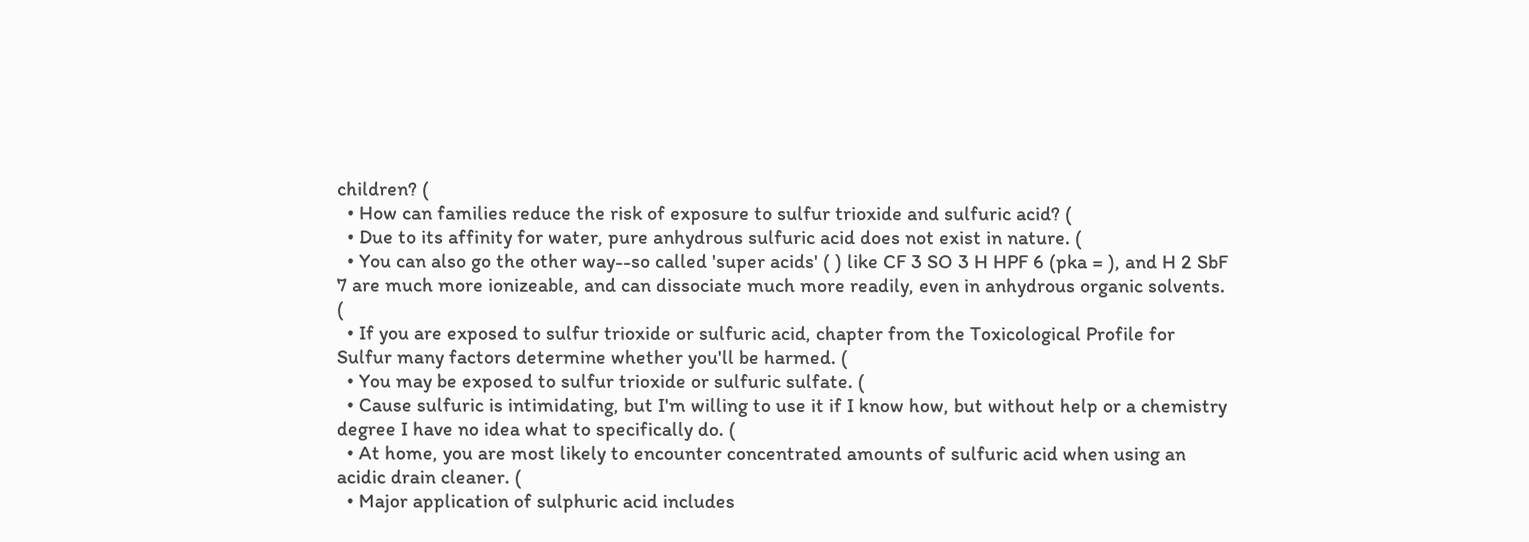children? (
  • How can families reduce the risk of exposure to sulfur trioxide and sulfuric acid? (
  • Due to its affinity for water, pure anhydrous sulfuric acid does not exist in nature. (
  • You can also go the other way--so called 'super acids' ( ) like CF 3 SO 3 H HPF 6 (pka = ), and H 2 SbF 7 are much more ionizeable, and can dissociate much more readily, even in anhydrous organic solvents. (
  • If you are exposed to sulfur trioxide or sulfuric acid, chapter from the Toxicological Profile for Sulfur many factors determine whether you'll be harmed. (
  • You may be exposed to sulfur trioxide or sulfuric sulfate. (
  • Cause sulfuric is intimidating, but I'm willing to use it if I know how, but without help or a chemistry degree I have no idea what to specifically do. (
  • At home, you are most likely to encounter concentrated amounts of sulfuric acid when using an acidic drain cleaner. (
  • Major application of sulphuric acid includes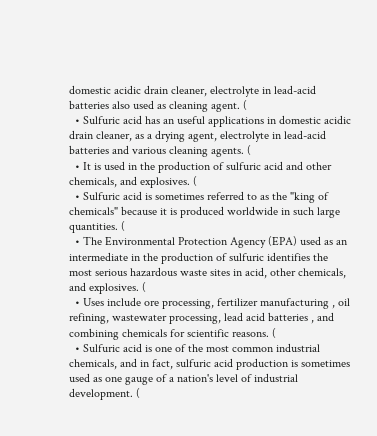domestic acidic drain cleaner, electrolyte in lead-acid batteries also used as cleaning agent. (
  • Sulfuric acid has an useful applications in domestic acidic drain cleaner, as a drying agent, electrolyte in lead-acid batteries and various cleaning agents. (
  • It is used in the production of sulfuric acid and other chemicals, and explosives. (
  • Sulfuric acid is sometimes referred to as the "king of chemicals" because it is produced worldwide in such large quantities. (
  • The Environmental Protection Agency (EPA) used as an intermediate in the production of sulfuric identifies the most serious hazardous waste sites in acid, other chemicals, and explosives. (
  • Uses include ore processing, fertilizer manufacturing , oil refining, wastewater processing, lead acid batteries , and combining chemicals for scientific reasons. (
  • Sulfuric acid is one of the most common industrial chemicals, and in fact, sulfuric acid production is sometimes used as one gauge of a nation's level of industrial development. (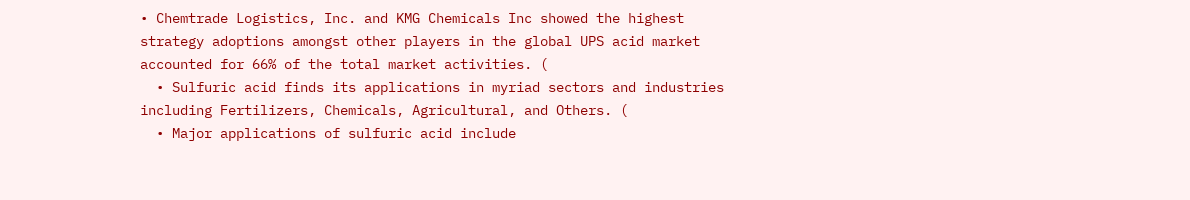• Chemtrade Logistics, Inc. and KMG Chemicals Inc showed the highest strategy adoptions amongst other players in the global UPS acid market accounted for 66% of the total market activities. (
  • Sulfuric acid finds its applications in myriad sectors and industries including Fertilizers, Chemicals, Agricultural, and Others. (
  • Major applications of sulfuric acid include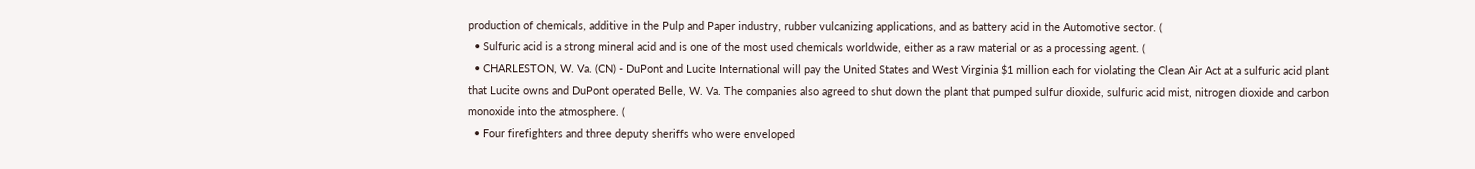production of chemicals, additive in the Pulp and Paper industry, rubber vulcanizing applications, and as battery acid in the Automotive sector. (
  • Sulfuric acid is a strong mineral acid and is one of the most used chemicals worldwide, either as a raw material or as a processing agent. (
  • CHARLESTON, W. Va. (CN) - DuPont and Lucite International will pay the United States and West Virginia $1 million each for violating the Clean Air Act at a sulfuric acid plant that Lucite owns and DuPont operated Belle, W. Va. The companies also agreed to shut down the plant that pumped sulfur dioxide, sulfuric acid mist, nitrogen dioxide and carbon monoxide into the atmosphere. (
  • Four firefighters and three deputy sheriffs who were enveloped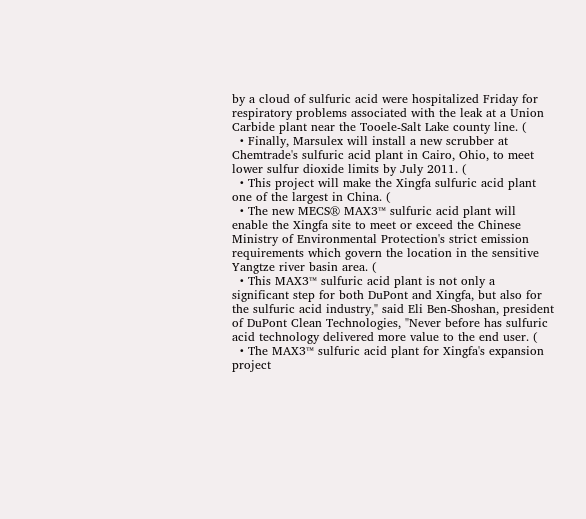by a cloud of sulfuric acid were hospitalized Friday for respiratory problems associated with the leak at a Union Carbide plant near the Tooele-Salt Lake county line. (
  • Finally, Marsulex will install a new scrubber at Chemtrade's sulfuric acid plant in Cairo, Ohio, to meet lower sulfur dioxide limits by July 2011. (
  • This project will make the Xingfa sulfuric acid plant one of the largest in China. (
  • The new MECS® MAX3™ sulfuric acid plant will enable the Xingfa site to meet or exceed the Chinese Ministry of Environmental Protection's strict emission requirements which govern the location in the sensitive Yangtze river basin area. (
  • This MAX3™ sulfuric acid plant is not only a significant step for both DuPont and Xingfa, but also for the sulfuric acid industry," said Eli Ben-Shoshan, president of DuPont Clean Technologies, "Never before has sulfuric acid technology delivered more value to the end user. (
  • The MAX3™ sulfuric acid plant for Xingfa's expansion project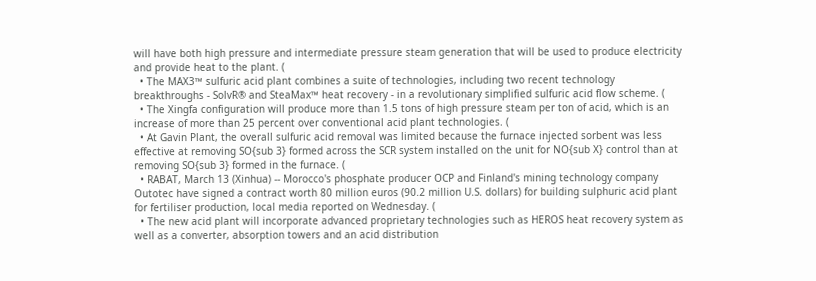will have both high pressure and intermediate pressure steam generation that will be used to produce electricity and provide heat to the plant. (
  • The MAX3™ sulfuric acid plant combines a suite of technologies, including two recent technology breakthroughs - SolvR® and SteaMax™ heat recovery - in a revolutionary simplified sulfuric acid flow scheme. (
  • The Xingfa configuration will produce more than 1.5 tons of high pressure steam per ton of acid, which is an increase of more than 25 percent over conventional acid plant technologies. (
  • At Gavin Plant, the overall sulfuric acid removal was limited because the furnace injected sorbent was less effective at removing SO{sub 3} formed across the SCR system installed on the unit for NO{sub X} control than at removing SO{sub 3} formed in the furnace. (
  • RABAT, March 13 (Xinhua) -- Morocco's phosphate producer OCP and Finland's mining technology company Outotec have signed a contract worth 80 million euros (90.2 million U.S. dollars) for building sulphuric acid plant for fertiliser production, local media reported on Wednesday. (
  • The new acid plant will incorporate advanced proprietary technologies such as HEROS heat recovery system as well as a converter, absorption towers and an acid distribution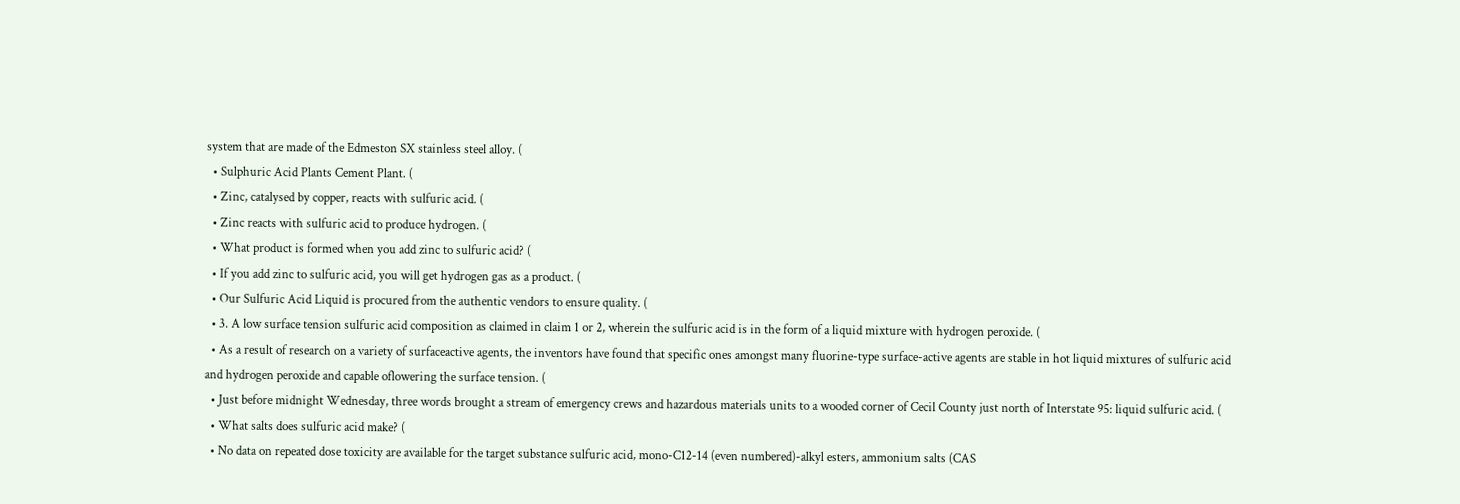system that are made of the Edmeston SX stainless steel alloy. (
  • Sulphuric Acid Plants Cement Plant. (
  • Zinc, catalysed by copper, reacts with sulfuric acid. (
  • Zinc reacts with sulfuric acid to produce hydrogen. (
  • What product is formed when you add zinc to sulfuric acid? (
  • If you add zinc to sulfuric acid, you will get hydrogen gas as a product. (
  • Our Sulfuric Acid Liquid is procured from the authentic vendors to ensure quality. (
  • 3. A low surface tension sulfuric acid composition as claimed in claim 1 or 2, wherein the sulfuric acid is in the form of a liquid mixture with hydrogen peroxide. (
  • As a result of research on a variety of surfaceactive agents, the inventors have found that specific ones amongst many fluorine-type surface-active agents are stable in hot liquid mixtures of sulfuric acid and hydrogen peroxide and capable oflowering the surface tension. (
  • Just before midnight Wednesday, three words brought a stream of emergency crews and hazardous materials units to a wooded corner of Cecil County just north of Interstate 95: liquid sulfuric acid. (
  • What salts does sulfuric acid make? (
  • No data on repeated dose toxicity are available for the target substance sulfuric acid, mono-C12-14 (even numbered)-alkyl esters, ammonium salts (CAS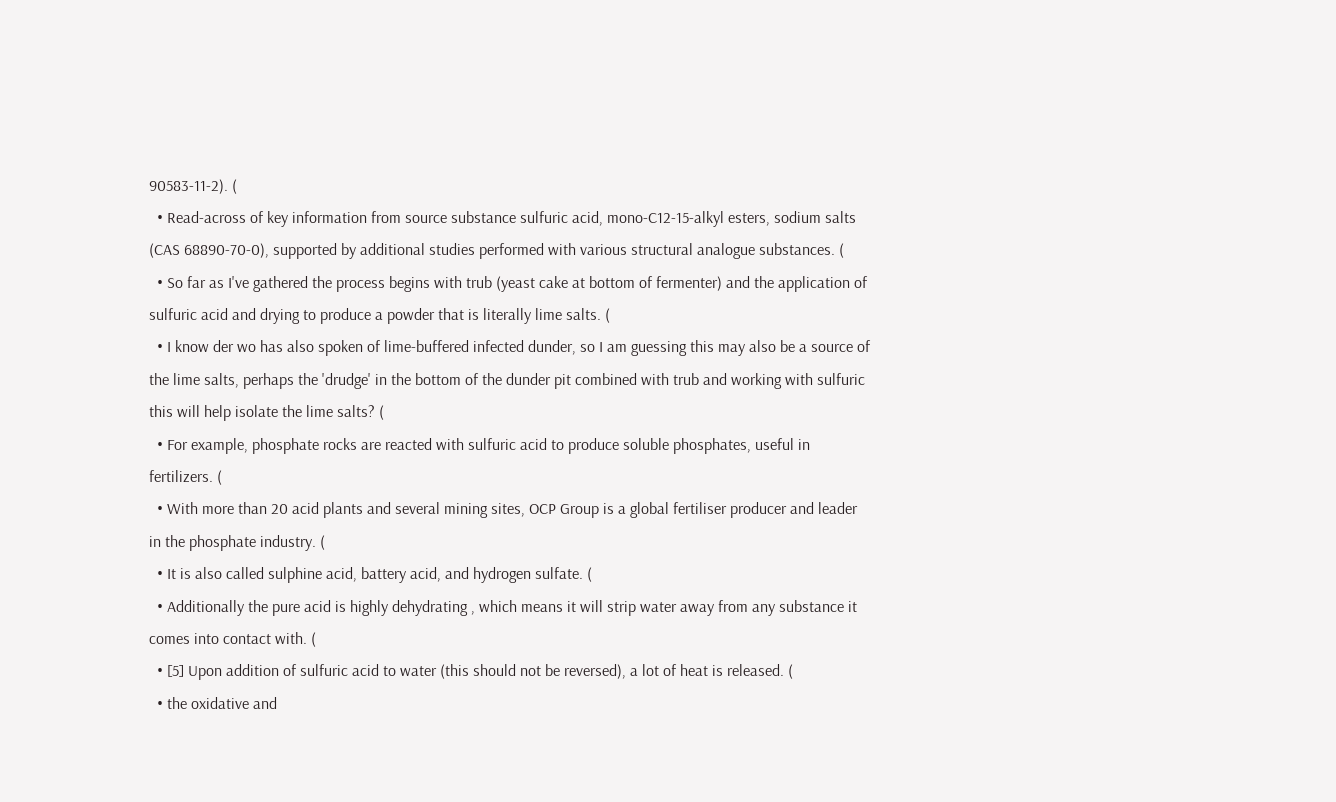90583-11-2). (
  • Read-across of key information from source substance sulfuric acid, mono-C12-15-alkyl esters, sodium salts (CAS 68890-70-0), supported by additional studies performed with various structural analogue substances. (
  • So far as I've gathered the process begins with trub (yeast cake at bottom of fermenter) and the application of sulfuric acid and drying to produce a powder that is literally lime salts. (
  • I know der wo has also spoken of lime-buffered infected dunder, so I am guessing this may also be a source of the lime salts, perhaps the 'drudge' in the bottom of the dunder pit combined with trub and working with sulfuric this will help isolate the lime salts? (
  • For example, phosphate rocks are reacted with sulfuric acid to produce soluble phosphates, useful in fertilizers. (
  • With more than 20 acid plants and several mining sites, OCP Group is a global fertiliser producer and leader in the phosphate industry. (
  • It is also called sulphine acid, battery acid, and hydrogen sulfate. (
  • Additionally the pure acid is highly dehydrating , which means it will strip water away from any substance it comes into contact with. (
  • [5] Upon addition of sulfuric acid to water (this should not be reversed), a lot of heat is released. (
  • the oxidative and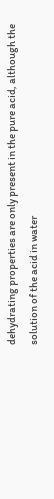dehydrating properties are only present in the pure acid, although the solution of the acid in water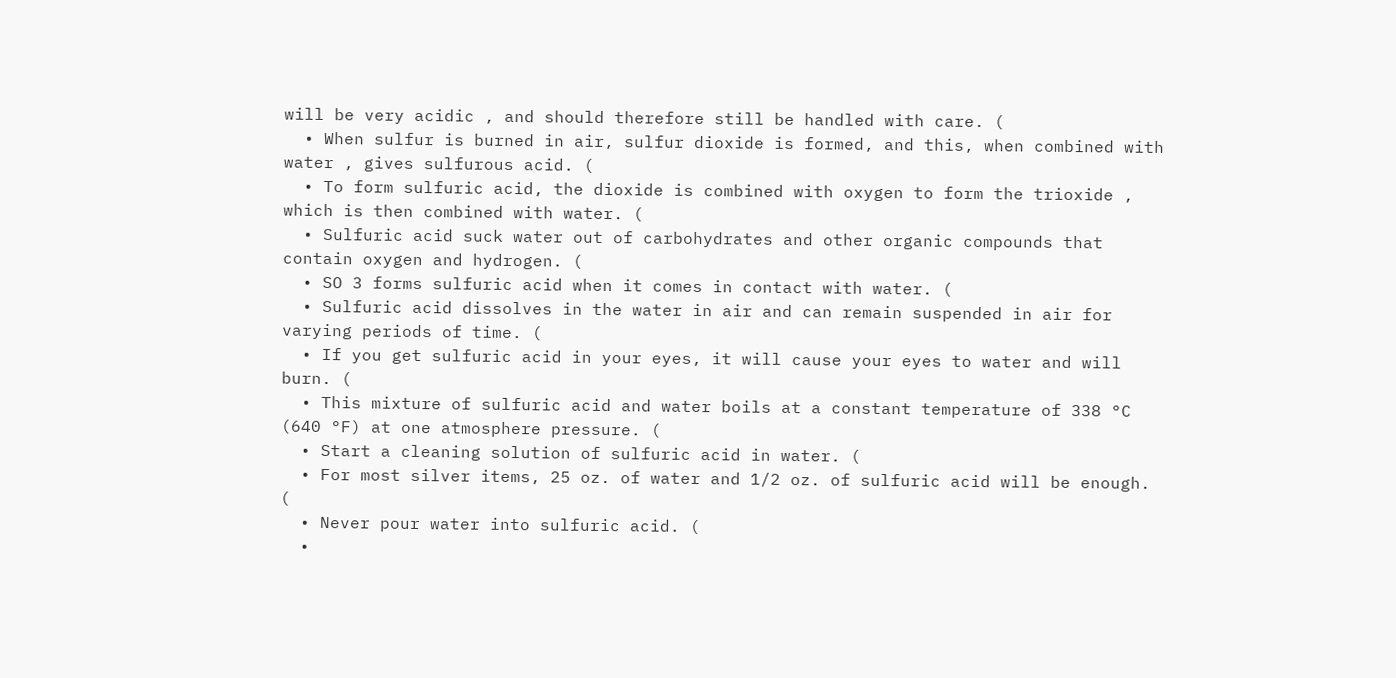will be very acidic , and should therefore still be handled with care. (
  • When sulfur is burned in air, sulfur dioxide is formed, and this, when combined with water , gives sulfurous acid. (
  • To form sulfuric acid, the dioxide is combined with oxygen to form the trioxide , which is then combined with water. (
  • Sulfuric acid suck water out of carbohydrates and other organic compounds that contain oxygen and hydrogen. (
  • SO 3 forms sulfuric acid when it comes in contact with water. (
  • Sulfuric acid dissolves in the water in air and can remain suspended in air for varying periods of time. (
  • If you get sulfuric acid in your eyes, it will cause your eyes to water and will burn. (
  • This mixture of sulfuric acid and water boils at a constant temperature of 338 °C (640 °F) at one atmosphere pressure. (
  • Start a cleaning solution of sulfuric acid in water. (
  • For most silver items, 25 oz. of water and 1/2 oz. of sulfuric acid will be enough. (
  • Never pour water into sulfuric acid. (
  •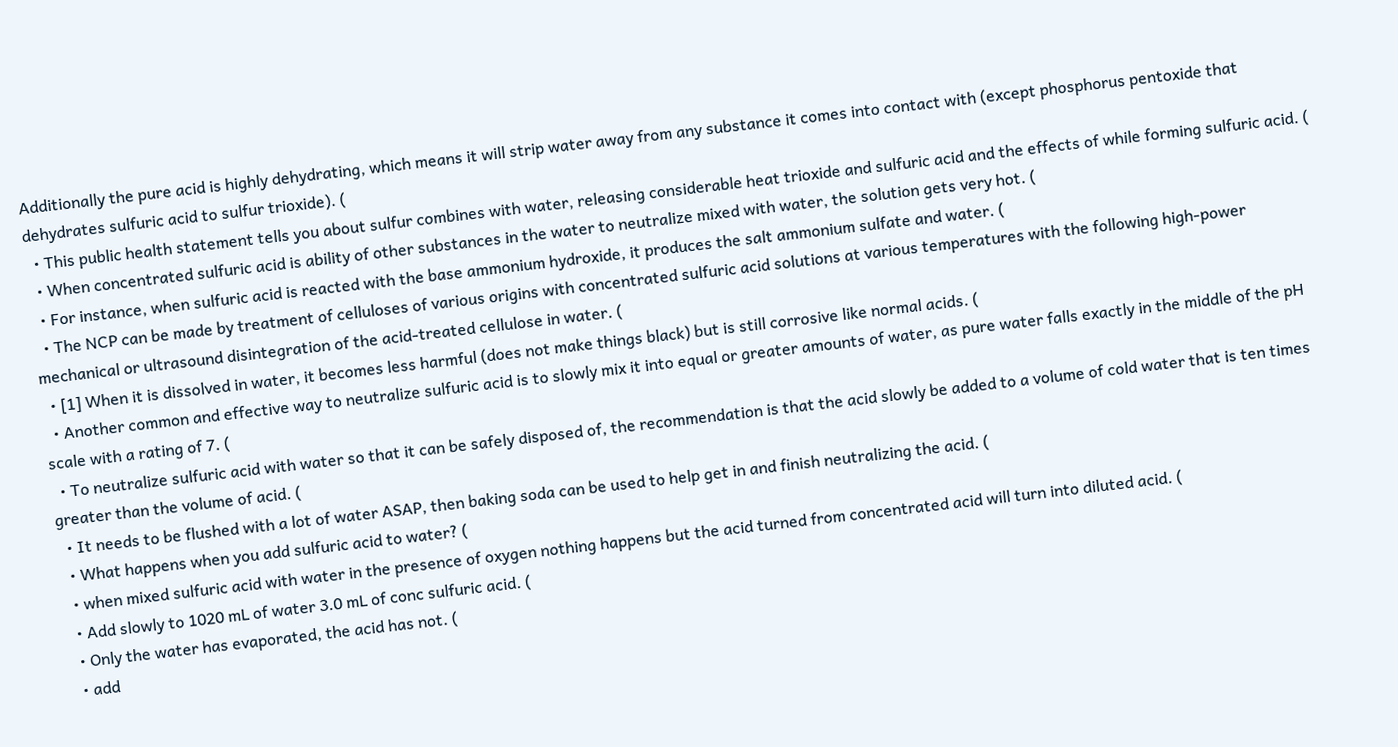Additionally the pure acid is highly dehydrating, which means it will strip water away from any substance it comes into contact with (except phosphorus pentoxide that dehydrates sulfuric acid to sulfur trioxide). (
  • This public health statement tells you about sulfur combines with water, releasing considerable heat trioxide and sulfuric acid and the effects of while forming sulfuric acid. (
  • When concentrated sulfuric acid is ability of other substances in the water to neutralize mixed with water, the solution gets very hot. (
  • For instance, when sulfuric acid is reacted with the base ammonium hydroxide, it produces the salt ammonium sulfate and water. (
  • The NCP can be made by treatment of celluloses of various origins with concentrated sulfuric acid solutions at various temperatures with the following high-power mechanical or ultrasound disintegration of the acid-treated cellulose in water. (
  • [1] When it is dissolved in water, it becomes less harmful (does not make things black) but is still corrosive like normal acids. (
  • Another common and effective way to neutralize sulfuric acid is to slowly mix it into equal or greater amounts of water, as pure water falls exactly in the middle of the pH scale with a rating of 7. (
  • To neutralize sulfuric acid with water so that it can be safely disposed of, the recommendation is that the acid slowly be added to a volume of cold water that is ten times greater than the volume of acid. (
  • It needs to be flushed with a lot of water ASAP, then baking soda can be used to help get in and finish neutralizing the acid. (
  • What happens when you add sulfuric acid to water? (
  • when mixed sulfuric acid with water in the presence of oxygen nothing happens but the acid turned from concentrated acid will turn into diluted acid. (
  • Add slowly to 1020 mL of water 3.0 mL of conc sulfuric acid. (
  • Only the water has evaporated, the acid has not. (
  • add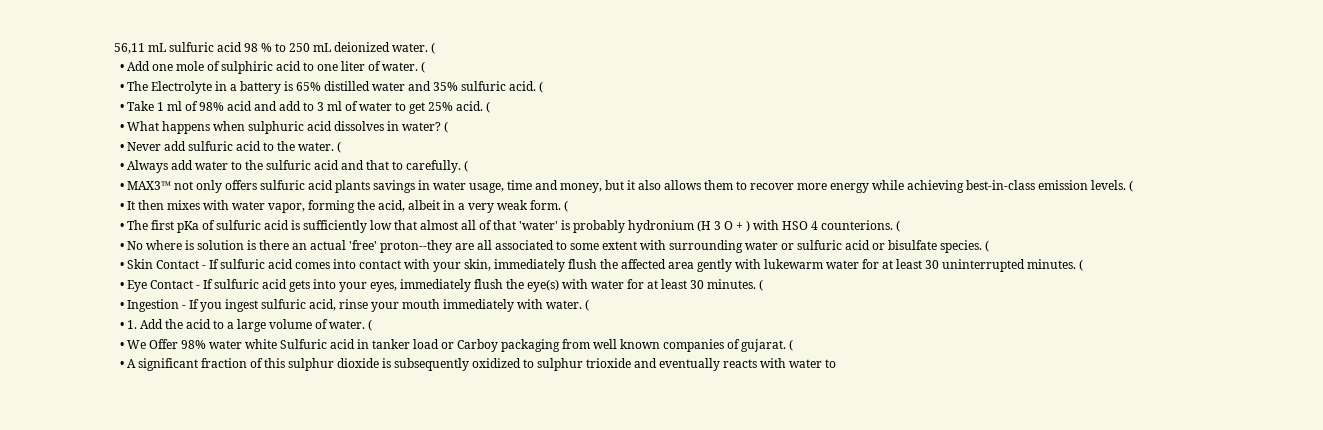56,11 mL sulfuric acid 98 % to 250 mL deionized water. (
  • Add one mole of sulphiric acid to one liter of water. (
  • The Electrolyte in a battery is 65% distilled water and 35% sulfuric acid. (
  • Take 1 ml of 98% acid and add to 3 ml of water to get 25% acid. (
  • What happens when sulphuric acid dissolves in water? (
  • Never add sulfuric acid to the water. (
  • Always add water to the sulfuric acid and that to carefully. (
  • MAX3™ not only offers sulfuric acid plants savings in water usage, time and money, but it also allows them to recover more energy while achieving best-in-class emission levels. (
  • It then mixes with water vapor, forming the acid, albeit in a very weak form. (
  • The first pKa of sulfuric acid is sufficiently low that almost all of that 'water' is probably hydronium (H 3 O + ) with HSO 4 counterions. (
  • No where is solution is there an actual 'free' proton--they are all associated to some extent with surrounding water or sulfuric acid or bisulfate species. (
  • Skin Contact - If sulfuric acid comes into contact with your skin, immediately flush the affected area gently with lukewarm water for at least 30 uninterrupted minutes. (
  • Eye Contact - If sulfuric acid gets into your eyes, immediately flush the eye(s) with water for at least 30 minutes. (
  • Ingestion - If you ingest sulfuric acid, rinse your mouth immediately with water. (
  • 1. Add the acid to a large volume of water. (
  • We Offer 98% water white Sulfuric acid in tanker load or Carboy packaging from well known companies of gujarat. (
  • A significant fraction of this sulphur dioxide is subsequently oxidized to sulphur trioxide and eventually reacts with water to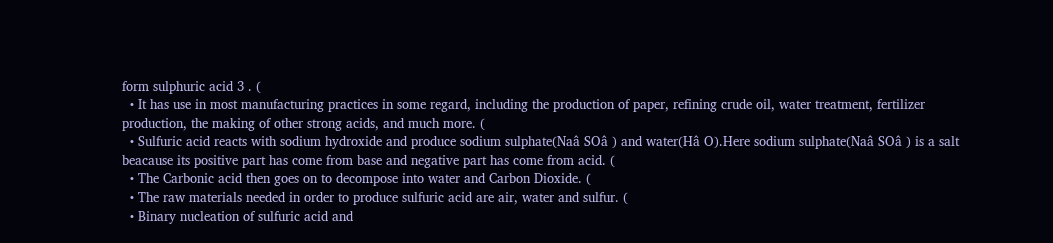form sulphuric acid 3 . (
  • It has use in most manufacturing practices in some regard, including the production of paper, refining crude oil, water treatment, fertilizer production, the making of other strong acids, and much more. (
  • Sulfuric acid reacts with sodium hydroxide and produce sodium sulphate(Naâ SOâ ) and water(Hâ O).Here sodium sulphate(Naâ SOâ ) is a salt beacause its positive part has come from base and negative part has come from acid. (
  • The Carbonic acid then goes on to decompose into water and Carbon Dioxide. (
  • The raw materials needed in order to produce sulfuric acid are air, water and sulfur. (
  • Binary nucleation of sulfuric acid and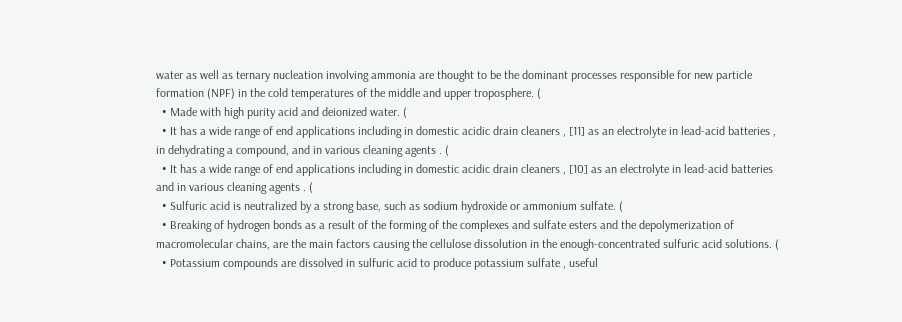water as well as ternary nucleation involving ammonia are thought to be the dominant processes responsible for new particle formation (NPF) in the cold temperatures of the middle and upper troposphere. (
  • Made with high purity acid and deionized water. (
  • It has a wide range of end applications including in domestic acidic drain cleaners , [11] as an electrolyte in lead-acid batteries , in dehydrating a compound, and in various cleaning agents . (
  • It has a wide range of end applications including in domestic acidic drain cleaners , [10] as an electrolyte in lead-acid batteries and in various cleaning agents . (
  • Sulfuric acid is neutralized by a strong base, such as sodium hydroxide or ammonium sulfate. (
  • Breaking of hydrogen bonds as a result of the forming of the complexes and sulfate esters and the depolymerization of macromolecular chains, are the main factors causing the cellulose dissolution in the enough-concentrated sulfuric acid solutions. (
  • Potassium compounds are dissolved in sulfuric acid to produce potassium sulfate , useful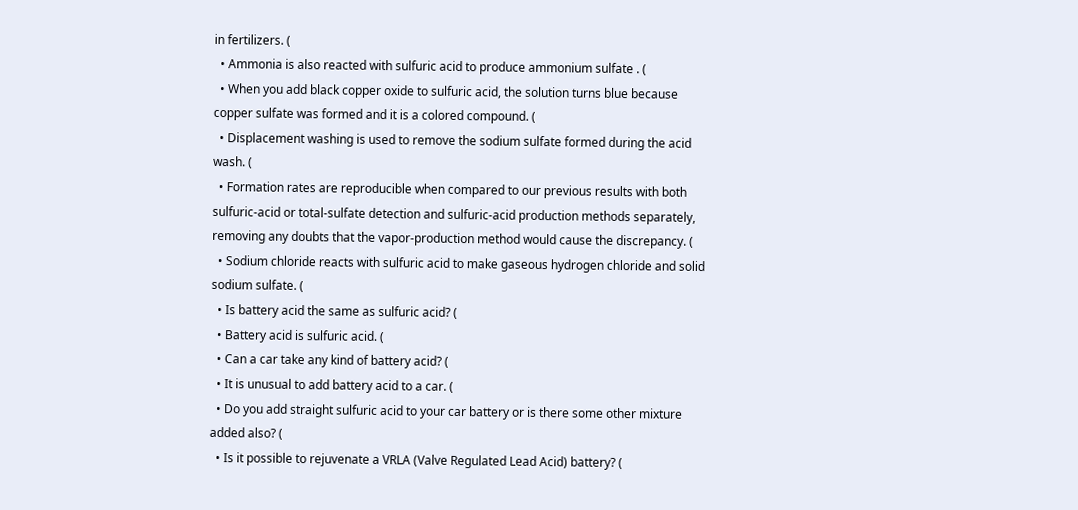in fertilizers. (
  • Ammonia is also reacted with sulfuric acid to produce ammonium sulfate . (
  • When you add black copper oxide to sulfuric acid, the solution turns blue because copper sulfate was formed and it is a colored compound. (
  • Displacement washing is used to remove the sodium sulfate formed during the acid wash. (
  • Formation rates are reproducible when compared to our previous results with both sulfuric-acid or total-sulfate detection and sulfuric-acid production methods separately, removing any doubts that the vapor-production method would cause the discrepancy. (
  • Sodium chloride reacts with sulfuric acid to make gaseous hydrogen chloride and solid sodium sulfate. (
  • Is battery acid the same as sulfuric acid? (
  • Battery acid is sulfuric acid. (
  • Can a car take any kind of battery acid? (
  • It is unusual to add battery acid to a car. (
  • Do you add straight sulfuric acid to your car battery or is there some other mixture added also? (
  • Is it possible to rejuvenate a VRLA (Valve Regulated Lead Acid) battery? (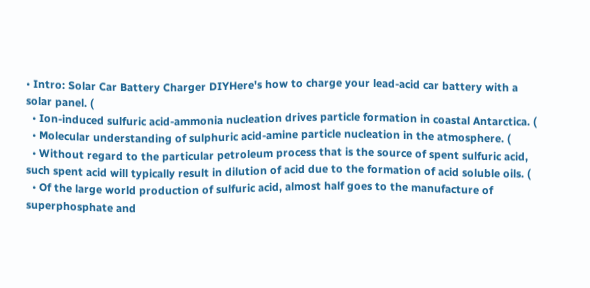• Intro: Solar Car Battery Charger DIYHere's how to charge your lead-acid car battery with a solar panel. (
  • Ion-induced sulfuric acid-ammonia nucleation drives particle formation in coastal Antarctica. (
  • Molecular understanding of sulphuric acid-amine particle nucleation in the atmosphere. (
  • Without regard to the particular petroleum process that is the source of spent sulfuric acid, such spent acid will typically result in dilution of acid due to the formation of acid soluble oils. (
  • Of the large world production of sulfuric acid, almost half goes to the manufacture of superphosphate and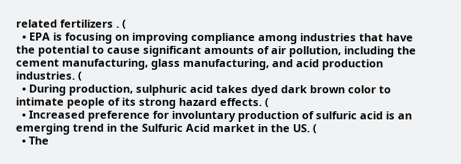related fertilizers . (
  • EPA is focusing on improving compliance among industries that have the potential to cause significant amounts of air pollution, including the cement manufacturing, glass manufacturing, and acid production industries. (
  • During production, sulphuric acid takes dyed dark brown color to intimate people of its strong hazard effects. (
  • Increased preference for involuntary production of sulfuric acid is an emerging trend in the Sulfuric Acid market in the US. (
  • The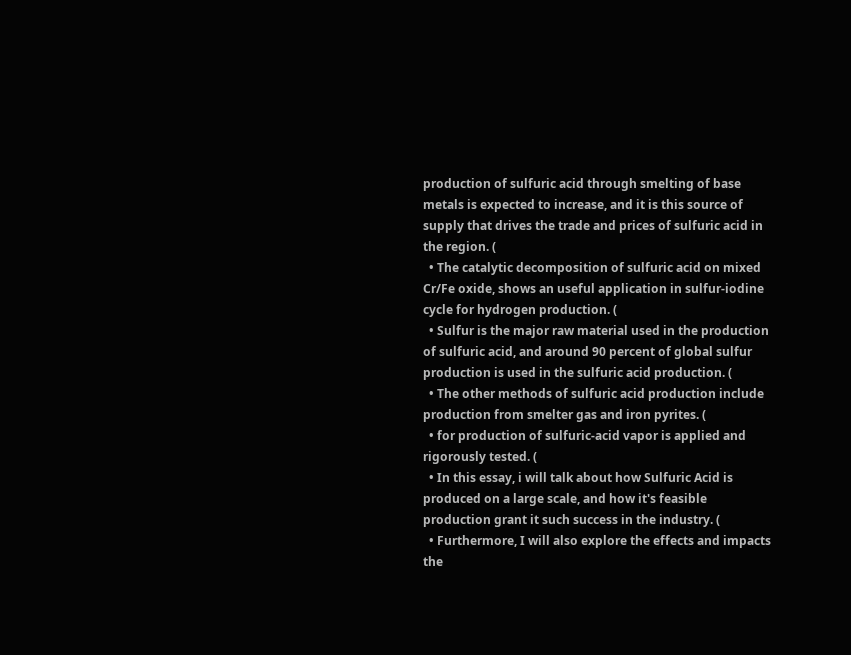production of sulfuric acid through smelting of base metals is expected to increase, and it is this source of supply that drives the trade and prices of sulfuric acid in the region. (
  • The catalytic decomposition of sulfuric acid on mixed Cr/Fe oxide, shows an useful application in sulfur-iodine cycle for hydrogen production. (
  • Sulfur is the major raw material used in the production of sulfuric acid, and around 90 percent of global sulfur production is used in the sulfuric acid production. (
  • The other methods of sulfuric acid production include production from smelter gas and iron pyrites. (
  • for production of sulfuric-acid vapor is applied and rigorously tested. (
  • In this essay, i will talk about how Sulfuric Acid is produced on a large scale, and how it's feasible production grant it such success in the industry. (
  • Furthermore, I will also explore the effects and impacts the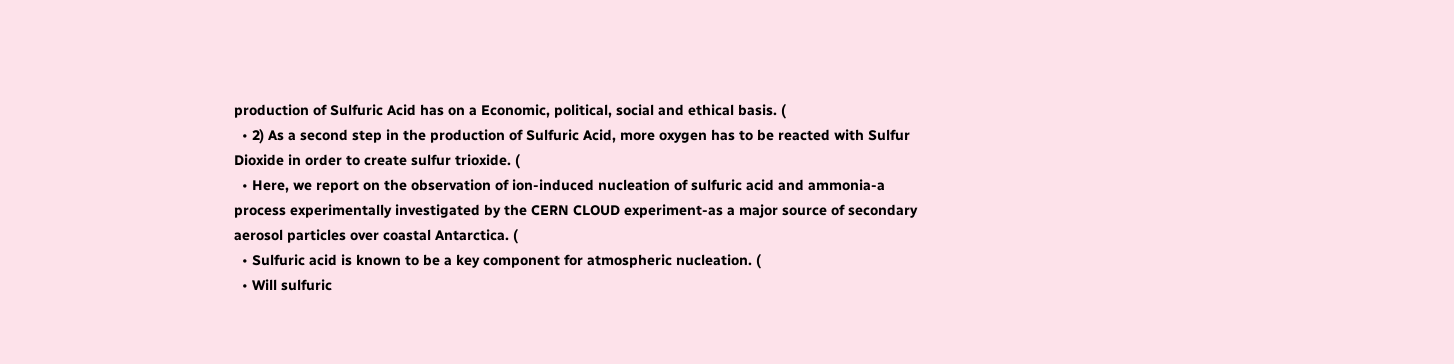production of Sulfuric Acid has on a Economic, political, social and ethical basis. (
  • 2) As a second step in the production of Sulfuric Acid, more oxygen has to be reacted with Sulfur Dioxide in order to create sulfur trioxide. (
  • Here, we report on the observation of ion-induced nucleation of sulfuric acid and ammonia-a process experimentally investigated by the CERN CLOUD experiment-as a major source of secondary aerosol particles over coastal Antarctica. (
  • Sulfuric acid is known to be a key component for atmospheric nucleation. (
  • Will sulfuric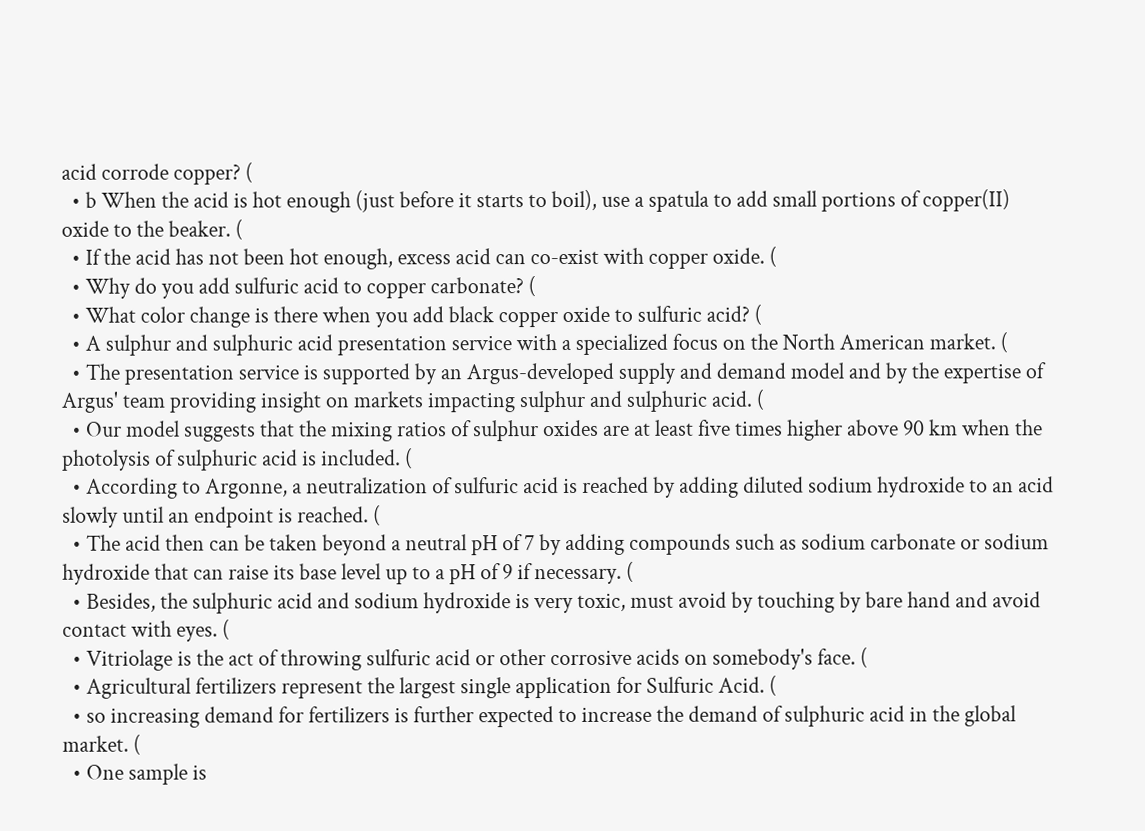acid corrode copper? (
  • b When the acid is hot enough (just before it starts to boil), use a spatula to add small portions of copper(II) oxide to the beaker. (
  • If the acid has not been hot enough, excess acid can co-exist with copper oxide. (
  • Why do you add sulfuric acid to copper carbonate? (
  • What color change is there when you add black copper oxide to sulfuric acid? (
  • A sulphur and sulphuric acid presentation service with a specialized focus on the North American market. (
  • The presentation service is supported by an Argus-developed supply and demand model and by the expertise of Argus' team providing insight on markets impacting sulphur and sulphuric acid. (
  • Our model suggests that the mixing ratios of sulphur oxides are at least five times higher above 90 km when the photolysis of sulphuric acid is included. (
  • According to Argonne, a neutralization of sulfuric acid is reached by adding diluted sodium hydroxide to an acid slowly until an endpoint is reached. (
  • The acid then can be taken beyond a neutral pH of 7 by adding compounds such as sodium carbonate or sodium hydroxide that can raise its base level up to a pH of 9 if necessary. (
  • Besides, the sulphuric acid and sodium hydroxide is very toxic, must avoid by touching by bare hand and avoid contact with eyes. (
  • Vitriolage is the act of throwing sulfuric acid or other corrosive acids on somebody's face. (
  • Agricultural fertilizers represent the largest single application for Sulfuric Acid. (
  • so increasing demand for fertilizers is further expected to increase the demand of sulphuric acid in the global market. (
  • One sample is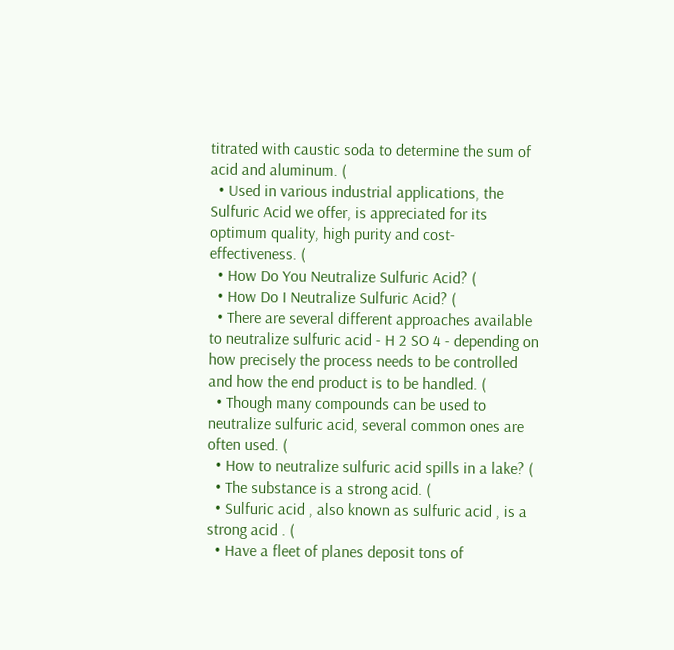titrated with caustic soda to determine the sum of acid and aluminum. (
  • Used in various industrial applications, the Sulfuric Acid we offer, is appreciated for its optimum quality, high purity and cost-effectiveness. (
  • How Do You Neutralize Sulfuric Acid? (
  • How Do I Neutralize Sulfuric Acid? (
  • There are several different approaches available to neutralize sulfuric acid - H 2 SO 4 - depending on how precisely the process needs to be controlled and how the end product is to be handled. (
  • Though many compounds can be used to neutralize sulfuric acid, several common ones are often used. (
  • How to neutralize sulfuric acid spills in a lake? (
  • The substance is a strong acid. (
  • Sulfuric acid , also known as sulfuric acid , is a strong acid . (
  • Have a fleet of planes deposit tons of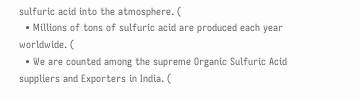sulfuric acid into the atmosphere. (
  • Millions of tons of sulfuric acid are produced each year worldwide. (
  • We are counted among the supreme Organic Sulfuric Acid suppliers and Exporters in India. (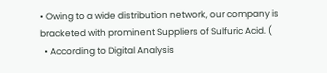• Owing to a wide distribution network, our company is bracketed with prominent Suppliers of Sulfuric Acid. (
  • According to Digital Analysis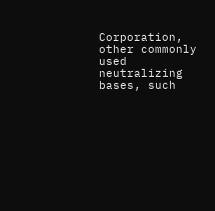Corporation, other commonly used neutralizing bases, such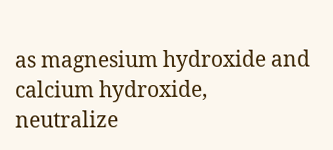as magnesium hydroxide and calcium hydroxide, neutralize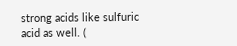strong acids like sulfuric acid as well. (